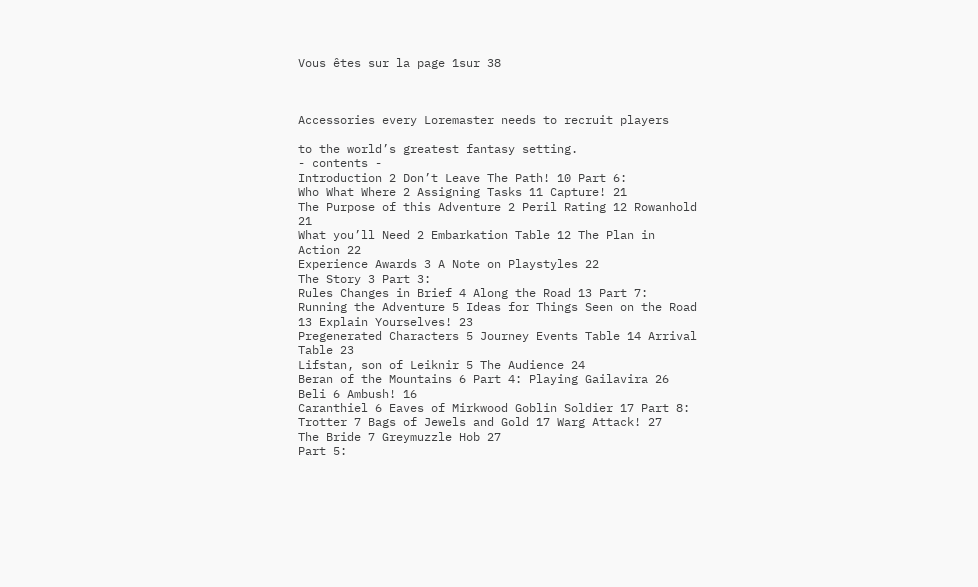Vous êtes sur la page 1sur 38



Accessories every Loremaster needs to recruit players

to the world’s greatest fantasy setting.
- contents -
Introduction 2 Don’t Leave The Path! 10 Part 6:
Who What Where 2 Assigning Tasks 11 Capture! 21
The Purpose of this Adventure 2 Peril Rating 12 Rowanhold 21
What you’ll Need 2 Embarkation Table 12 The Plan in Action 22
Experience Awards 3 A Note on Playstyles 22
The Story 3 Part 3:
Rules Changes in Brief 4 Along the Road 13 Part 7:
Running the Adventure 5 Ideas for Things Seen on the Road 13 Explain Yourselves! 23
Pregenerated Characters 5 Journey Events Table 14 Arrival Table 23
Lifstan, son of Leiknir 5 The Audience 24
Beran of the Mountains 6 Part 4: Playing Gailavira 26
Beli 6 Ambush! 16
Caranthiel 6 Eaves of Mirkwood Goblin Soldier 17 Part 8:
Trotter 7 Bags of Jewels and Gold 17 Warg Attack! 27
The Bride 7 Greymuzzle Hob 27
Part 5: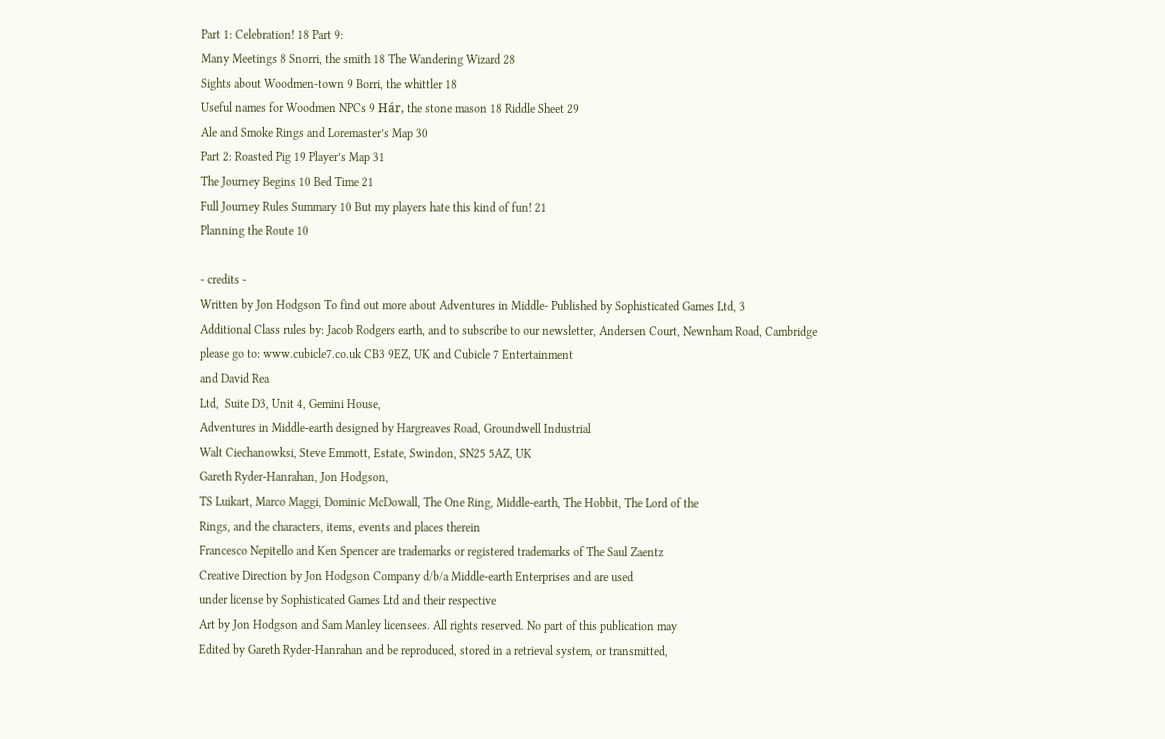Part 1: Celebration! 18 Part 9:
Many Meetings 8 Snorri, the smith 18 The Wandering Wizard 28
Sights about Woodmen-town 9 Borri, the whittler 18
Useful names for Woodmen NPCs 9 Hár, the stone mason 18 Riddle Sheet 29
Ale and Smoke Rings and Loremaster’s Map 30
Part 2: Roasted Pig 19 Player’s Map 31
The Journey Begins 10 Bed Time 21
Full Journey Rules Summary 10 But my players hate this kind of fun! 21
Planning the Route 10

- credits -
Written by Jon Hodgson To find out more about Adventures in Middle- Published by Sophisticated Games Ltd, 3
Additional Class rules by: Jacob Rodgers earth, and to subscribe to our newsletter, Andersen Court, Newnham Road, Cambridge
please go to: www.cubicle7.co.uk CB3 9EZ, UK and Cubicle 7 Entertainment
and David Rea
Ltd,  Suite D3, Unit 4, Gemini House,
Adventures in Middle-earth designed by Hargreaves Road, Groundwell Industrial
Walt Ciechanowksi, Steve Emmott, Estate, Swindon, SN25 5AZ, UK
Gareth Ryder-Hanrahan, Jon Hodgson,
TS Luikart, Marco Maggi, Dominic McDowall, The One Ring, Middle-earth, The Hobbit, The Lord of the
Rings, and the characters, items, events and places therein
Francesco Nepitello and Ken Spencer are trademarks or registered trademarks of The Saul Zaentz
Creative Direction by Jon Hodgson Company d/b/a Middle-earth Enterprises and are used
under license by Sophisticated Games Ltd and their respective
Art by Jon Hodgson and Sam Manley licensees. All rights reserved. No part of this publication may
Edited by Gareth Ryder-Hanrahan and be reproduced, stored in a retrieval system, or transmitted,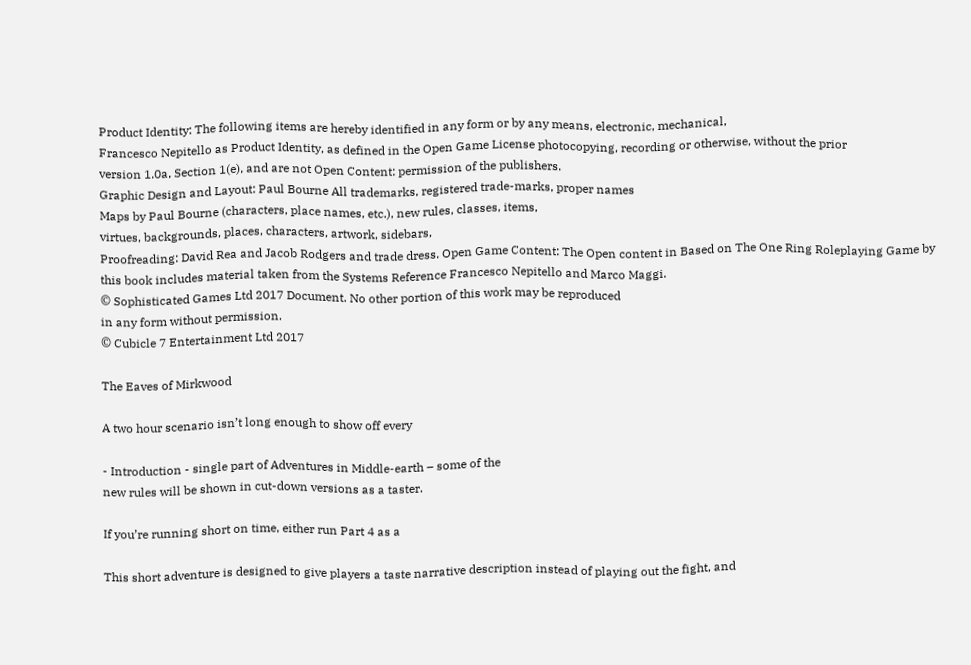Product Identity: The following items are hereby identified in any form or by any means, electronic, mechanical,
Francesco Nepitello as Product Identity, as defined in the Open Game License photocopying, recording or otherwise, without the prior
version 1.0a, Section 1(e), and are not Open Content: permission of the publishers.
Graphic Design and Layout: Paul Bourne All trademarks, registered trade-marks, proper names
Maps by Paul Bourne (characters, place names, etc.), new rules, classes, items,
virtues, backgrounds, places, characters, artwork, sidebars,
Proofreading: David Rea and Jacob Rodgers and trade dress. Open Game Content: The Open content in Based on The One Ring Roleplaying Game by
this book includes material taken from the Systems Reference Francesco Nepitello and Marco Maggi.
© Sophisticated Games Ltd 2017 Document. No other portion of this work may be reproduced
in any form without permission.
© Cubicle 7 Entertainment Ltd 2017

The Eaves of Mirkwood

A two hour scenario isn’t long enough to show off every

- Introduction - single part of Adventures in Middle-earth – some of the
new rules will be shown in cut-down versions as a taster.

If you’re running short on time, either run Part 4 as a

This short adventure is designed to give players a taste narrative description instead of playing out the fight, and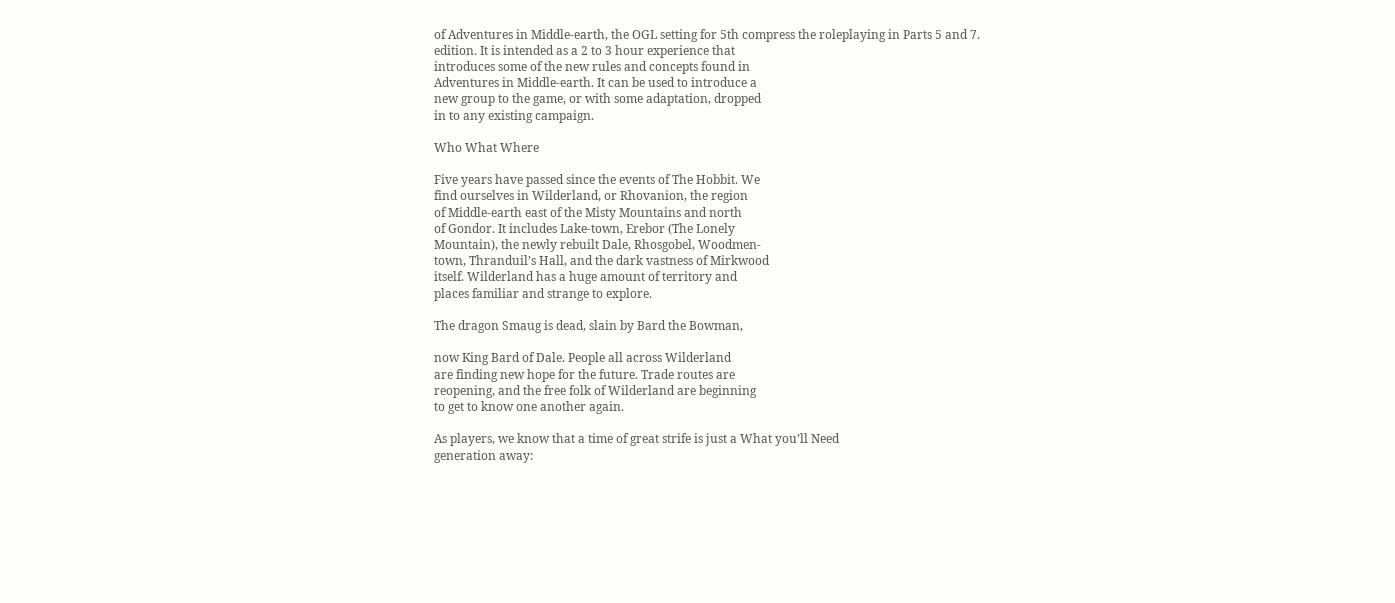of Adventures in Middle-earth, the OGL setting for 5th compress the roleplaying in Parts 5 and 7.
edition. It is intended as a 2 to 3 hour experience that
introduces some of the new rules and concepts found in
Adventures in Middle-earth. It can be used to introduce a
new group to the game, or with some adaptation, dropped
in to any existing campaign.

Who What Where

Five years have passed since the events of The Hobbit. We
find ourselves in Wilderland, or Rhovanion, the region
of Middle-earth east of the Misty Mountains and north
of Gondor. It includes Lake-town, Erebor (The Lonely
Mountain), the newly rebuilt Dale, Rhosgobel, Woodmen-
town, Thranduil’s Hall, and the dark vastness of Mirkwood
itself. Wilderland has a huge amount of territory and
places familiar and strange to explore.

The dragon Smaug is dead, slain by Bard the Bowman,

now King Bard of Dale. People all across Wilderland
are finding new hope for the future. Trade routes are
reopening, and the free folk of Wilderland are beginning
to get to know one another again.

As players, we know that a time of great strife is just a What you’ll Need
generation away: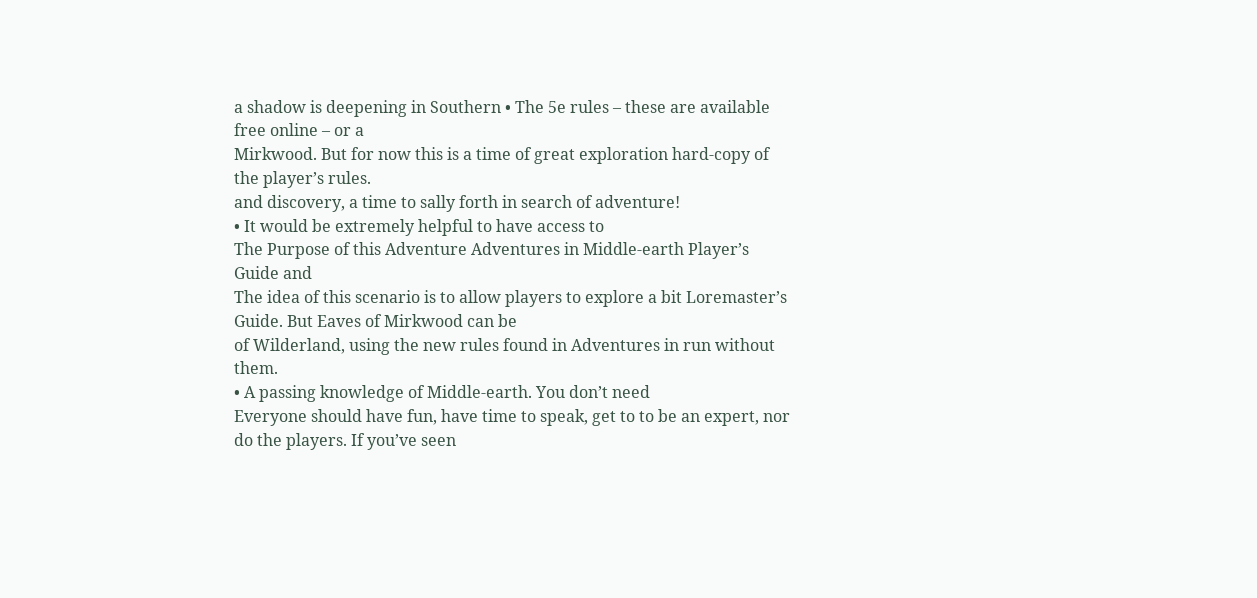a shadow is deepening in Southern • The 5e rules – these are available free online – or a
Mirkwood. But for now this is a time of great exploration hard-copy of the player’s rules.
and discovery, a time to sally forth in search of adventure!
• It would be extremely helpful to have access to
The Purpose of this Adventure Adventures in Middle-earth Player’s Guide and
The idea of this scenario is to allow players to explore a bit Loremaster’s Guide. But Eaves of Mirkwood can be
of Wilderland, using the new rules found in Adventures in run without them.
• A passing knowledge of Middle-earth. You don’t need
Everyone should have fun, have time to speak, get to to be an expert, nor do the players. If you’ve seen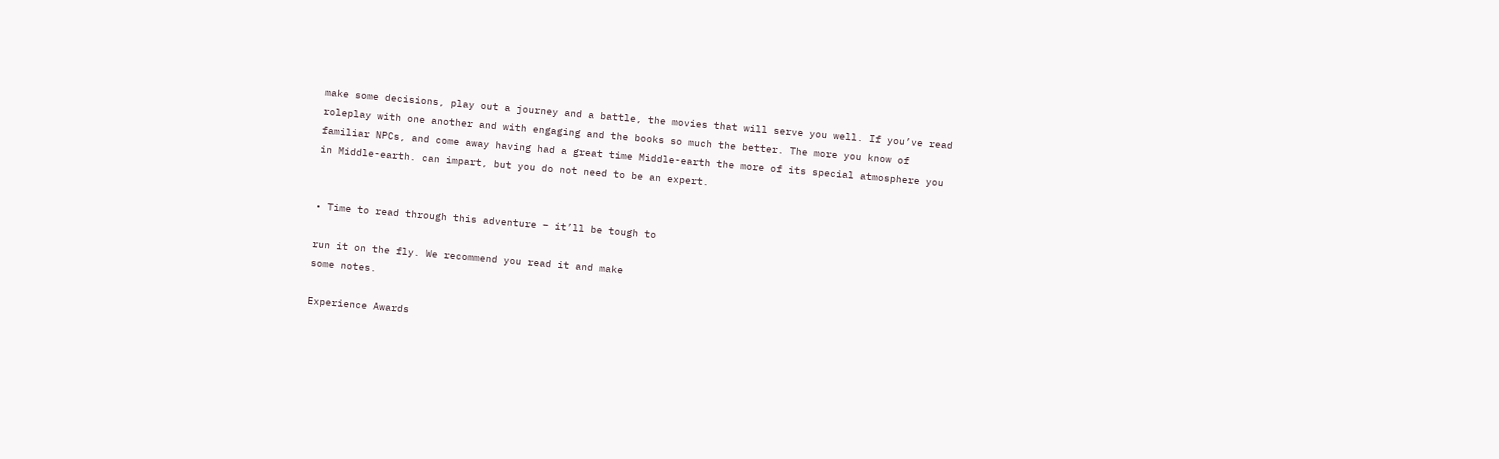make some decisions, play out a journey and a battle, the movies that will serve you well. If you’ve read
roleplay with one another and with engaging and the books so much the better. The more you know of
familiar NPCs, and come away having had a great time Middle-earth the more of its special atmosphere you
in Middle-earth. can impart, but you do not need to be an expert.


• Time to read through this adventure – it’ll be tough to

run it on the fly. We recommend you read it and make
some notes.

Experience Awards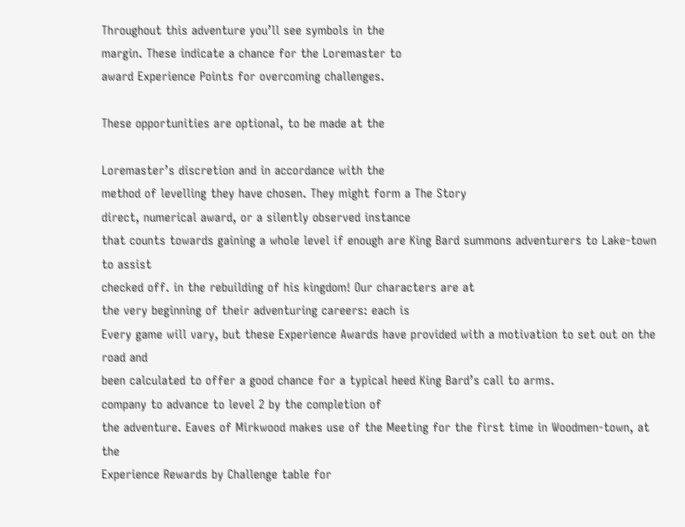Throughout this adventure you’ll see symbols in the
margin. These indicate a chance for the Loremaster to
award Experience Points for overcoming challenges.

These opportunities are optional, to be made at the

Loremaster’s discretion and in accordance with the
method of levelling they have chosen. They might form a The Story
direct, numerical award, or a silently observed instance
that counts towards gaining a whole level if enough are King Bard summons adventurers to Lake-town to assist
checked off. in the rebuilding of his kingdom! Our characters are at
the very beginning of their adventuring careers: each is
Every game will vary, but these Experience Awards have provided with a motivation to set out on the road and
been calculated to offer a good chance for a typical heed King Bard’s call to arms.
company to advance to level 2 by the completion of
the adventure. Eaves of Mirkwood makes use of the Meeting for the first time in Woodmen-town, at the
Experience Rewards by Challenge table for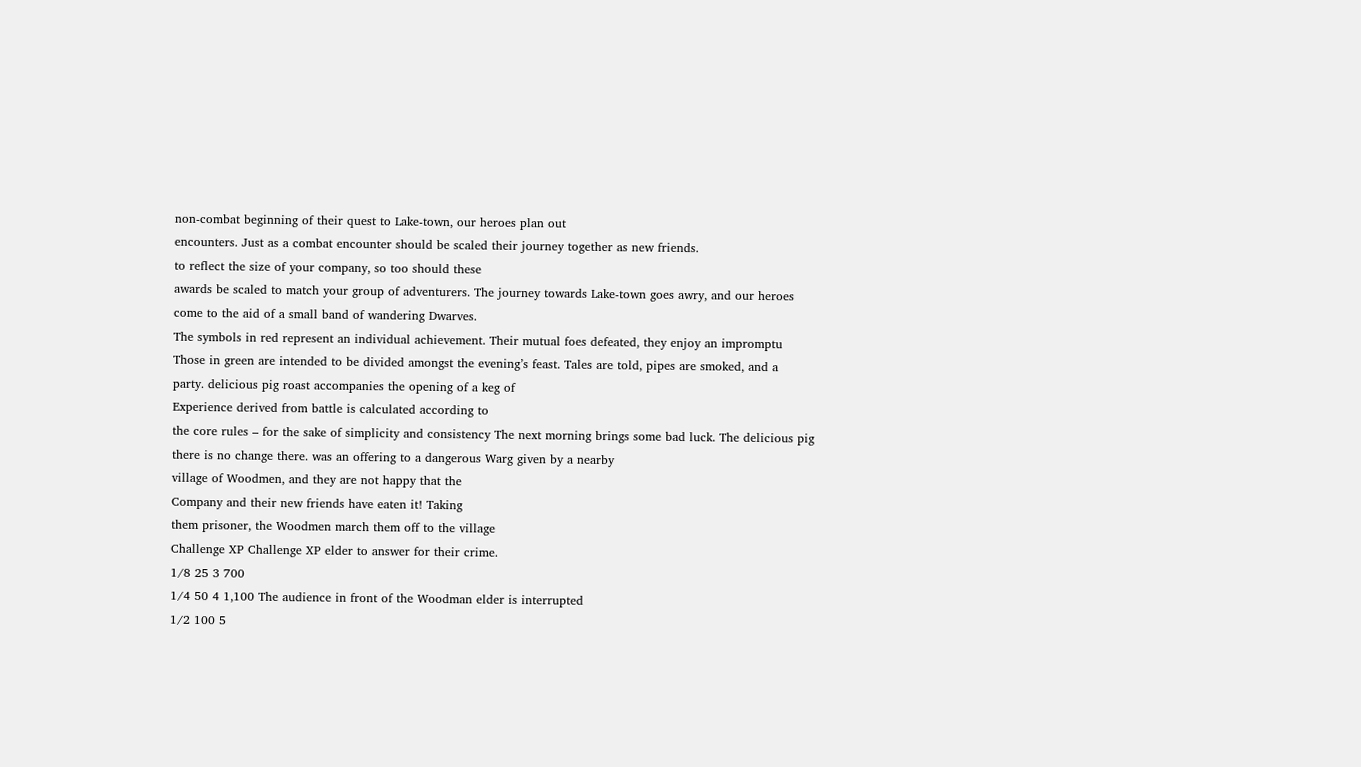non-combat beginning of their quest to Lake-town, our heroes plan out
encounters. Just as a combat encounter should be scaled their journey together as new friends.
to reflect the size of your company, so too should these
awards be scaled to match your group of adventurers. The journey towards Lake-town goes awry, and our heroes
come to the aid of a small band of wandering Dwarves.
The symbols in red represent an individual achievement. Their mutual foes defeated, they enjoy an impromptu
Those in green are intended to be divided amongst the evening’s feast. Tales are told, pipes are smoked, and a
party. delicious pig roast accompanies the opening of a keg of
Experience derived from battle is calculated according to
the core rules – for the sake of simplicity and consistency The next morning brings some bad luck. The delicious pig
there is no change there. was an offering to a dangerous Warg given by a nearby
village of Woodmen, and they are not happy that the
Company and their new friends have eaten it! Taking
them prisoner, the Woodmen march them off to the village
Challenge XP Challenge XP elder to answer for their crime.
1/8 25 3 700
1/4 50 4 1,100 The audience in front of the Woodman elder is interrupted
1/2 100 5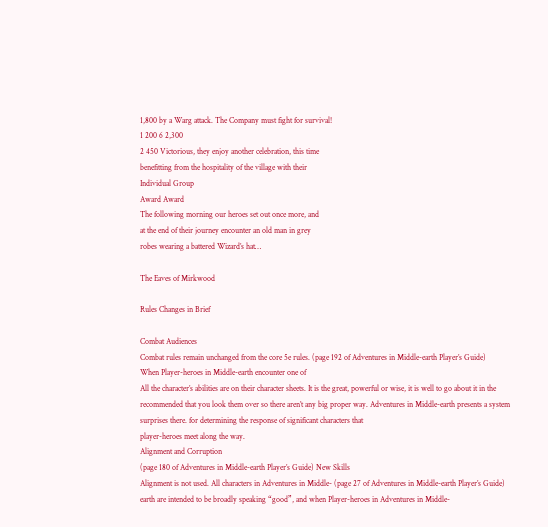1,800 by a Warg attack. The Company must fight for survival!
1 200 6 2,300
2 450 Victorious, they enjoy another celebration, this time
benefitting from the hospitality of the village with their
Individual Group
Award Award
The following morning our heroes set out once more, and
at the end of their journey encounter an old man in grey
robes wearing a battered Wizard’s hat…

The Eaves of Mirkwood

Rules Changes in Brief

Combat Audiences
Combat rules remain unchanged from the core 5e rules. (page 192 of Adventures in Middle-earth Player’s Guide)
When Player-heroes in Middle-earth encounter one of
All the character’s abilities are on their character sheets. It is the great, powerful or wise, it is well to go about it in the
recommended that you look them over so there aren’t any big proper way. Adventures in Middle-earth presents a system
surprises there. for determining the response of significant characters that
player-heroes meet along the way.
Alignment and Corruption
(page 180 of Adventures in Middle-earth Player’s Guide) New Skills
Alignment is not used. All characters in Adventures in Middle- (page 27 of Adventures in Middle-earth Player’s Guide)
earth are intended to be broadly speaking “good”, and when Player-heroes in Adventures in Middle-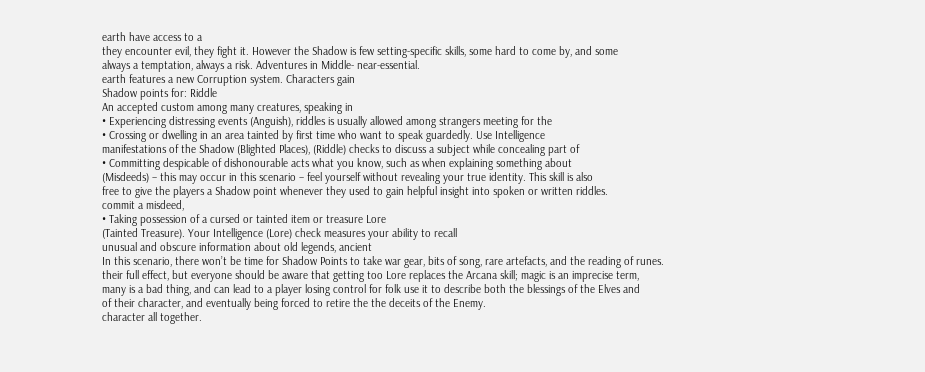earth have access to a
they encounter evil, they fight it. However the Shadow is few setting-specific skills, some hard to come by, and some
always a temptation, always a risk. Adventures in Middle- near-essential.
earth features a new Corruption system. Characters gain
Shadow points for: Riddle
An accepted custom among many creatures, speaking in
• Experiencing distressing events (Anguish), riddles is usually allowed among strangers meeting for the
• Crossing or dwelling in an area tainted by first time who want to speak guardedly. Use Intelligence
manifestations of the Shadow (Blighted Places), (Riddle) checks to discuss a subject while concealing part of
• Committing despicable of dishonourable acts what you know, such as when explaining something about
(Misdeeds) – this may occur in this scenario – feel yourself without revealing your true identity. This skill is also
free to give the players a Shadow point whenever they used to gain helpful insight into spoken or written riddles.
commit a misdeed,
• Taking possession of a cursed or tainted item or treasure Lore
(Tainted Treasure). Your Intelligence (Lore) check measures your ability to recall
unusual and obscure information about old legends, ancient
In this scenario, there won’t be time for Shadow Points to take war gear, bits of song, rare artefacts, and the reading of runes.
their full effect, but everyone should be aware that getting too Lore replaces the Arcana skill; magic is an imprecise term,
many is a bad thing, and can lead to a player losing control for folk use it to describe both the blessings of the Elves and
of their character, and eventually being forced to retire the the deceits of the Enemy.
character all together.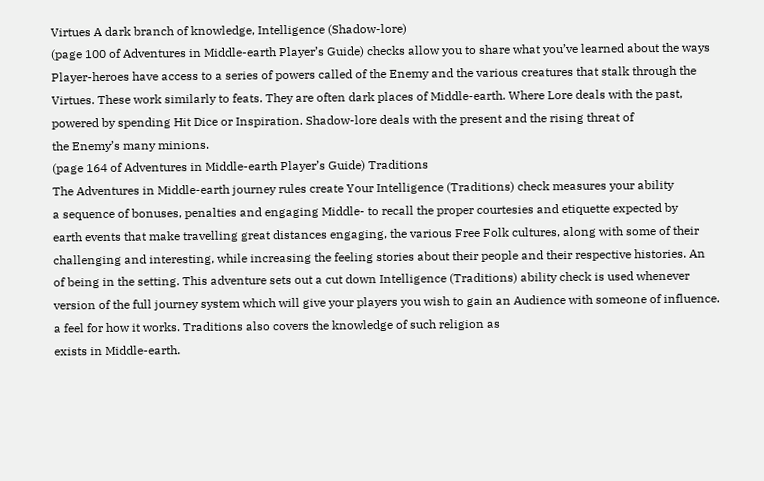Virtues A dark branch of knowledge, Intelligence (Shadow-lore)
(page 100 of Adventures in Middle-earth Player’s Guide) checks allow you to share what you’ve learned about the ways
Player-heroes have access to a series of powers called of the Enemy and the various creatures that stalk through the
Virtues. These work similarly to feats. They are often dark places of Middle-earth. Where Lore deals with the past,
powered by spending Hit Dice or Inspiration. Shadow-lore deals with the present and the rising threat of
the Enemy’s many minions.
(page 164 of Adventures in Middle-earth Player’s Guide) Traditions
The Adventures in Middle-earth journey rules create Your Intelligence (Traditions) check measures your ability
a sequence of bonuses, penalties and engaging Middle- to recall the proper courtesies and etiquette expected by
earth events that make travelling great distances engaging, the various Free Folk cultures, along with some of their
challenging and interesting, while increasing the feeling stories about their people and their respective histories. An
of being in the setting. This adventure sets out a cut down Intelligence (Traditions) ability check is used whenever
version of the full journey system which will give your players you wish to gain an Audience with someone of influence.
a feel for how it works. Traditions also covers the knowledge of such religion as
exists in Middle-earth.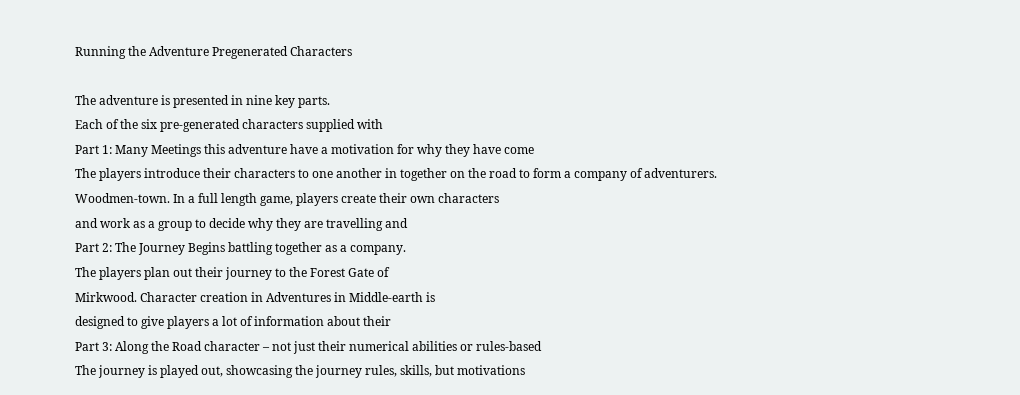Running the Adventure Pregenerated Characters

The adventure is presented in nine key parts.
Each of the six pre-generated characters supplied with
Part 1: Many Meetings this adventure have a motivation for why they have come
The players introduce their characters to one another in together on the road to form a company of adventurers.
Woodmen-town. In a full length game, players create their own characters
and work as a group to decide why they are travelling and
Part 2: The Journey Begins battling together as a company.
The players plan out their journey to the Forest Gate of
Mirkwood. Character creation in Adventures in Middle-earth is
designed to give players a lot of information about their
Part 3: Along the Road character – not just their numerical abilities or rules-based
The journey is played out, showcasing the journey rules, skills, but motivations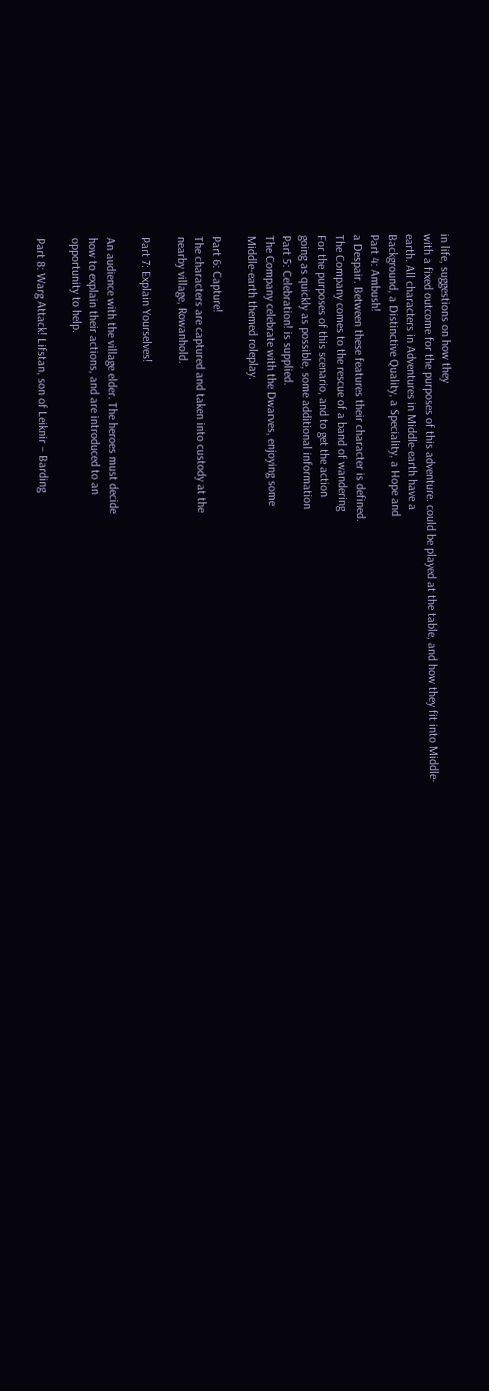in life, suggestions on how they
with a fixed outcome for the purposes of this adventure. could be played at the table, and how they fit into Middle-
earth. All characters in Adventures in Middle-earth have a
Background, a Distinctive Quality, a Speciality, a Hope and
Part 4: Ambush!
a Despair. Between these features their character is defined.
The Company comes to the rescue of a band of wandering
For the purposes of this scenario, and to get the action
going as quickly as possible, some additional information
Part 5: Celebration! is supplied.
The Company celebrate with the Dwarves, enjoying some
Middle-earth themed roleplay.

Part 6: Capture!
The characters are captured and taken into custody at the
nearby village, Rowanhold.

Part 7: Explain Yourselves!

An audience with the village elder. The heroes must decide
how to explain their actions, and are introduced to an
opportunity to help.

Part 8: Warg Attack! Lifstan, son of Leiknir – Barding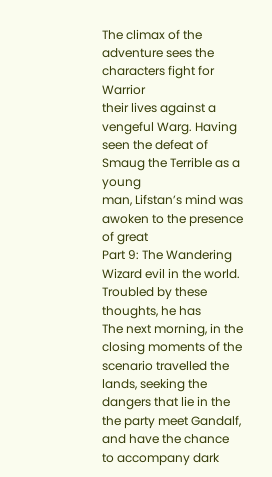The climax of the adventure sees the characters fight for Warrior
their lives against a vengeful Warg. Having seen the defeat of Smaug the Terrible as a young
man, Lifstan’s mind was awoken to the presence of great
Part 9: The Wandering Wizard evil in the world. Troubled by these thoughts, he has
The next morning, in the closing moments of the scenario travelled the lands, seeking the dangers that lie in the
the party meet Gandalf, and have the chance to accompany dark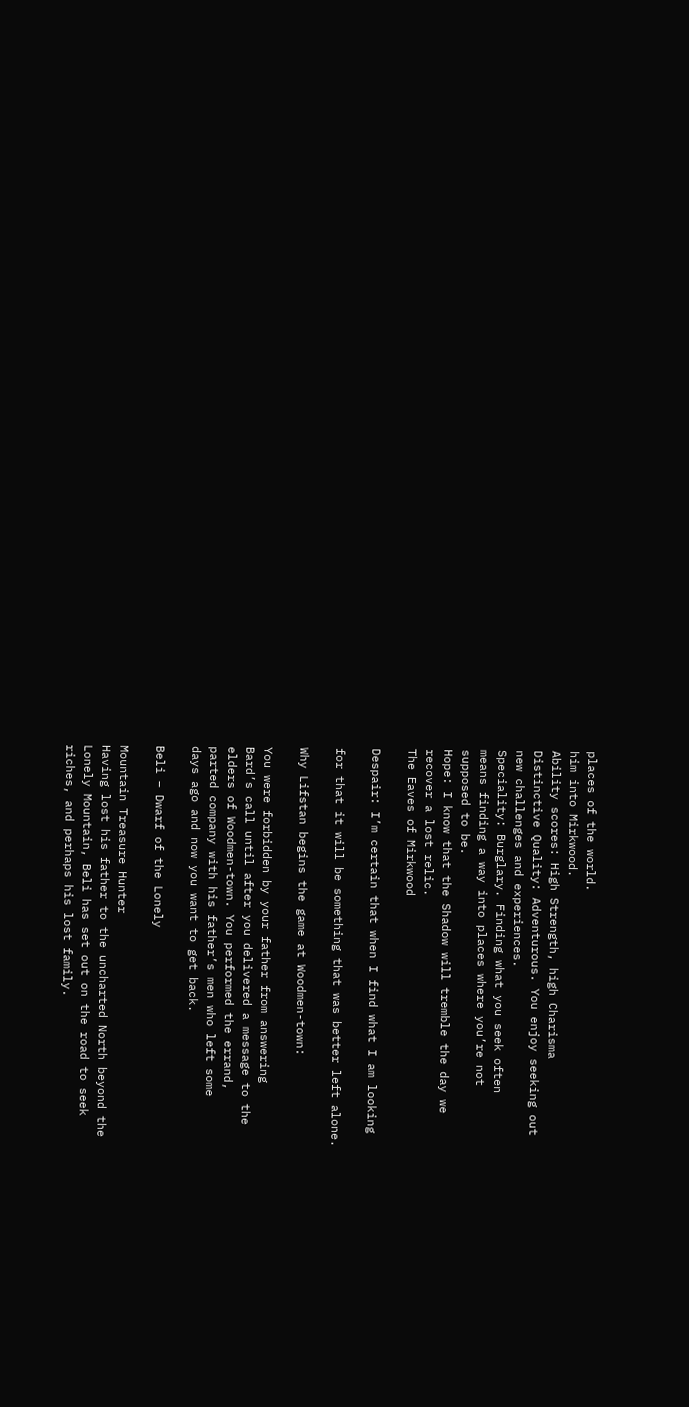places of the world.
him into Mirkwood.
Ability scores: High Strength, high Charisma
Distinctive Quality: Adventurous. You enjoy seeking out
new challenges and experiences.
Speciality: Burglary. Finding what you seek often
means finding a way into places where you’re not
supposed to be.
Hope: I know that the Shadow will tremble the day we
recover a lost relic.
The Eaves of Mirkwood

Despair: I’m certain that when I find what I am looking

for that it will be something that was better left alone.

Why Lifstan begins the game at Woodmen-town:

You were forbidden by your father from answering
Bard’s call until after you delivered a message to the
elders of Woodmen-town. You performed the errand,
parted company with his father’s men who left some
days ago and now you want to get back.

Beli – Dwarf of the Lonely

Mountain Treasure Hunter
Having lost his father to the uncharted North beyond the
Lonely Mountain, Beli has set out on the road to seek
riches, and perhaps his lost family.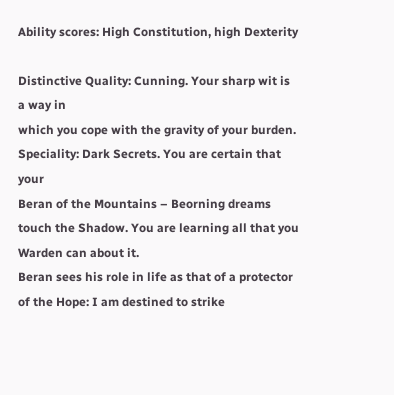Ability scores: High Constitution, high Dexterity

Distinctive Quality: Cunning. Your sharp wit is a way in
which you cope with the gravity of your burden.
Speciality: Dark Secrets. You are certain that your
Beran of the Mountains – Beorning dreams touch the Shadow. You are learning all that you
Warden can about it.
Beran sees his role in life as that of a protector of the Hope: I am destined to strike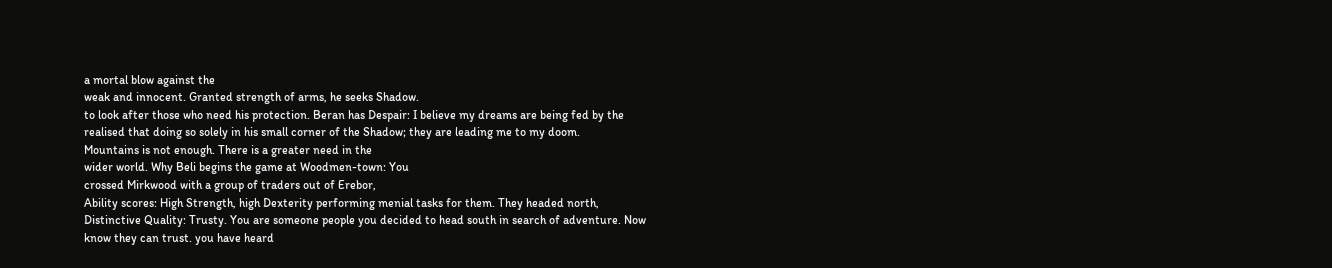a mortal blow against the
weak and innocent. Granted strength of arms, he seeks Shadow.
to look after those who need his protection. Beran has Despair: I believe my dreams are being fed by the
realised that doing so solely in his small corner of the Shadow; they are leading me to my doom.
Mountains is not enough. There is a greater need in the
wider world. Why Beli begins the game at Woodmen-town: You
crossed Mirkwood with a group of traders out of Erebor,
Ability scores: High Strength, high Dexterity performing menial tasks for them. They headed north,
Distinctive Quality: Trusty. You are someone people you decided to head south in search of adventure. Now
know they can trust. you have heard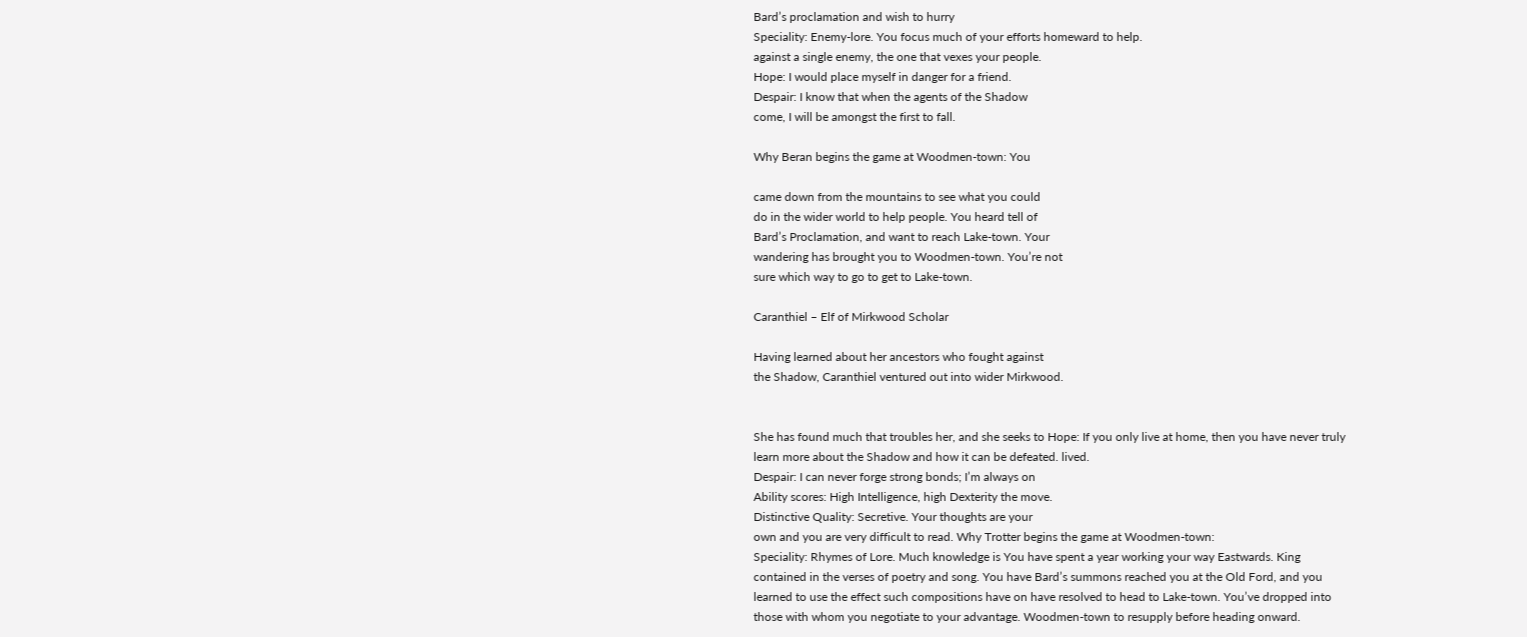Bard’s proclamation and wish to hurry
Speciality: Enemy-lore. You focus much of your efforts homeward to help.
against a single enemy, the one that vexes your people.
Hope: I would place myself in danger for a friend.
Despair: I know that when the agents of the Shadow
come, I will be amongst the first to fall.

Why Beran begins the game at Woodmen-town: You

came down from the mountains to see what you could
do in the wider world to help people. You heard tell of
Bard’s Proclamation, and want to reach Lake-town. Your
wandering has brought you to Woodmen-town. You’re not
sure which way to go to get to Lake-town.

Caranthiel – Elf of Mirkwood Scholar

Having learned about her ancestors who fought against
the Shadow, Caranthiel ventured out into wider Mirkwood.


She has found much that troubles her, and she seeks to Hope: If you only live at home, then you have never truly
learn more about the Shadow and how it can be defeated. lived.
Despair: I can never forge strong bonds; I’m always on
Ability scores: High Intelligence, high Dexterity the move.
Distinctive Quality: Secretive. Your thoughts are your
own and you are very difficult to read. Why Trotter begins the game at Woodmen-town:
Speciality: Rhymes of Lore. Much knowledge is You have spent a year working your way Eastwards. King
contained in the verses of poetry and song. You have Bard’s summons reached you at the Old Ford, and you
learned to use the effect such compositions have on have resolved to head to Lake-town. You’ve dropped into
those with whom you negotiate to your advantage. Woodmen-town to resupply before heading onward.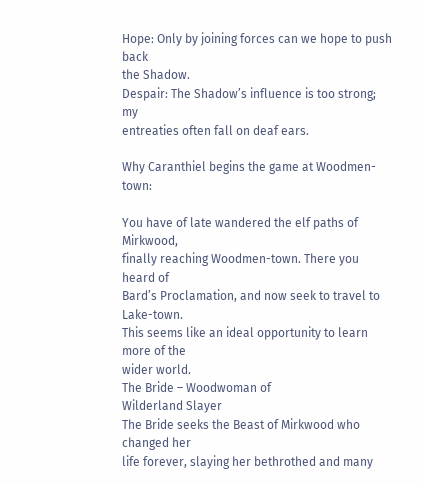Hope: Only by joining forces can we hope to push back
the Shadow.
Despair: The Shadow’s influence is too strong; my
entreaties often fall on deaf ears.

Why Caranthiel begins the game at Woodmen-town:

You have of late wandered the elf paths of Mirkwood,
finally reaching Woodmen-town. There you heard of
Bard’s Proclamation, and now seek to travel to Lake-town.
This seems like an ideal opportunity to learn more of the
wider world.
The Bride – Woodwoman of
Wilderland Slayer
The Bride seeks the Beast of Mirkwood who changed her
life forever, slaying her bethrothed and many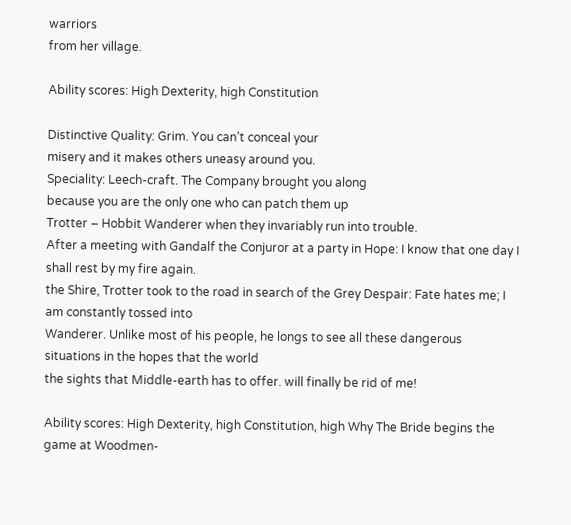warriors
from her village.

Ability scores: High Dexterity, high Constitution

Distinctive Quality: Grim. You can’t conceal your
misery and it makes others uneasy around you.
Speciality: Leech-craft. The Company brought you along
because you are the only one who can patch them up
Trotter – Hobbit Wanderer when they invariably run into trouble.
After a meeting with Gandalf the Conjuror at a party in Hope: I know that one day I shall rest by my fire again.
the Shire, Trotter took to the road in search of the Grey Despair: Fate hates me; I am constantly tossed into
Wanderer. Unlike most of his people, he longs to see all these dangerous situations in the hopes that the world
the sights that Middle-earth has to offer. will finally be rid of me!

Ability scores: High Dexterity, high Constitution, high Why The Bride begins the game at Woodmen-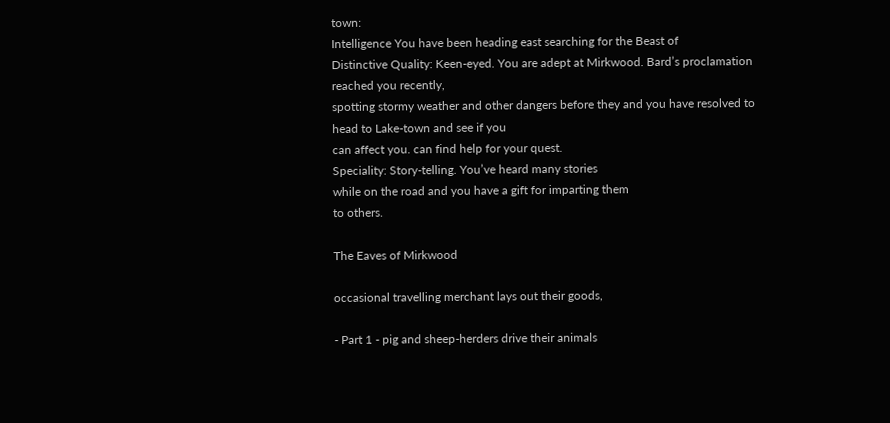town:
Intelligence You have been heading east searching for the Beast of
Distinctive Quality: Keen-eyed. You are adept at Mirkwood. Bard’s proclamation reached you recently,
spotting stormy weather and other dangers before they and you have resolved to head to Lake-town and see if you
can affect you. can find help for your quest.
Speciality: Story-telling. You’ve heard many stories
while on the road and you have a gift for imparting them
to others.

The Eaves of Mirkwood

occasional travelling merchant lays out their goods,

- Part 1 - pig and sheep-herders drive their animals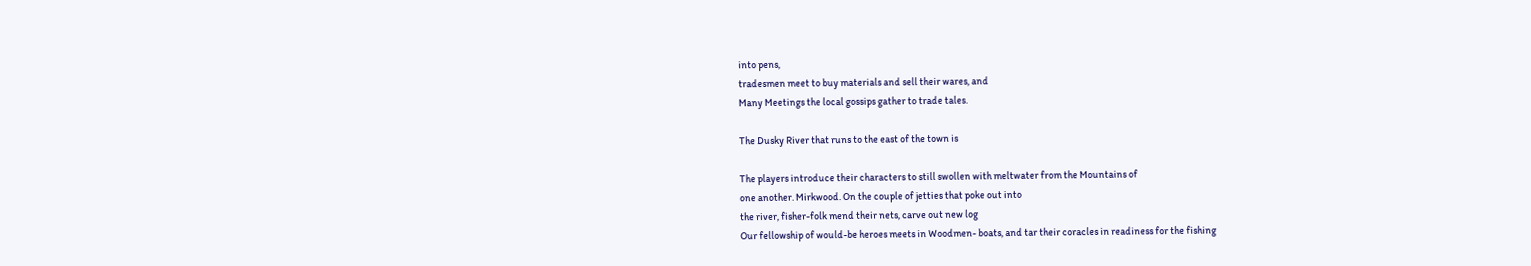into pens,
tradesmen meet to buy materials and sell their wares, and
Many Meetings the local gossips gather to trade tales.

The Dusky River that runs to the east of the town is

The players introduce their characters to still swollen with meltwater from the Mountains of
one another. Mirkwood. On the couple of jetties that poke out into
the river, fisher-folk mend their nets, carve out new log
Our fellowship of would-be heroes meets in Woodmen- boats, and tar their coracles in readiness for the fishing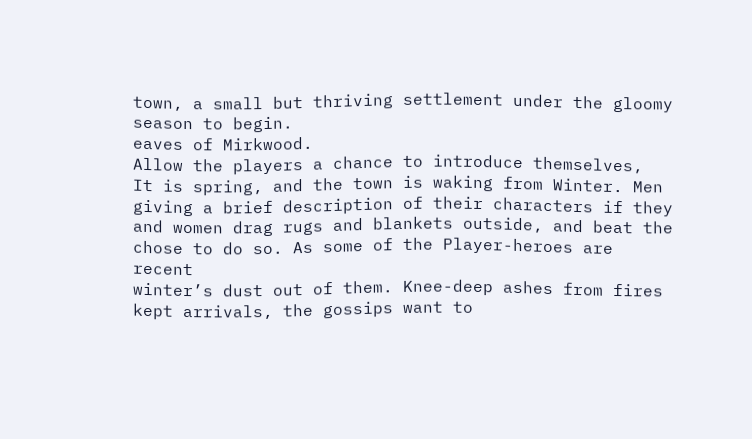town, a small but thriving settlement under the gloomy season to begin.
eaves of Mirkwood.
Allow the players a chance to introduce themselves,
It is spring, and the town is waking from Winter. Men giving a brief description of their characters if they
and women drag rugs and blankets outside, and beat the chose to do so. As some of the Player-heroes are recent
winter’s dust out of them. Knee-deep ashes from fires kept arrivals, the gossips want to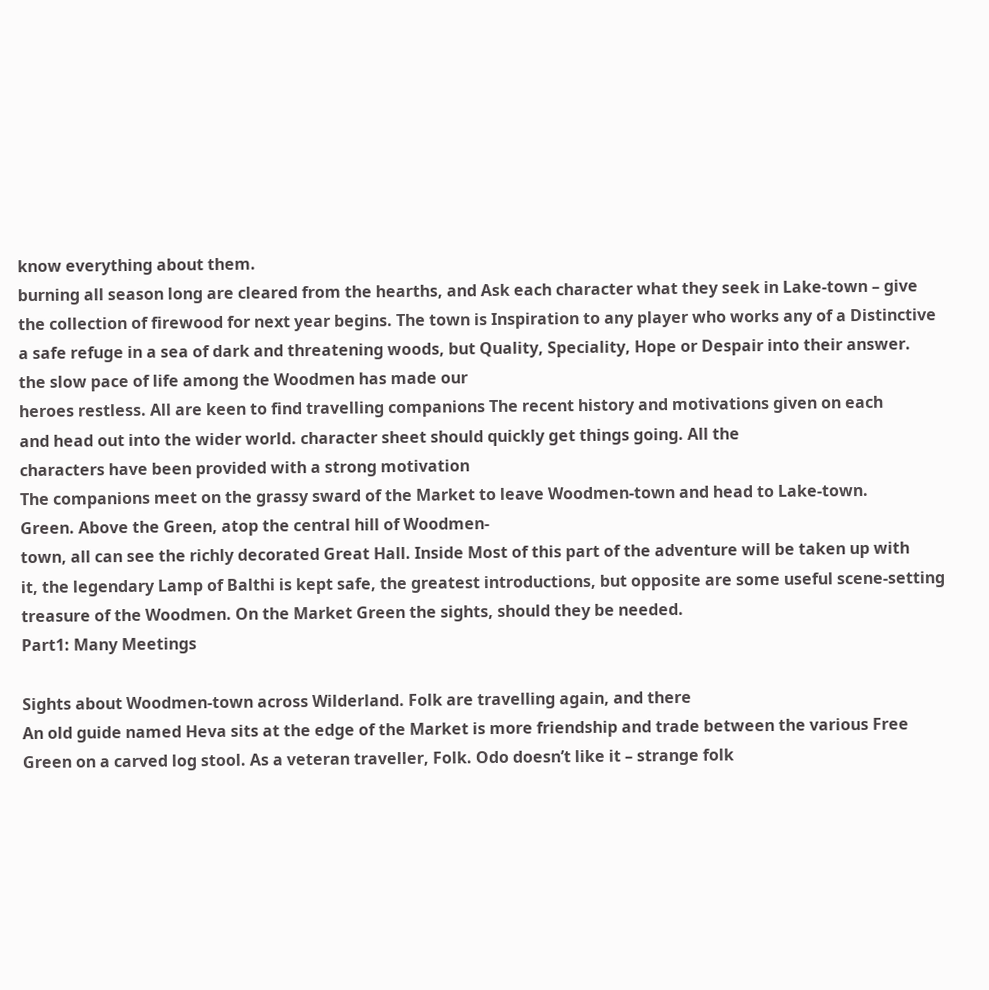know everything about them.
burning all season long are cleared from the hearths, and Ask each character what they seek in Lake-town – give
the collection of firewood for next year begins. The town is Inspiration to any player who works any of a Distinctive
a safe refuge in a sea of dark and threatening woods, but Quality, Speciality, Hope or Despair into their answer.
the slow pace of life among the Woodmen has made our
heroes restless. All are keen to find travelling companions The recent history and motivations given on each
and head out into the wider world. character sheet should quickly get things going. All the
characters have been provided with a strong motivation
The companions meet on the grassy sward of the Market to leave Woodmen-town and head to Lake-town.
Green. Above the Green, atop the central hill of Woodmen-
town, all can see the richly decorated Great Hall. Inside Most of this part of the adventure will be taken up with
it, the legendary Lamp of Balthi is kept safe, the greatest introductions, but opposite are some useful scene-setting
treasure of the Woodmen. On the Market Green the sights, should they be needed.
Part1: Many Meetings

Sights about Woodmen-town across Wilderland. Folk are travelling again, and there
An old guide named Heva sits at the edge of the Market is more friendship and trade between the various Free
Green on a carved log stool. As a veteran traveller, Folk. Odo doesn’t like it – strange folk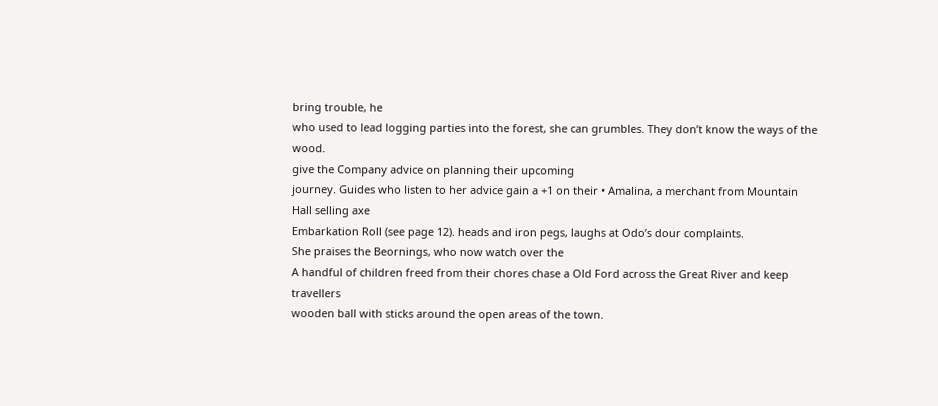bring trouble, he
who used to lead logging parties into the forest, she can grumbles. They don’t know the ways of the wood.
give the Company advice on planning their upcoming
journey. Guides who listen to her advice gain a +1 on their • Amalina, a merchant from Mountain Hall selling axe
Embarkation Roll (see page 12). heads and iron pegs, laughs at Odo’s dour complaints.
She praises the Beornings, who now watch over the
A handful of children freed from their chores chase a Old Ford across the Great River and keep travellers
wooden ball with sticks around the open areas of the town.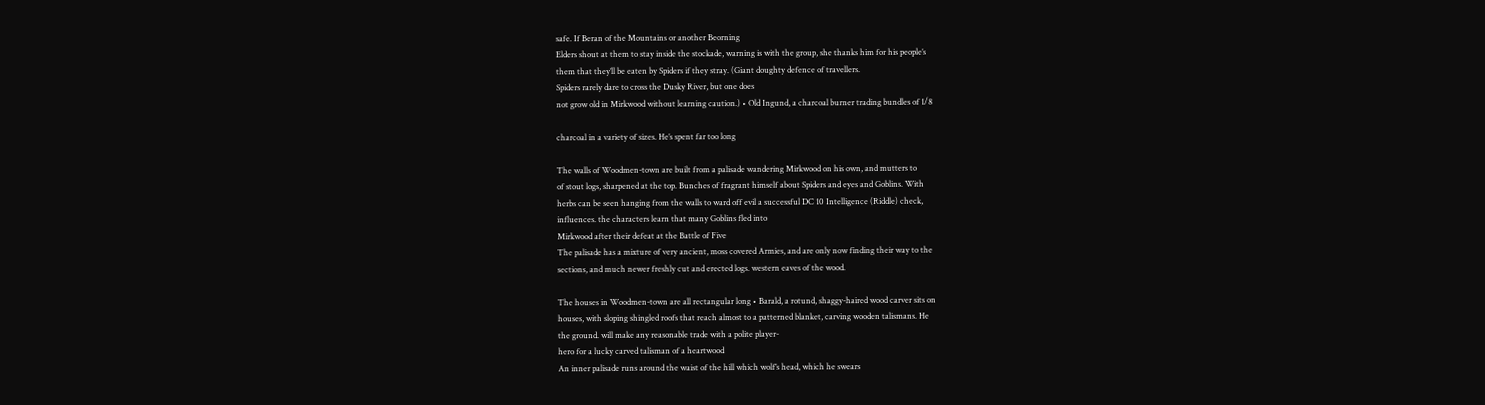safe. If Beran of the Mountains or another Beorning
Elders shout at them to stay inside the stockade, warning is with the group, she thanks him for his people’s
them that they’ll be eaten by Spiders if they stray. (Giant doughty defence of travellers.
Spiders rarely dare to cross the Dusky River, but one does
not grow old in Mirkwood without learning caution.) • Old Ingund, a charcoal burner trading bundles of 1/8

charcoal in a variety of sizes. He’s spent far too long

The walls of Woodmen-town are built from a palisade wandering Mirkwood on his own, and mutters to
of stout logs, sharpened at the top. Bunches of fragrant himself about Spiders and eyes and Goblins. With
herbs can be seen hanging from the walls to ward off evil a successful DC 10 Intelligence (Riddle) check,
influences. the characters learn that many Goblins fled into
Mirkwood after their defeat at the Battle of Five
The palisade has a mixture of very ancient, moss covered Armies, and are only now finding their way to the
sections, and much newer freshly cut and erected logs. western eaves of the wood.

The houses in Woodmen-town are all rectangular long • Barald, a rotund, shaggy-haired wood carver sits on
houses, with sloping shingled roofs that reach almost to a patterned blanket, carving wooden talismans. He
the ground. will make any reasonable trade with a polite player-
hero for a lucky carved talisman of a heartwood
An inner palisade runs around the waist of the hill which wolf’s head, which he swears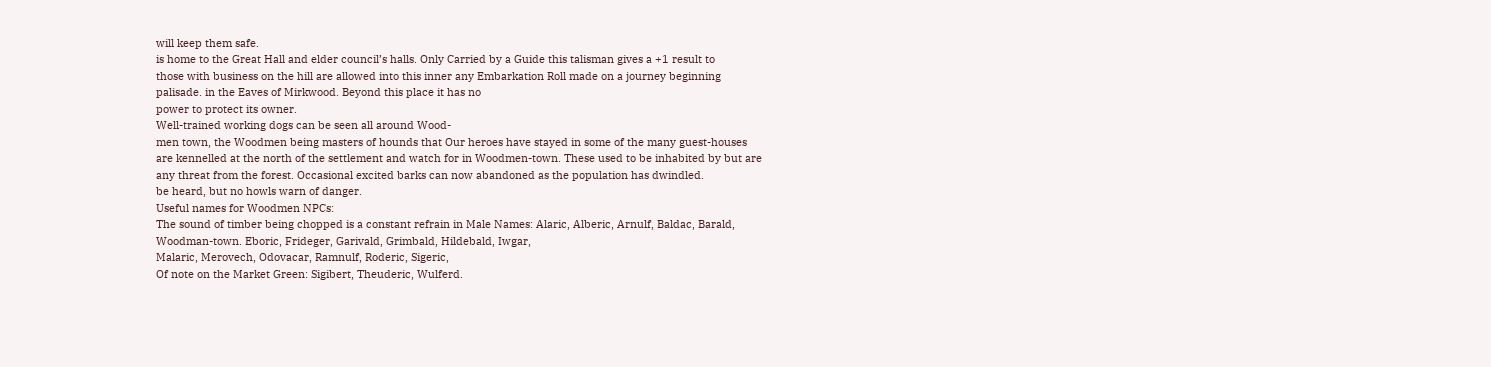will keep them safe.
is home to the Great Hall and elder council’s halls. Only Carried by a Guide this talisman gives a +1 result to
those with business on the hill are allowed into this inner any Embarkation Roll made on a journey beginning
palisade. in the Eaves of Mirkwood. Beyond this place it has no
power to protect its owner.
Well-trained working dogs can be seen all around Wood-
men town, the Woodmen being masters of hounds that Our heroes have stayed in some of the many guest-houses
are kennelled at the north of the settlement and watch for in Woodmen-town. These used to be inhabited by but are
any threat from the forest. Occasional excited barks can now abandoned as the population has dwindled.
be heard, but no howls warn of danger.
Useful names for Woodmen NPCs:
The sound of timber being chopped is a constant refrain in Male Names: Alaric, Alberic, Arnulf, Baldac, Barald,
Woodman-town. Eboric, Frideger, Garivald, Grimbald, Hildebald, Iwgar,
Malaric, Merovech, Odovacar, Ramnulf, Roderic, Sigeric,
Of note on the Market Green: Sigibert, Theuderic, Wulferd.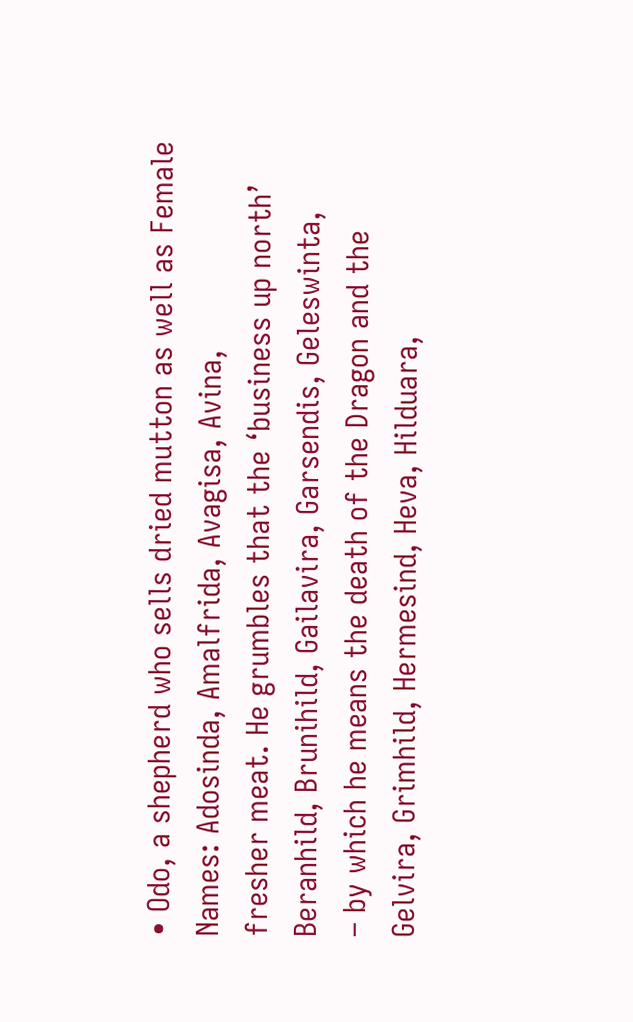• Odo, a shepherd who sells dried mutton as well as Female Names: Adosinda, Amalfrida, Avagisa, Avina,
fresher meat. He grumbles that the ‘business up north’ Beranhild, Brunihild, Gailavira, Garsendis, Geleswinta,
– by which he means the death of the Dragon and the Gelvira, Grimhild, Hermesind, Heva, Hilduara,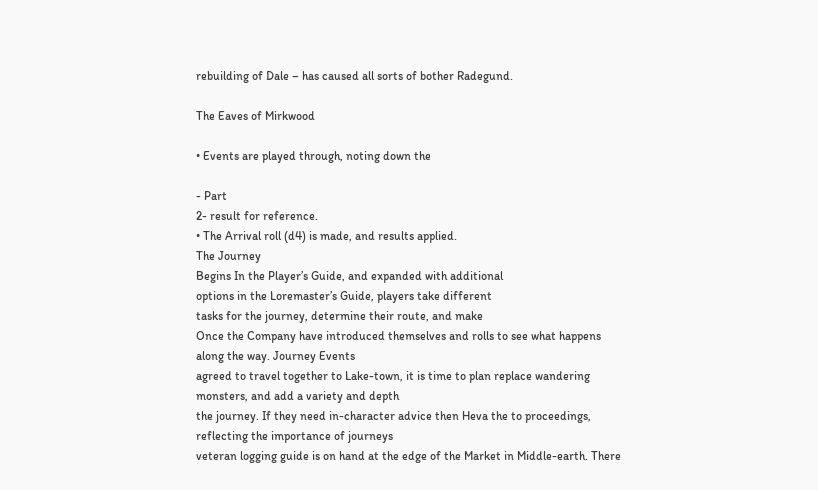rebuilding of Dale – has caused all sorts of bother Radegund.

The Eaves of Mirkwood

• Events are played through, noting down the

- Part
2- result for reference.
• The Arrival roll (d4) is made, and results applied.
The Journey
Begins In the Player’s Guide, and expanded with additional
options in the Loremaster’s Guide, players take different
tasks for the journey, determine their route, and make
Once the Company have introduced themselves and rolls to see what happens along the way. Journey Events
agreed to travel together to Lake-town, it is time to plan replace wandering monsters, and add a variety and depth
the journey. If they need in-character advice then Heva the to proceedings, reflecting the importance of journeys
veteran logging guide is on hand at the edge of the Market in Middle-earth. There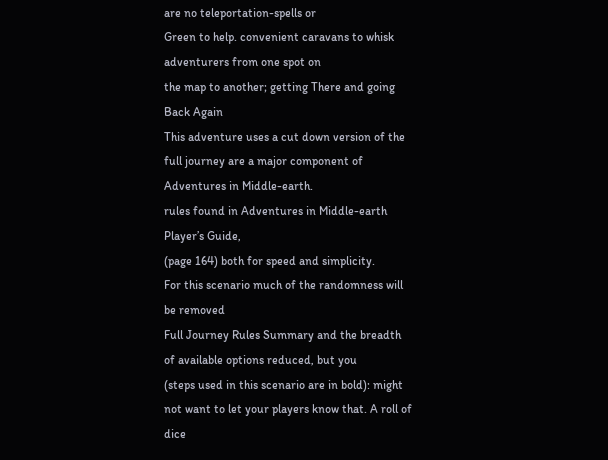are no teleportation-spells or
Green to help. convenient caravans to whisk adventurers from one spot on
the map to another; getting There and going Back Again
This adventure uses a cut down version of the full journey are a major component of Adventures in Middle-earth.
rules found in Adventures in Middle-earth Player’s Guide,
(page 164) both for speed and simplicity.
For this scenario much of the randomness will be removed
Full Journey Rules Summary and the breadth of available options reduced, but you
(steps used in this scenario are in bold): might not want to let your players know that. A roll of dice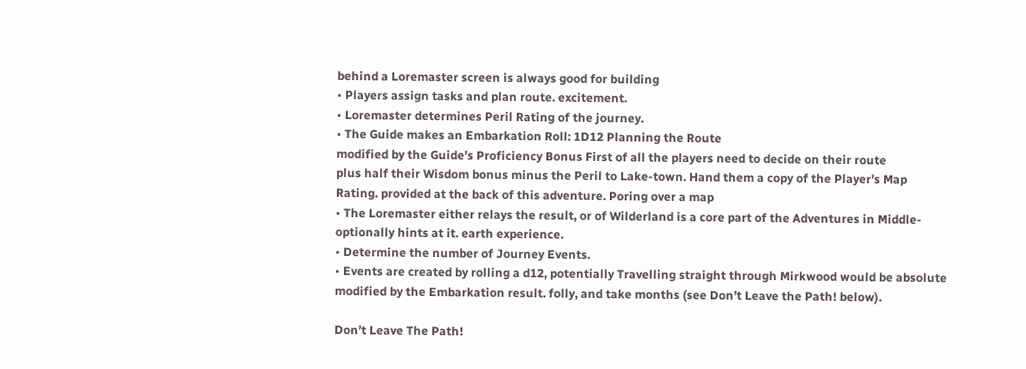behind a Loremaster screen is always good for building
• Players assign tasks and plan route. excitement.
• Loremaster determines Peril Rating of the journey.
• The Guide makes an Embarkation Roll: 1D12 Planning the Route
modified by the Guide’s Proficiency Bonus First of all the players need to decide on their route
plus half their Wisdom bonus minus the Peril to Lake-town. Hand them a copy of the Player’s Map
Rating. provided at the back of this adventure. Poring over a map
• The Loremaster either relays the result, or of Wilderland is a core part of the Adventures in Middle-
optionally hints at it. earth experience.
• Determine the number of Journey Events.
• Events are created by rolling a d12, potentially Travelling straight through Mirkwood would be absolute
modified by the Embarkation result. folly, and take months (see Don’t Leave the Path! below).

Don’t Leave The Path!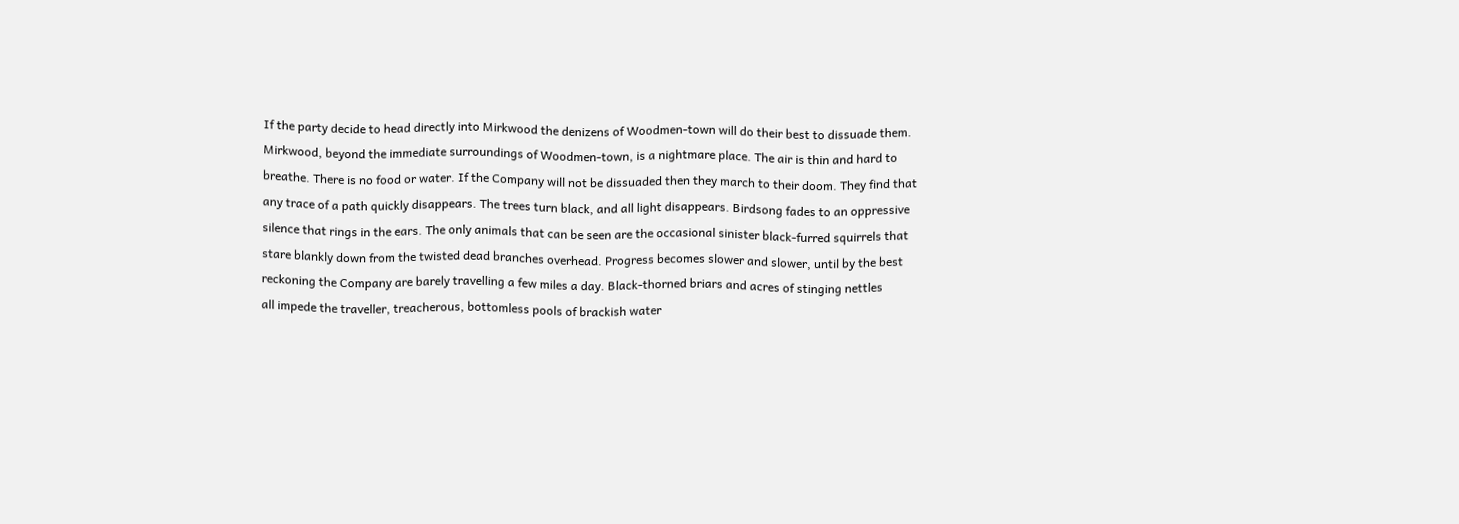If the party decide to head directly into Mirkwood the denizens of Woodmen-town will do their best to dissuade them.
Mirkwood, beyond the immediate surroundings of Woodmen-town, is a nightmare place. The air is thin and hard to
breathe. There is no food or water. If the Company will not be dissuaded then they march to their doom. They find that
any trace of a path quickly disappears. The trees turn black, and all light disappears. Birdsong fades to an oppressive
silence that rings in the ears. The only animals that can be seen are the occasional sinister black-furred squirrels that
stare blankly down from the twisted dead branches overhead. Progress becomes slower and slower, until by the best
reckoning the Company are barely travelling a few miles a day. Black-thorned briars and acres of stinging nettles
all impede the traveller, treacherous, bottomless pools of brackish water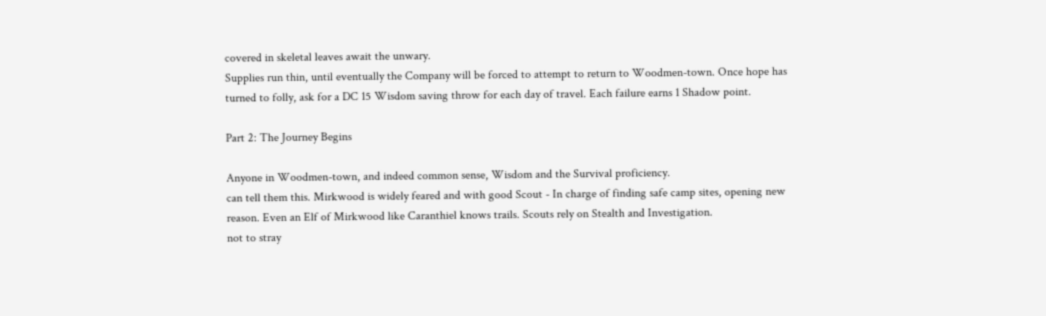covered in skeletal leaves await the unwary.
Supplies run thin, until eventually the Company will be forced to attempt to return to Woodmen-town. Once hope has
turned to folly, ask for a DC 15 Wisdom saving throw for each day of travel. Each failure earns 1 Shadow point.

Part 2: The Journey Begins

Anyone in Woodmen-town, and indeed common sense, Wisdom and the Survival proficiency.
can tell them this. Mirkwood is widely feared and with good Scout - In charge of finding safe camp sites, opening new
reason. Even an Elf of Mirkwood like Caranthiel knows trails. Scouts rely on Stealth and Investigation.
not to stray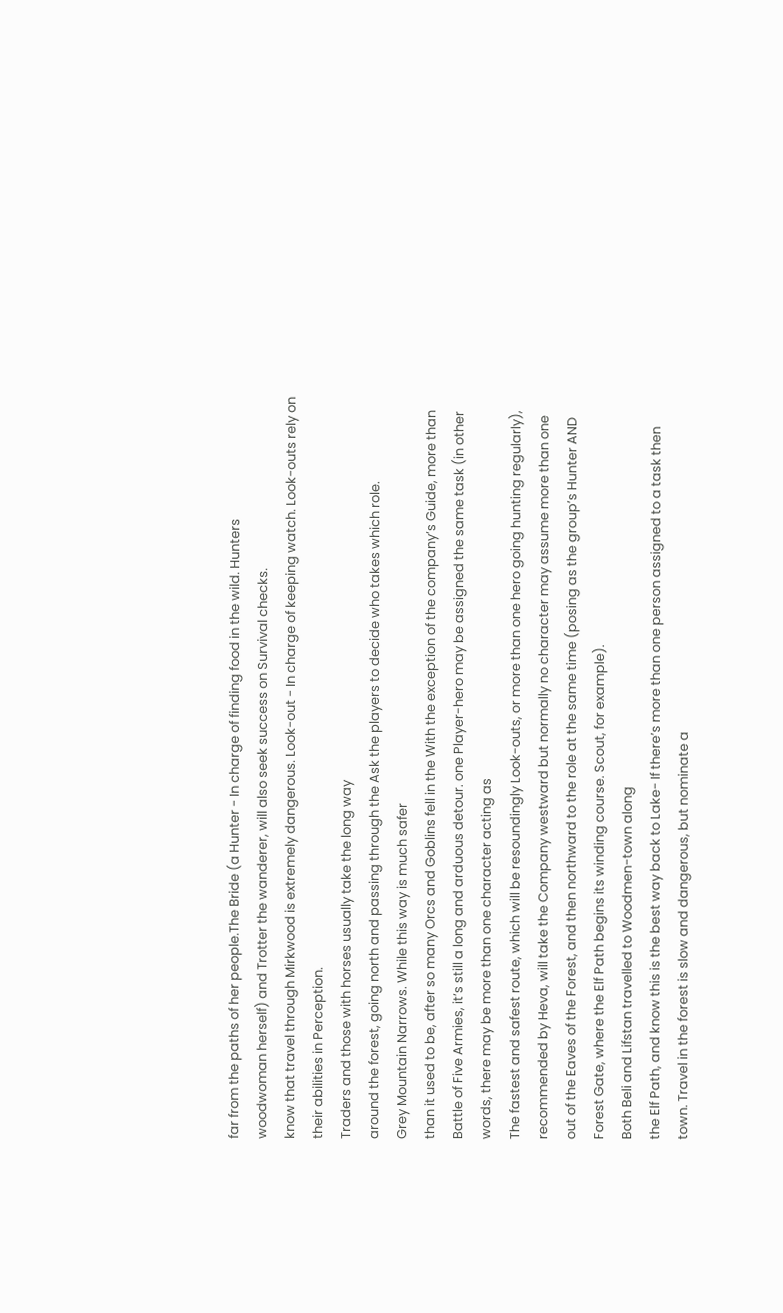far from the paths of her people.The Bride (a Hunter - In charge of finding food in the wild. Hunters
woodwoman herself) and Trotter the wanderer, will also seek success on Survival checks.
know that travel through Mirkwood is extremely dangerous. Look-out - In charge of keeping watch. Look-outs rely on
their abilities in Perception.
Traders and those with horses usually take the long way
around the forest, going north and passing through the Ask the players to decide who takes which role.
Grey Mountain Narrows. While this way is much safer
than it used to be, after so many Orcs and Goblins fell in the With the exception of the company’s Guide, more than
Battle of Five Armies, it’s still a long and arduous detour. one Player-hero may be assigned the same task (in other
words, there may be more than one character acting as
The fastest and safest route, which will be resoundingly Look-outs, or more than one hero going hunting regularly),
recommended by Heva, will take the Company westward but normally no character may assume more than one
out of the Eaves of the Forest, and then northward to the role at the same time (posing as the group’s Hunter AND
Forest Gate, where the Elf Path begins its winding course. Scout, for example).
Both Beli and Lifstan travelled to Woodmen-town along
the Elf Path, and know this is the best way back to Lake- If there’s more than one person assigned to a task then
town. Travel in the forest is slow and dangerous, but nominate a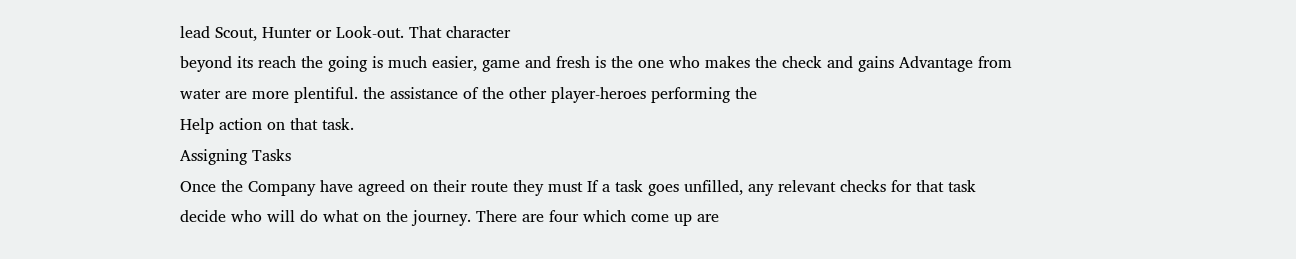lead Scout, Hunter or Look-out. That character
beyond its reach the going is much easier, game and fresh is the one who makes the check and gains Advantage from
water are more plentiful. the assistance of the other player-heroes performing the
Help action on that task.
Assigning Tasks
Once the Company have agreed on their route they must If a task goes unfilled, any relevant checks for that task
decide who will do what on the journey. There are four which come up are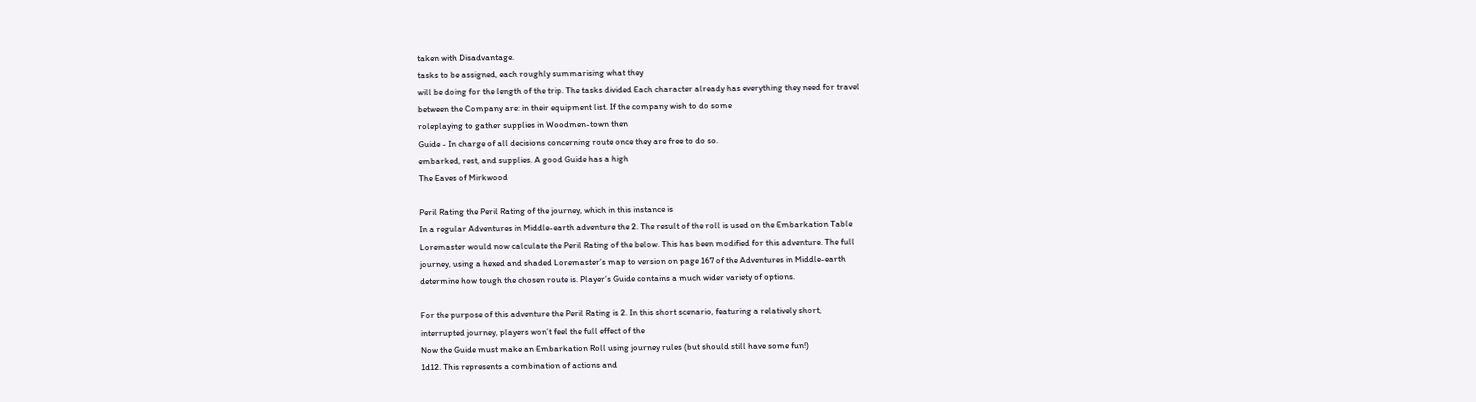taken with Disadvantage.
tasks to be assigned, each roughly summarising what they
will be doing for the length of the trip. The tasks divided Each character already has everything they need for travel
between the Company are: in their equipment list. If the company wish to do some
roleplaying to gather supplies in Woodmen-town then
Guide - In charge of all decisions concerning route once they are free to do so.
embarked, rest, and supplies. A good Guide has a high
The Eaves of Mirkwood

Peril Rating the Peril Rating of the journey, which in this instance is
In a regular Adventures in Middle-earth adventure the 2. The result of the roll is used on the Embarkation Table
Loremaster would now calculate the Peril Rating of the below. This has been modified for this adventure. The full
journey, using a hexed and shaded Loremaster’s map to version on page 167 of the Adventures in Middle-earth
determine how tough the chosen route is. Player’s Guide contains a much wider variety of options.

For the purpose of this adventure the Peril Rating is 2. In this short scenario, featuring a relatively short,
interrupted journey, players won’t feel the full effect of the
Now the Guide must make an Embarkation Roll using journey rules (but should still have some fun!)
1d12. This represents a combination of actions and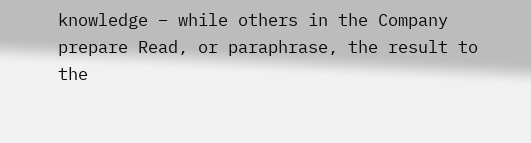knowledge – while others in the Company prepare Read, or paraphrase, the result to the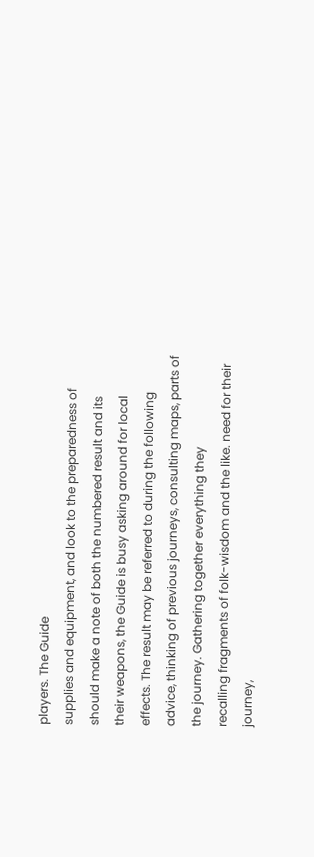players. The Guide
supplies and equipment, and look to the preparedness of should make a note of both the numbered result and its
their weapons, the Guide is busy asking around for local effects. The result may be referred to during the following
advice, thinking of previous journeys, consulting maps, parts of the journey. Gathering together everything they
recalling fragments of folk-wisdom and the like. need for their journey,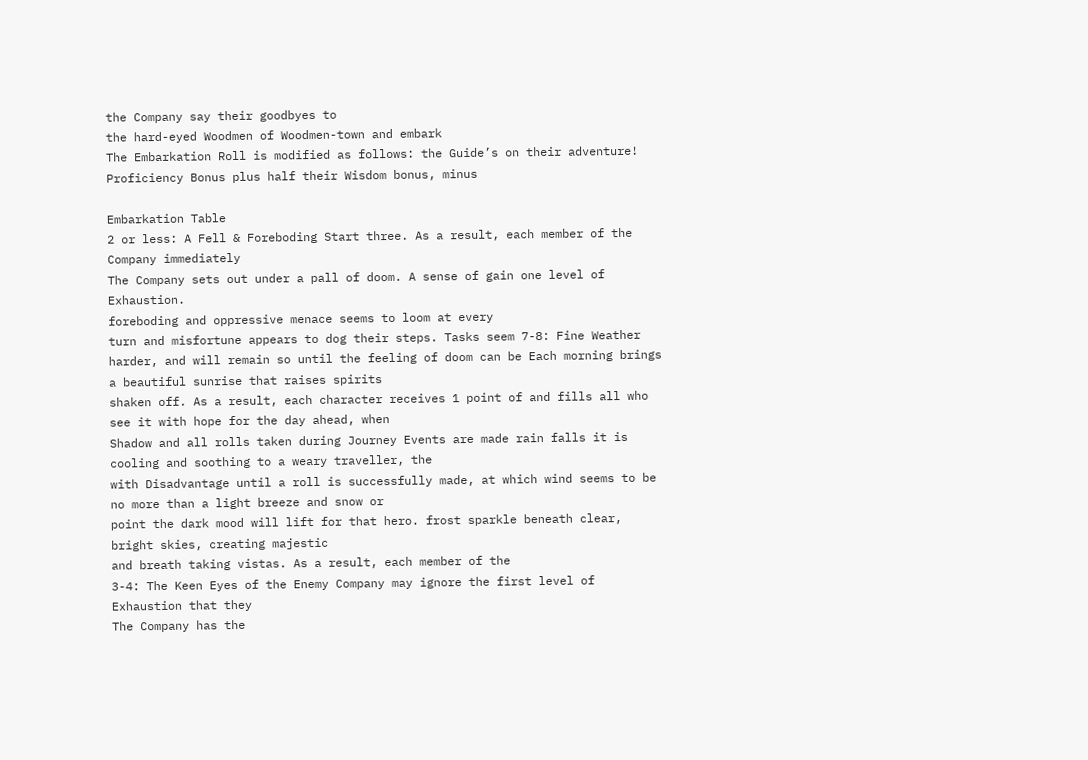the Company say their goodbyes to
the hard-eyed Woodmen of Woodmen-town and embark
The Embarkation Roll is modified as follows: the Guide’s on their adventure!
Proficiency Bonus plus half their Wisdom bonus, minus

Embarkation Table
2 or less: A Fell & Foreboding Start three. As a result, each member of the Company immediately
The Company sets out under a pall of doom. A sense of gain one level of Exhaustion.
foreboding and oppressive menace seems to loom at every
turn and misfortune appears to dog their steps. Tasks seem 7-8: Fine Weather
harder, and will remain so until the feeling of doom can be Each morning brings a beautiful sunrise that raises spirits
shaken off. As a result, each character receives 1 point of and fills all who see it with hope for the day ahead, when
Shadow and all rolls taken during Journey Events are made rain falls it is cooling and soothing to a weary traveller, the
with Disadvantage until a roll is successfully made, at which wind seems to be no more than a light breeze and snow or
point the dark mood will lift for that hero. frost sparkle beneath clear, bright skies, creating majestic
and breath taking vistas. As a result, each member of the
3-4: The Keen Eyes of the Enemy Company may ignore the first level of Exhaustion that they
The Company has the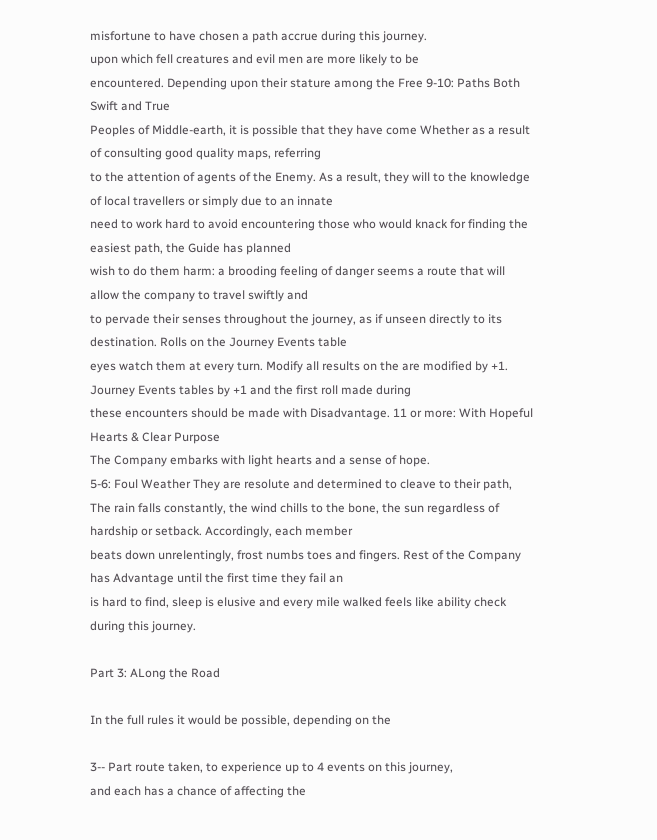misfortune to have chosen a path accrue during this journey.
upon which fell creatures and evil men are more likely to be
encountered. Depending upon their stature among the Free 9-10: Paths Both Swift and True
Peoples of Middle-earth, it is possible that they have come Whether as a result of consulting good quality maps, referring
to the attention of agents of the Enemy. As a result, they will to the knowledge of local travellers or simply due to an innate
need to work hard to avoid encountering those who would knack for finding the easiest path, the Guide has planned
wish to do them harm: a brooding feeling of danger seems a route that will allow the company to travel swiftly and
to pervade their senses throughout the journey, as if unseen directly to its destination. Rolls on the Journey Events table
eyes watch them at every turn. Modify all results on the are modified by +1.
Journey Events tables by +1 and the first roll made during
these encounters should be made with Disadvantage. 11 or more: With Hopeful Hearts & Clear Purpose
The Company embarks with light hearts and a sense of hope.
5-6: Foul Weather They are resolute and determined to cleave to their path,
The rain falls constantly, the wind chills to the bone, the sun regardless of hardship or setback. Accordingly, each member
beats down unrelentingly, frost numbs toes and fingers. Rest of the Company has Advantage until the first time they fail an
is hard to find, sleep is elusive and every mile walked feels like ability check during this journey.

Part 3: ALong the Road

In the full rules it would be possible, depending on the

3-- Part route taken, to experience up to 4 events on this journey,
and each has a chance of affecting the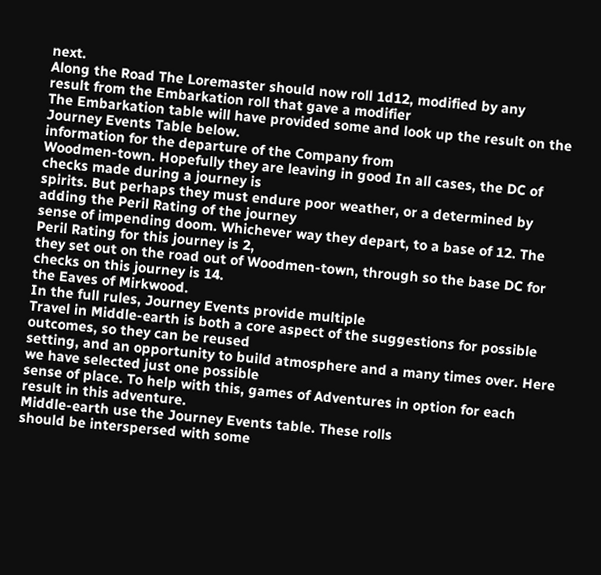next.
Along the Road The Loremaster should now roll 1d12, modified by any
result from the Embarkation roll that gave a modifier
The Embarkation table will have provided some and look up the result on the Journey Events Table below.
information for the departure of the Company from
Woodmen-town. Hopefully they are leaving in good In all cases, the DC of checks made during a journey is
spirits. But perhaps they must endure poor weather, or a determined by adding the Peril Rating of the journey
sense of impending doom. Whichever way they depart, to a base of 12. The Peril Rating for this journey is 2,
they set out on the road out of Woodmen-town, through so the base DC for checks on this journey is 14.
the Eaves of Mirkwood.
In the full rules, Journey Events provide multiple
Travel in Middle-earth is both a core aspect of the suggestions for possible outcomes, so they can be reused
setting, and an opportunity to build atmosphere and a many times over. Here we have selected just one possible
sense of place. To help with this, games of Adventures in option for each result in this adventure.
Middle-earth use the Journey Events table. These rolls
should be interspersed with some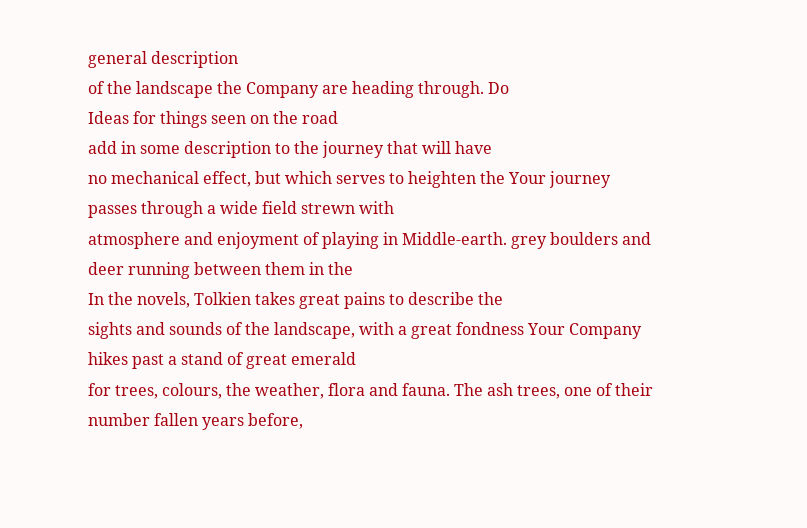general description
of the landscape the Company are heading through. Do
Ideas for things seen on the road
add in some description to the journey that will have
no mechanical effect, but which serves to heighten the Your journey passes through a wide field strewn with
atmosphere and enjoyment of playing in Middle-earth. grey boulders and deer running between them in the
In the novels, Tolkien takes great pains to describe the
sights and sounds of the landscape, with a great fondness Your Company hikes past a stand of great emerald
for trees, colours, the weather, flora and fauna. The ash trees, one of their number fallen years before,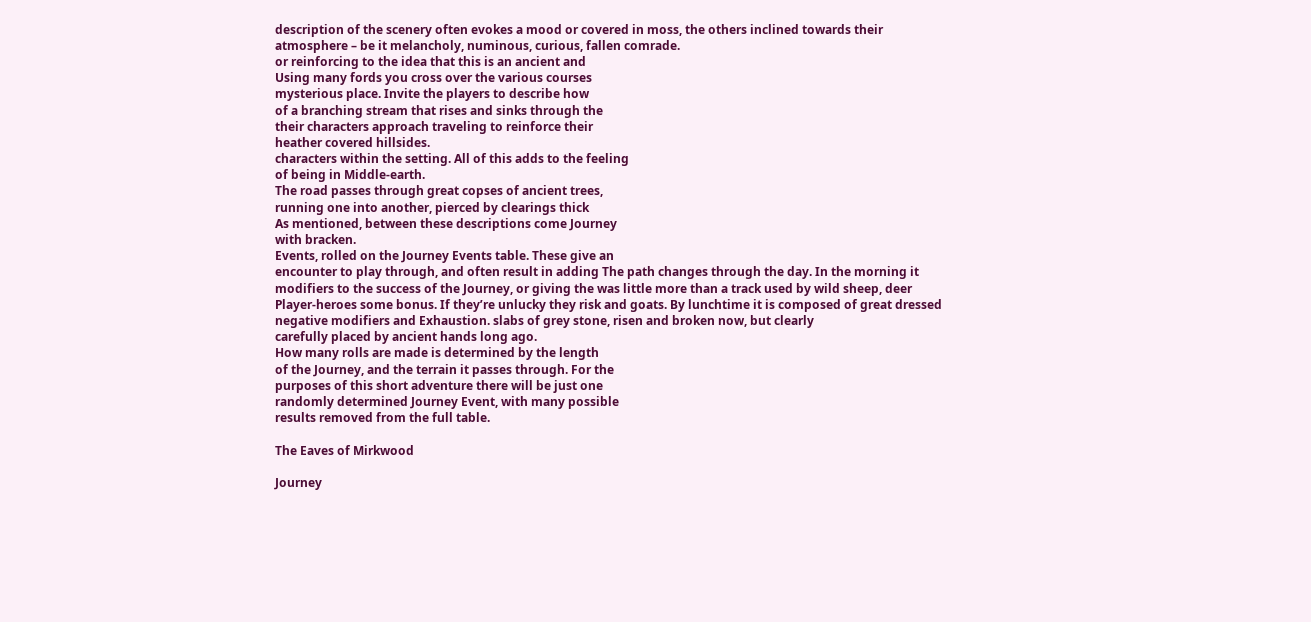description of the scenery often evokes a mood or covered in moss, the others inclined towards their
atmosphere – be it melancholy, numinous, curious, fallen comrade.
or reinforcing to the idea that this is an ancient and
Using many fords you cross over the various courses
mysterious place. Invite the players to describe how
of a branching stream that rises and sinks through the
their characters approach traveling to reinforce their
heather covered hillsides.
characters within the setting. All of this adds to the feeling
of being in Middle-earth.
The road passes through great copses of ancient trees,
running one into another, pierced by clearings thick
As mentioned, between these descriptions come Journey
with bracken.
Events, rolled on the Journey Events table. These give an
encounter to play through, and often result in adding The path changes through the day. In the morning it
modifiers to the success of the Journey, or giving the was little more than a track used by wild sheep, deer
Player-heroes some bonus. If they’re unlucky they risk and goats. By lunchtime it is composed of great dressed
negative modifiers and Exhaustion. slabs of grey stone, risen and broken now, but clearly
carefully placed by ancient hands long ago.
How many rolls are made is determined by the length
of the Journey, and the terrain it passes through. For the
purposes of this short adventure there will be just one
randomly determined Journey Event, with many possible
results removed from the full table.

The Eaves of Mirkwood

Journey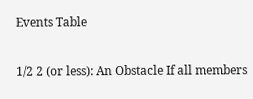Events Table

1/2 2 (or less): An Obstacle If all members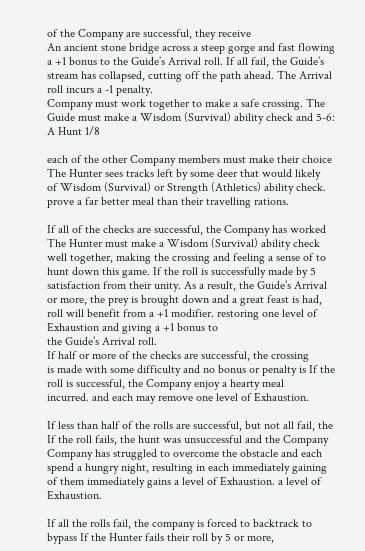of the Company are successful, they receive
An ancient stone bridge across a steep gorge and fast flowing a +1 bonus to the Guide’s Arrival roll. If all fail, the Guide’s
stream has collapsed, cutting off the path ahead. The Arrival roll incurs a -1 penalty.
Company must work together to make a safe crossing. The
Guide must make a Wisdom (Survival) ability check and 5-6: A Hunt 1/8

each of the other Company members must make their choice The Hunter sees tracks left by some deer that would likely
of Wisdom (Survival) or Strength (Athletics) ability check. prove a far better meal than their travelling rations.

If all of the checks are successful, the Company has worked The Hunter must make a Wisdom (Survival) ability check
well together, making the crossing and feeling a sense of to hunt down this game. If the roll is successfully made by 5
satisfaction from their unity. As a result, the Guide’s Arrival or more, the prey is brought down and a great feast is had,
roll will benefit from a +1 modifier. restoring one level of Exhaustion and giving a +1 bonus to
the Guide’s Arrival roll.
If half or more of the checks are successful, the crossing
is made with some difficulty and no bonus or penalty is If the roll is successful, the Company enjoy a hearty meal
incurred. and each may remove one level of Exhaustion.

If less than half of the rolls are successful, but not all fail, the If the roll fails, the hunt was unsuccessful and the Company
Company has struggled to overcome the obstacle and each spend a hungry night, resulting in each immediately gaining
of them immediately gains a level of Exhaustion. a level of Exhaustion.

If all the rolls fail, the company is forced to backtrack to bypass If the Hunter fails their roll by 5 or more,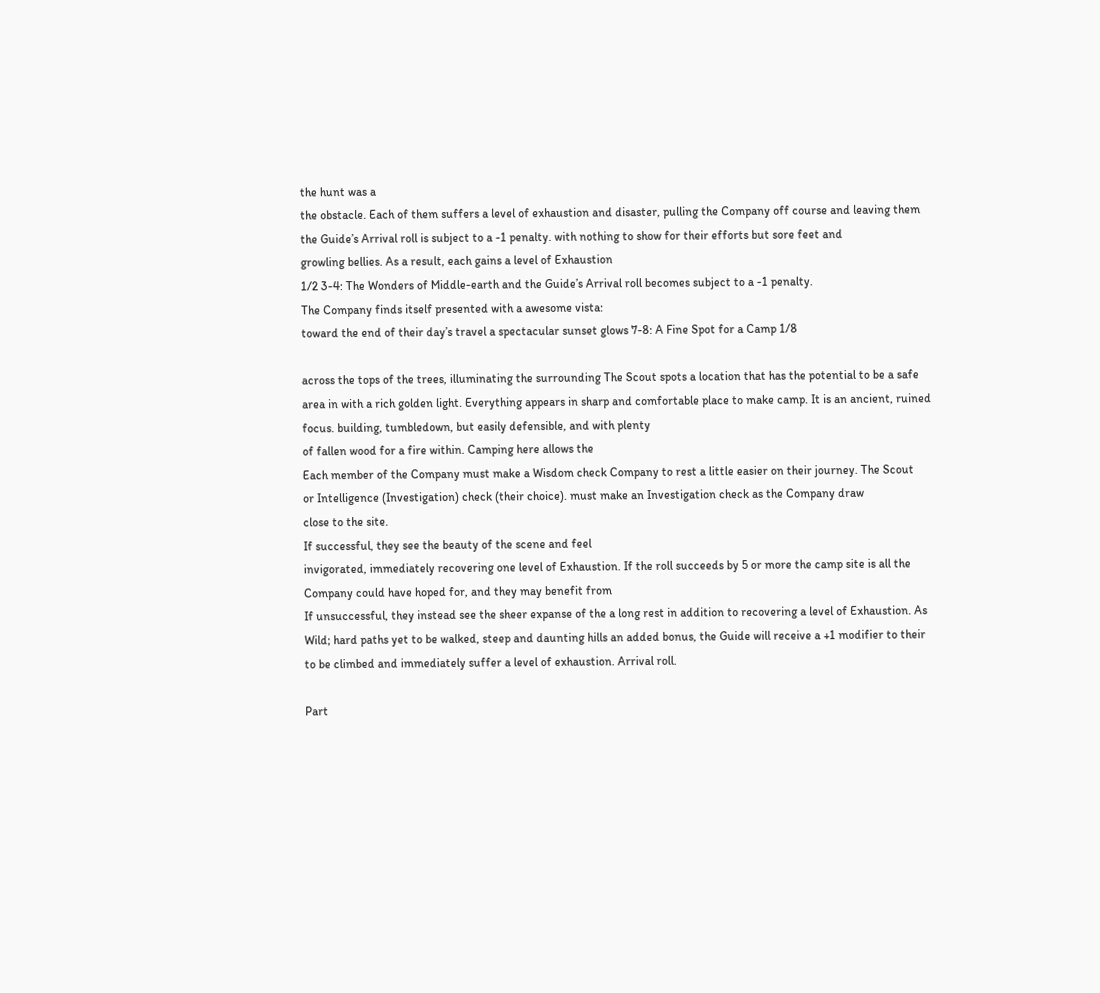the hunt was a
the obstacle. Each of them suffers a level of exhaustion and disaster, pulling the Company off course and leaving them
the Guide’s Arrival roll is subject to a -1 penalty. with nothing to show for their efforts but sore feet and
growling bellies. As a result, each gains a level of Exhaustion
1/2 3-4: The Wonders of Middle-earth and the Guide’s Arrival roll becomes subject to a -1 penalty.
The Company finds itself presented with a awesome vista:
toward the end of their day’s travel a spectacular sunset glows 7-8: A Fine Spot for a Camp 1/8

across the tops of the trees, illuminating the surrounding The Scout spots a location that has the potential to be a safe
area in with a rich golden light. Everything appears in sharp and comfortable place to make camp. It is an ancient, ruined
focus. building, tumbledown, but easily defensible, and with plenty
of fallen wood for a fire within. Camping here allows the
Each member of the Company must make a Wisdom check Company to rest a little easier on their journey. The Scout
or Intelligence (Investigation) check (their choice). must make an Investigation check as the Company draw
close to the site.
If successful, they see the beauty of the scene and feel
invigorated, immediately recovering one level of Exhaustion. If the roll succeeds by 5 or more the camp site is all the
Company could have hoped for, and they may benefit from
If unsuccessful, they instead see the sheer expanse of the a long rest in addition to recovering a level of Exhaustion. As
Wild; hard paths yet to be walked, steep and daunting hills an added bonus, the Guide will receive a +1 modifier to their
to be climbed and immediately suffer a level of exhaustion. Arrival roll.

Part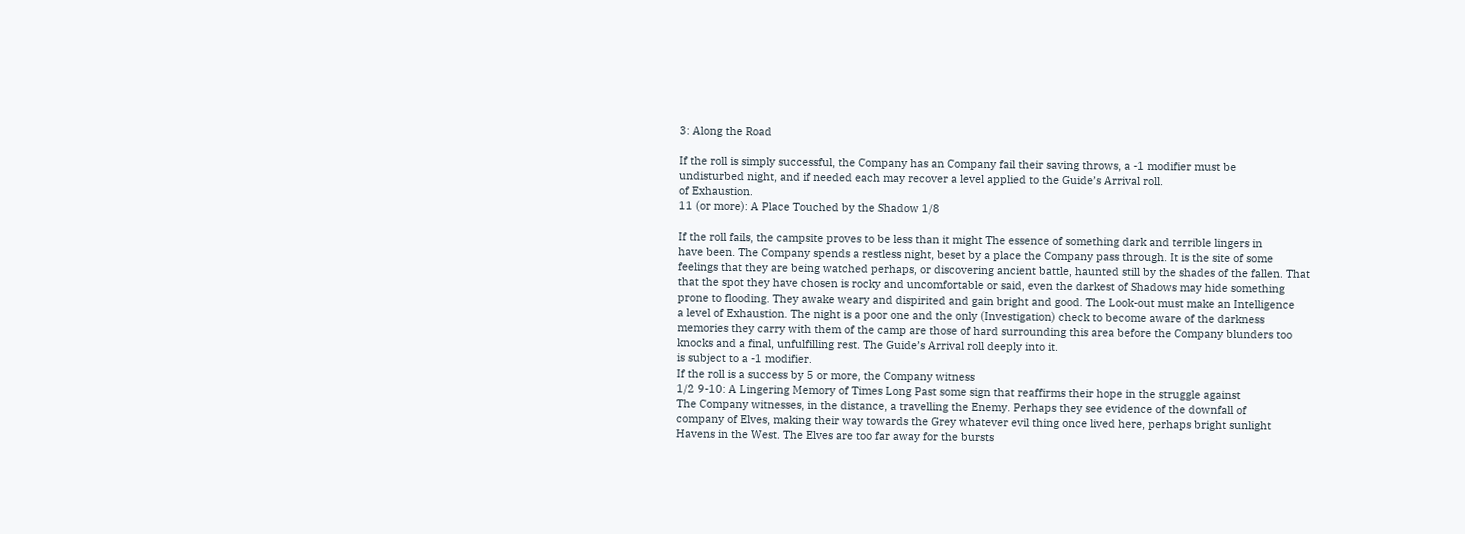3: Along the Road

If the roll is simply successful, the Company has an Company fail their saving throws, a -1 modifier must be
undisturbed night, and if needed each may recover a level applied to the Guide’s Arrival roll.
of Exhaustion.
11 (or more): A Place Touched by the Shadow 1/8

If the roll fails, the campsite proves to be less than it might The essence of something dark and terrible lingers in
have been. The Company spends a restless night, beset by a place the Company pass through. It is the site of some
feelings that they are being watched perhaps, or discovering ancient battle, haunted still by the shades of the fallen. That
that the spot they have chosen is rocky and uncomfortable or said, even the darkest of Shadows may hide something
prone to flooding. They awake weary and dispirited and gain bright and good. The Look-out must make an Intelligence
a level of Exhaustion. The night is a poor one and the only (Investigation) check to become aware of the darkness
memories they carry with them of the camp are those of hard surrounding this area before the Company blunders too
knocks and a final, unfulfilling rest. The Guide’s Arrival roll deeply into it.
is subject to a -1 modifier.
If the roll is a success by 5 or more, the Company witness
1/2 9-10: A Lingering Memory of Times Long Past some sign that reaffirms their hope in the struggle against
The Company witnesses, in the distance, a travelling the Enemy. Perhaps they see evidence of the downfall of
company of Elves, making their way towards the Grey whatever evil thing once lived here, perhaps bright sunlight
Havens in the West. The Elves are too far away for the bursts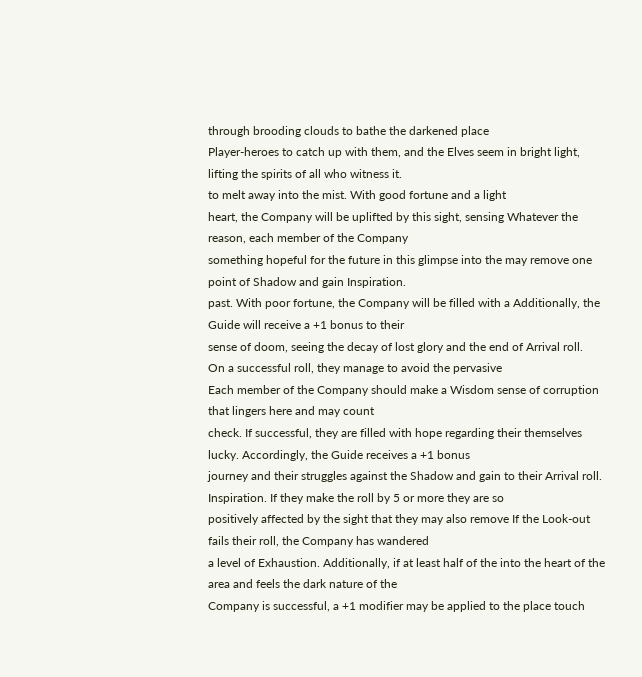through brooding clouds to bathe the darkened place
Player-heroes to catch up with them, and the Elves seem in bright light, lifting the spirits of all who witness it.
to melt away into the mist. With good fortune and a light
heart, the Company will be uplifted by this sight, sensing Whatever the reason, each member of the Company
something hopeful for the future in this glimpse into the may remove one point of Shadow and gain Inspiration.
past. With poor fortune, the Company will be filled with a Additionally, the Guide will receive a +1 bonus to their
sense of doom, seeing the decay of lost glory and the end of Arrival roll.
On a successful roll, they manage to avoid the pervasive
Each member of the Company should make a Wisdom sense of corruption that lingers here and may count
check. If successful, they are filled with hope regarding their themselves lucky. Accordingly, the Guide receives a +1 bonus
journey and their struggles against the Shadow and gain to their Arrival roll.
Inspiration. If they make the roll by 5 or more they are so
positively affected by the sight that they may also remove If the Look-out fails their roll, the Company has wandered
a level of Exhaustion. Additionally, if at least half of the into the heart of the area and feels the dark nature of the
Company is successful, a +1 modifier may be applied to the place touch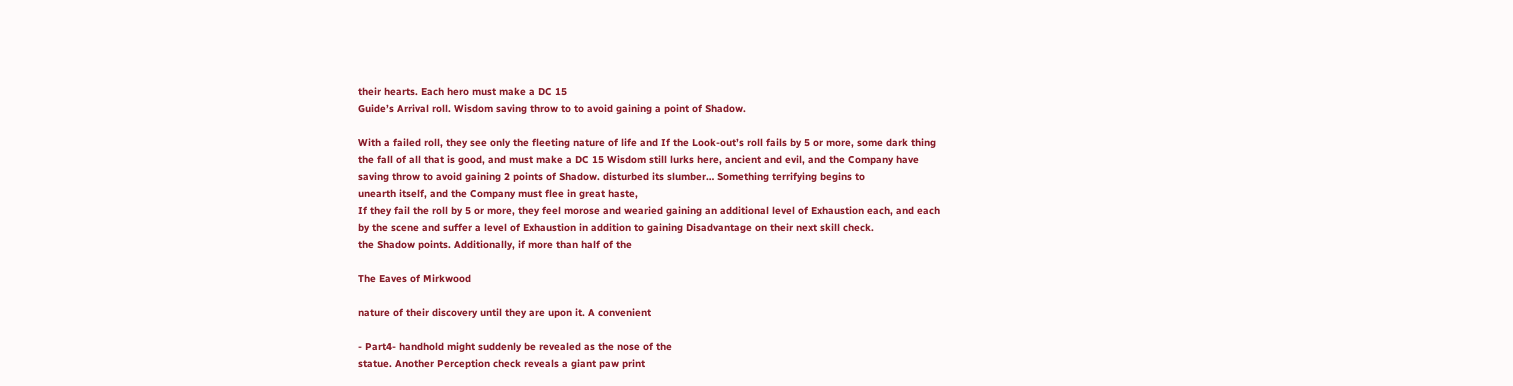their hearts. Each hero must make a DC 15
Guide’s Arrival roll. Wisdom saving throw to to avoid gaining a point of Shadow.

With a failed roll, they see only the fleeting nature of life and If the Look-out’s roll fails by 5 or more, some dark thing
the fall of all that is good, and must make a DC 15 Wisdom still lurks here, ancient and evil, and the Company have
saving throw to avoid gaining 2 points of Shadow. disturbed its slumber… Something terrifying begins to
unearth itself, and the Company must flee in great haste,
If they fail the roll by 5 or more, they feel morose and wearied gaining an additional level of Exhaustion each, and each
by the scene and suffer a level of Exhaustion in addition to gaining Disadvantage on their next skill check.
the Shadow points. Additionally, if more than half of the

The Eaves of Mirkwood

nature of their discovery until they are upon it. A convenient

- Part4- handhold might suddenly be revealed as the nose of the
statue. Another Perception check reveals a giant paw print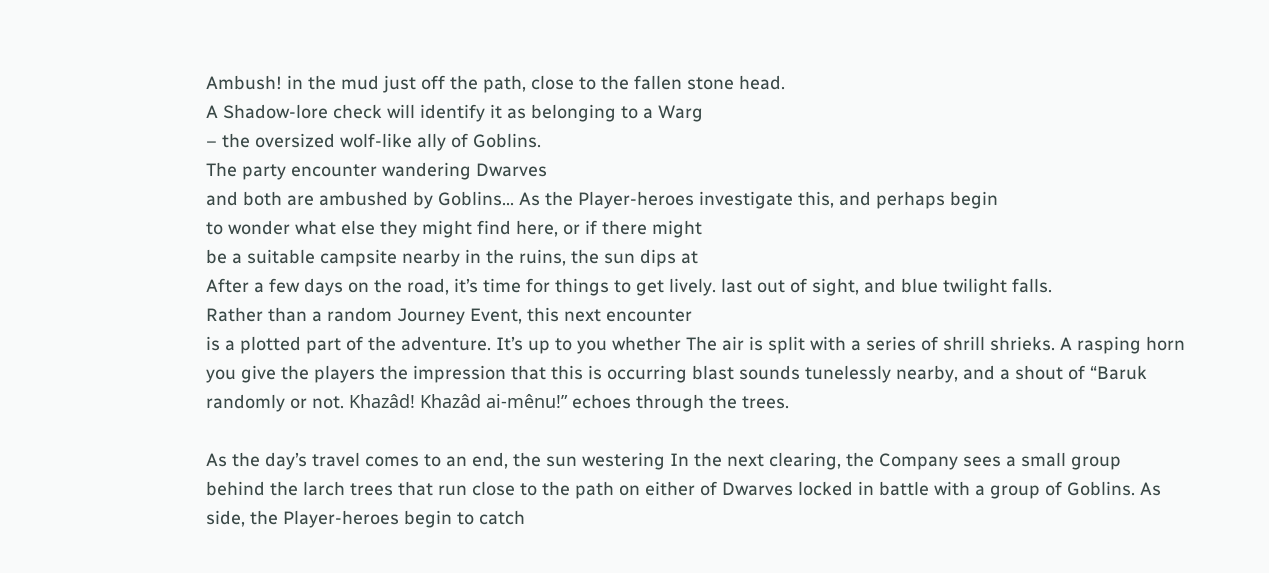Ambush! in the mud just off the path, close to the fallen stone head.
A Shadow-lore check will identify it as belonging to a Warg
– the oversized wolf-like ally of Goblins.
The party encounter wandering Dwarves
and both are ambushed by Goblins... As the Player-heroes investigate this, and perhaps begin
to wonder what else they might find here, or if there might
be a suitable campsite nearby in the ruins, the sun dips at
After a few days on the road, it’s time for things to get lively. last out of sight, and blue twilight falls.
Rather than a random Journey Event, this next encounter
is a plotted part of the adventure. It’s up to you whether The air is split with a series of shrill shrieks. A rasping horn
you give the players the impression that this is occurring blast sounds tunelessly nearby, and a shout of “Baruk
randomly or not. Khazâd! Khazâd ai-mênu!” echoes through the trees.

As the day’s travel comes to an end, the sun westering In the next clearing, the Company sees a small group
behind the larch trees that run close to the path on either of Dwarves locked in battle with a group of Goblins. As
side, the Player-heroes begin to catch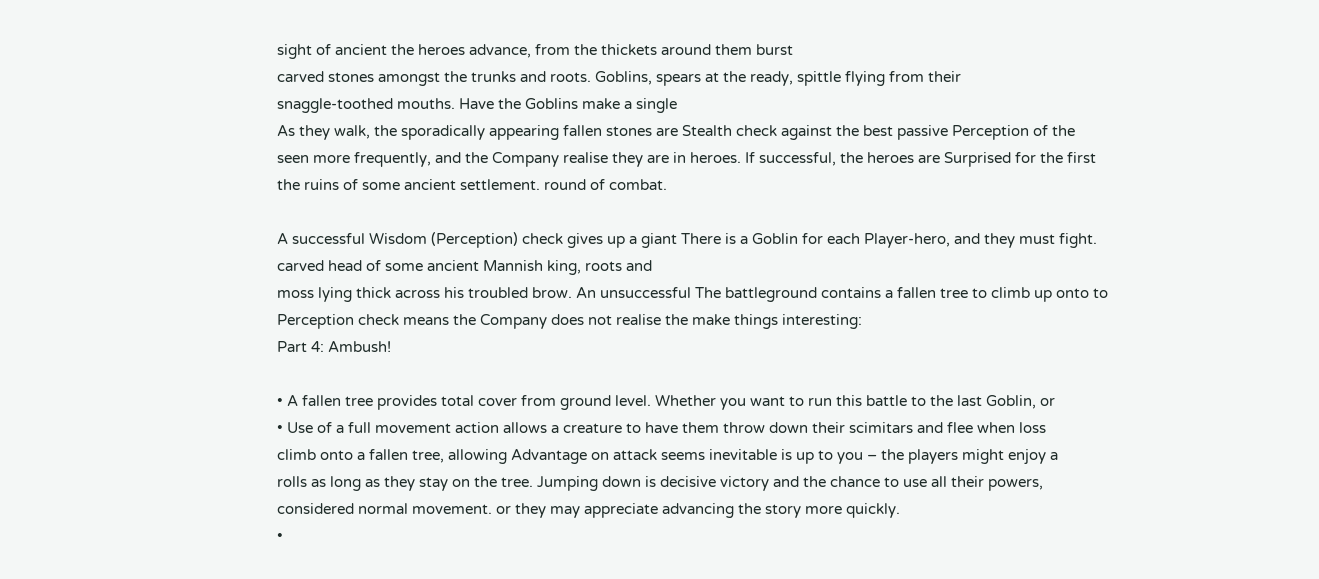sight of ancient the heroes advance, from the thickets around them burst
carved stones amongst the trunks and roots. Goblins, spears at the ready, spittle flying from their
snaggle-toothed mouths. Have the Goblins make a single
As they walk, the sporadically appearing fallen stones are Stealth check against the best passive Perception of the
seen more frequently, and the Company realise they are in heroes. If successful, the heroes are Surprised for the first
the ruins of some ancient settlement. round of combat.

A successful Wisdom (Perception) check gives up a giant There is a Goblin for each Player-hero, and they must fight.
carved head of some ancient Mannish king, roots and
moss lying thick across his troubled brow. An unsuccessful The battleground contains a fallen tree to climb up onto to
Perception check means the Company does not realise the make things interesting:
Part 4: Ambush!

• A fallen tree provides total cover from ground level. Whether you want to run this battle to the last Goblin, or
• Use of a full movement action allows a creature to have them throw down their scimitars and flee when loss
climb onto a fallen tree, allowing Advantage on attack seems inevitable is up to you – the players might enjoy a
rolls as long as they stay on the tree. Jumping down is decisive victory and the chance to use all their powers,
considered normal movement. or they may appreciate advancing the story more quickly.
•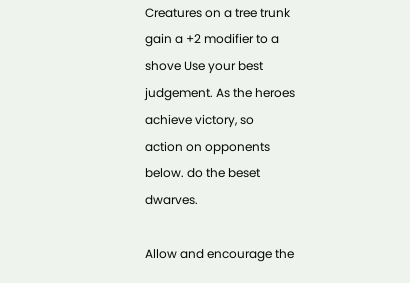Creatures on a tree trunk gain a +2 modifier to a shove Use your best judgement. As the heroes achieve victory, so
action on opponents below. do the beset dwarves.

Allow and encourage the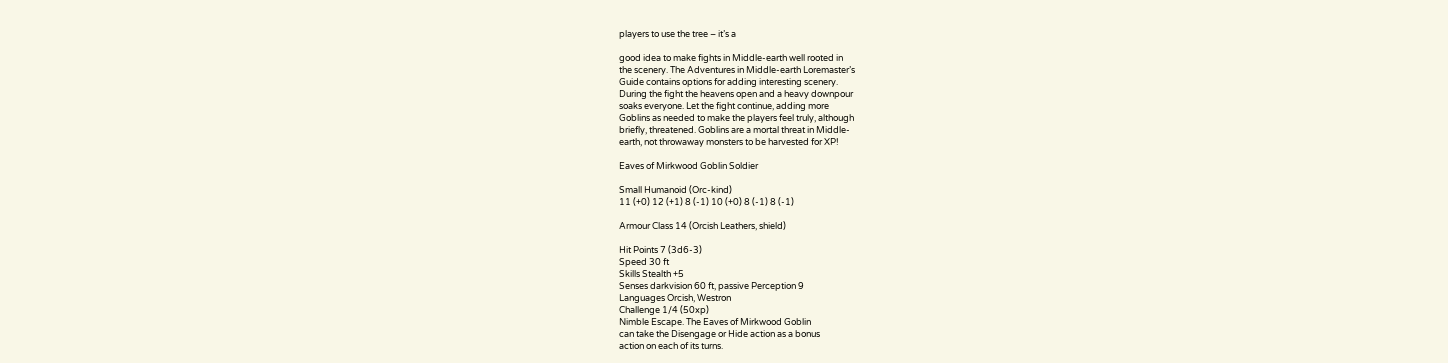players to use the tree – it’s a

good idea to make fights in Middle-earth well rooted in
the scenery. The Adventures in Middle-earth Loremaster’s
Guide contains options for adding interesting scenery.
During the fight the heavens open and a heavy downpour
soaks everyone. Let the fight continue, adding more
Goblins as needed to make the players feel truly, although
briefly, threatened. Goblins are a mortal threat in Middle-
earth, not throwaway monsters to be harvested for XP!

Eaves of Mirkwood Goblin Soldier

Small Humanoid (Orc-kind)
11 (+0) 12 (+1) 8 (-1) 10 (+0) 8 (-1) 8 (-1)

Armour Class 14 (Orcish Leathers, shield)

Hit Points 7 (3d6-3)
Speed 30 ft
Skills Stealth +5
Senses darkvision 60 ft, passive Perception 9
Languages Orcish, Westron
Challenge 1/4 (50xp)
Nimble Escape. The Eaves of Mirkwood Goblin
can take the Disengage or Hide action as a bonus
action on each of its turns.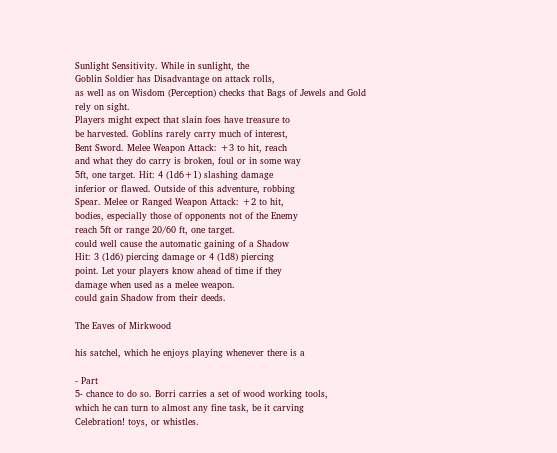Sunlight Sensitivity. While in sunlight, the
Goblin Soldier has Disadvantage on attack rolls,
as well as on Wisdom (Perception) checks that Bags of Jewels and Gold
rely on sight.
Players might expect that slain foes have treasure to
be harvested. Goblins rarely carry much of interest,
Bent Sword. Melee Weapon Attack: +3 to hit, reach
and what they do carry is broken, foul or in some way
5ft, one target. Hit: 4 (1d6+1) slashing damage
inferior or flawed. Outside of this adventure, robbing
Spear. Melee or Ranged Weapon Attack: +2 to hit,
bodies, especially those of opponents not of the Enemy
reach 5ft or range 20/60 ft, one target.
could well cause the automatic gaining of a Shadow
Hit: 3 (1d6) piercing damage or 4 (1d8) piercing
point. Let your players know ahead of time if they
damage when used as a melee weapon.
could gain Shadow from their deeds.

The Eaves of Mirkwood

his satchel, which he enjoys playing whenever there is a

- Part
5- chance to do so. Borri carries a set of wood working tools,
which he can turn to almost any fine task, be it carving
Celebration! toys, or whistles.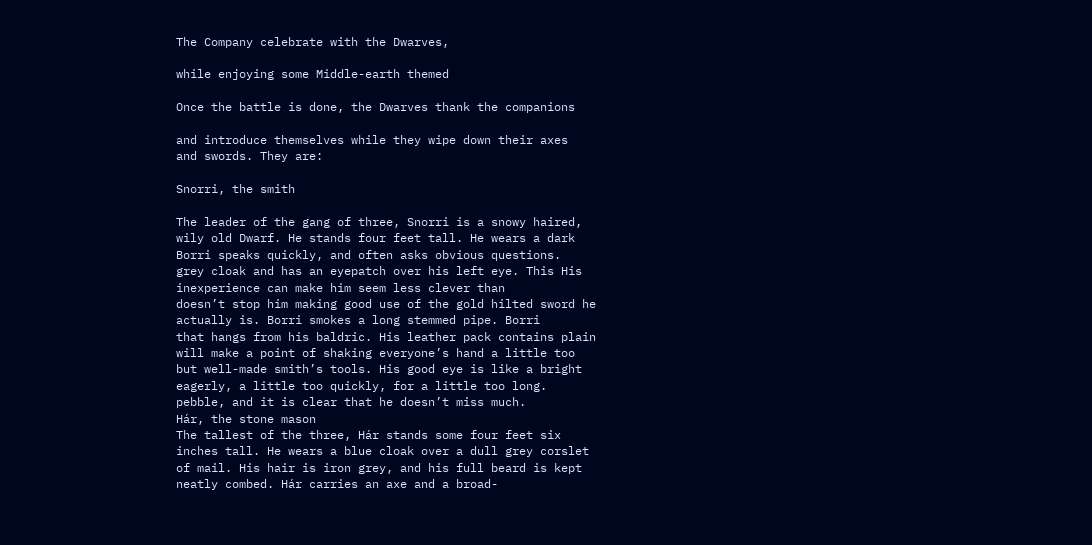The Company celebrate with the Dwarves,

while enjoying some Middle-earth themed

Once the battle is done, the Dwarves thank the companions

and introduce themselves while they wipe down their axes
and swords. They are:

Snorri, the smith

The leader of the gang of three, Snorri is a snowy haired,
wily old Dwarf. He stands four feet tall. He wears a dark Borri speaks quickly, and often asks obvious questions.
grey cloak and has an eyepatch over his left eye. This His inexperience can make him seem less clever than
doesn’t stop him making good use of the gold hilted sword he actually is. Borri smokes a long stemmed pipe. Borri
that hangs from his baldric. His leather pack contains plain will make a point of shaking everyone’s hand a little too
but well-made smith’s tools. His good eye is like a bright eagerly, a little too quickly, for a little too long.
pebble, and it is clear that he doesn’t miss much.
Hár, the stone mason
The tallest of the three, Hár stands some four feet six
inches tall. He wears a blue cloak over a dull grey corslet
of mail. His hair is iron grey, and his full beard is kept
neatly combed. Hár carries an axe and a broad-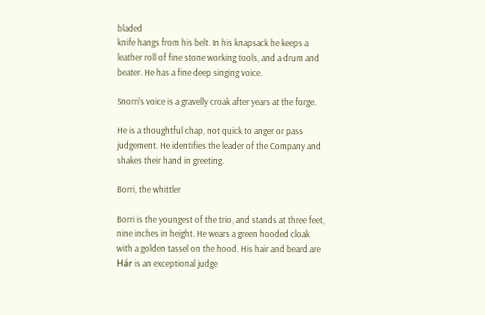bladed
knife hangs from his belt. In his knapsack he keeps a
leather roll of fine stone working tools, and a drum and
beater. He has a fine deep singing voice.

Snorri’s voice is a gravelly croak after years at the forge.

He is a thoughtful chap, not quick to anger or pass
judgement. He identifies the leader of the Company and
shakes their hand in greeting.

Borri, the whittler

Borri is the youngest of the trio, and stands at three feet,
nine inches in height. He wears a green hooded cloak
with a golden tassel on the hood. His hair and beard are Hár is an exceptional judge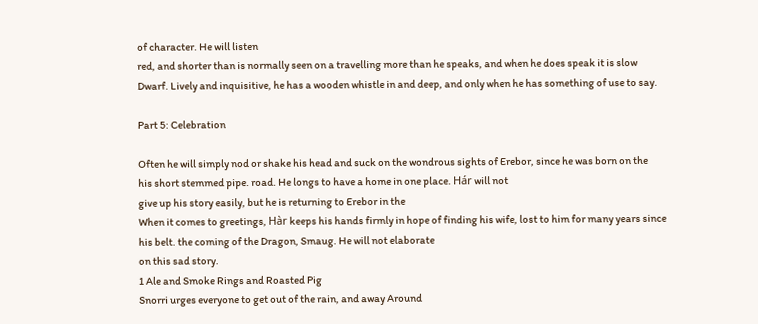of character. He will listen
red, and shorter than is normally seen on a travelling more than he speaks, and when he does speak it is slow
Dwarf. Lively and inquisitive, he has a wooden whistle in and deep, and only when he has something of use to say.

Part 5: Celebration

Often he will simply nod or shake his head and suck on the wondrous sights of Erebor, since he was born on the
his short stemmed pipe. road. He longs to have a home in one place. Hár will not
give up his story easily, but he is returning to Erebor in the
When it comes to greetings, Hàr keeps his hands firmly in hope of finding his wife, lost to him for many years since
his belt. the coming of the Dragon, Smaug. He will not elaborate
on this sad story.
1 Ale and Smoke Rings and Roasted Pig
Snorri urges everyone to get out of the rain, and away Around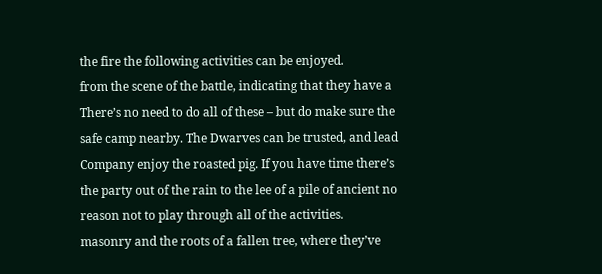the fire the following activities can be enjoyed.
from the scene of the battle, indicating that they have a There’s no need to do all of these – but do make sure the
safe camp nearby. The Dwarves can be trusted, and lead Company enjoy the roasted pig. If you have time there’s
the party out of the rain to the lee of a pile of ancient no reason not to play through all of the activities.
masonry and the roots of a fallen tree, where they’ve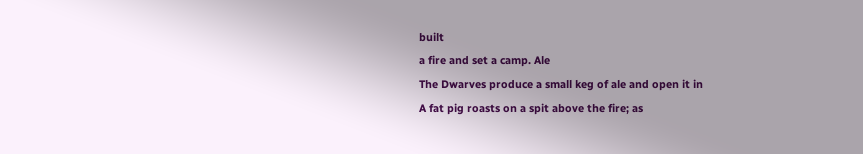built
a fire and set a camp. Ale
The Dwarves produce a small keg of ale and open it in
A fat pig roasts on a spit above the fire; as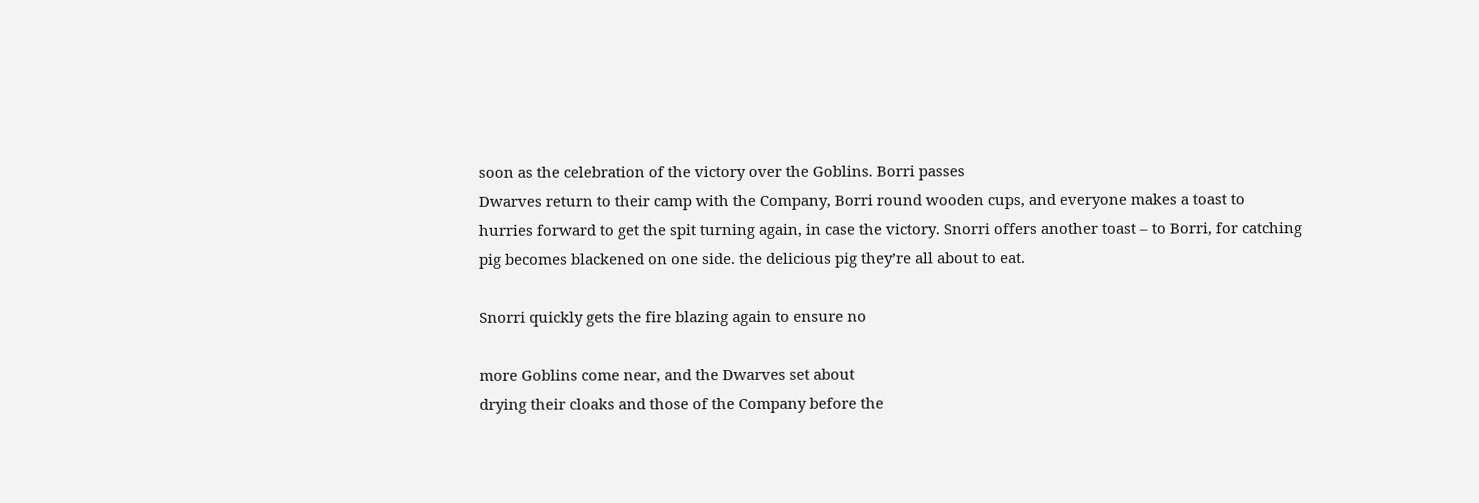soon as the celebration of the victory over the Goblins. Borri passes
Dwarves return to their camp with the Company, Borri round wooden cups, and everyone makes a toast to
hurries forward to get the spit turning again, in case the victory. Snorri offers another toast – to Borri, for catching
pig becomes blackened on one side. the delicious pig they’re all about to eat.

Snorri quickly gets the fire blazing again to ensure no

more Goblins come near, and the Dwarves set about
drying their cloaks and those of the Company before the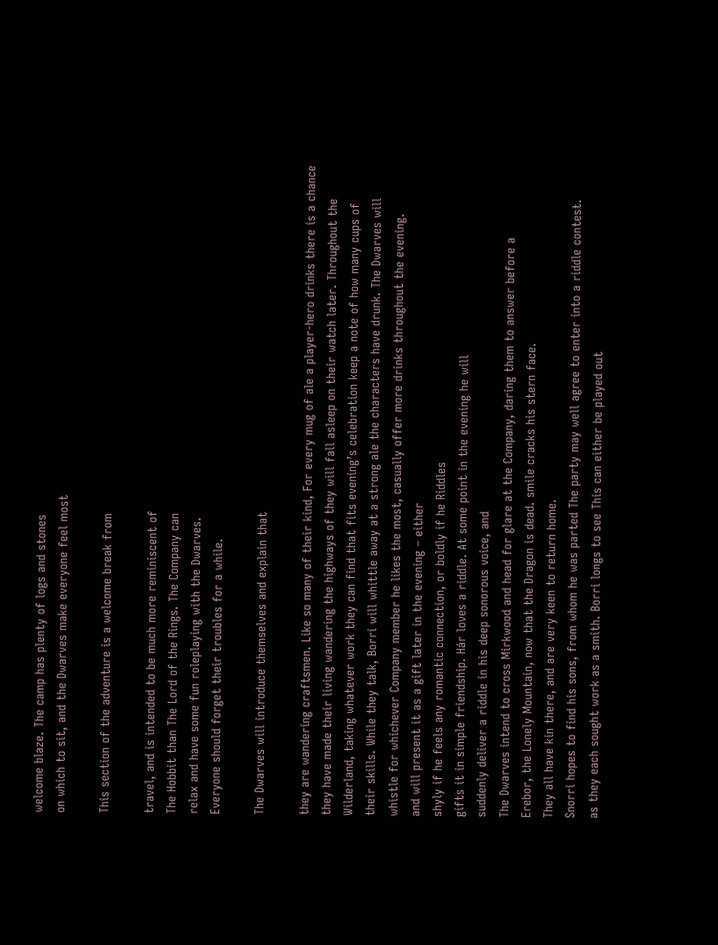welcome blaze. The camp has plenty of logs and stones
on which to sit, and the Dwarves make everyone feel most

This section of the adventure is a welcome break from

travel, and is intended to be much more reminiscent of
The Hobbit than The Lord of the Rings. The Company can
relax and have some fun roleplaying with the Dwarves.
Everyone should forget their troubles for a while.

The Dwarves will introduce themselves and explain that

they are wandering craftsmen. Like so many of their kind, For every mug of ale a player-hero drinks there is a chance
they have made their living wandering the highways of they will fall asleep on their watch later. Throughout the
Wilderland, taking whatever work they can find that fits evening’s celebration keep a note of how many cups of
their skills. While they talk, Borri will whittle away at a strong ale the characters have drunk. The Dwarves will
whistle for whichever Company member he likes the most, casually offer more drinks throughout the evening.
and will present it as a gift later in the evening – either
shyly if he feels any romantic connection, or boldly if he Riddles
gifts it in simple friendship. Hár loves a riddle. At some point in the evening he will
suddenly deliver a riddle in his deep sonorous voice, and
The Dwarves intend to cross Mirkwood and head for glare at the Company, daring them to answer before a
Erebor, the Lonely Mountain, now that the Dragon is dead. smile cracks his stern face.
They all have kin there, and are very keen to return home.
Snorri hopes to find his sons, from whom he was parted The party may well agree to enter into a riddle contest.
as they each sought work as a smith. Borri longs to see This can either be played out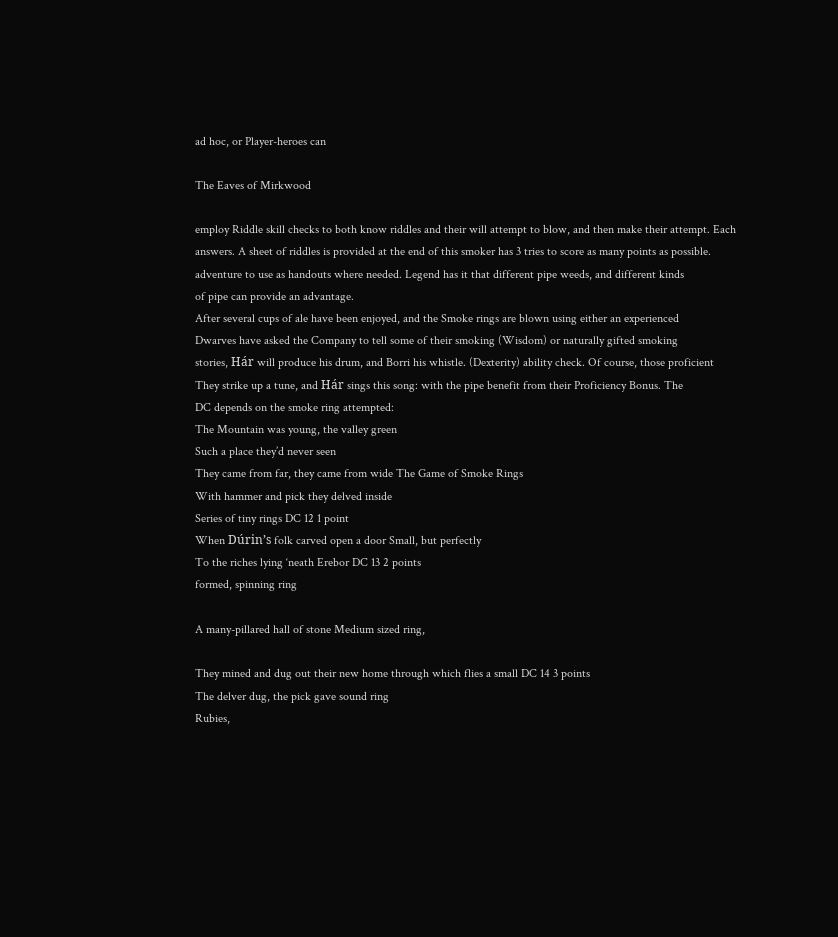ad hoc, or Player-heroes can

The Eaves of Mirkwood

employ Riddle skill checks to both know riddles and their will attempt to blow, and then make their attempt. Each
answers. A sheet of riddles is provided at the end of this smoker has 3 tries to score as many points as possible.
adventure to use as handouts where needed. Legend has it that different pipe weeds, and different kinds
of pipe can provide an advantage.
After several cups of ale have been enjoyed, and the Smoke rings are blown using either an experienced
Dwarves have asked the Company to tell some of their smoking (Wisdom) or naturally gifted smoking
stories, Hár will produce his drum, and Borri his whistle. (Dexterity) ability check. Of course, those proficient
They strike up a tune, and Hár sings this song: with the pipe benefit from their Proficiency Bonus. The
DC depends on the smoke ring attempted:
The Mountain was young, the valley green
Such a place they’d never seen
They came from far, they came from wide The Game of Smoke Rings
With hammer and pick they delved inside
Series of tiny rings DC 12 1 point
When Dúrin’s folk carved open a door Small, but perfectly
To the riches lying ‘neath Erebor DC 13 2 points
formed, spinning ring

A many-pillared hall of stone Medium sized ring,

They mined and dug out their new home through which flies a small DC 14 3 points
The delver dug, the pick gave sound ring
Rubies,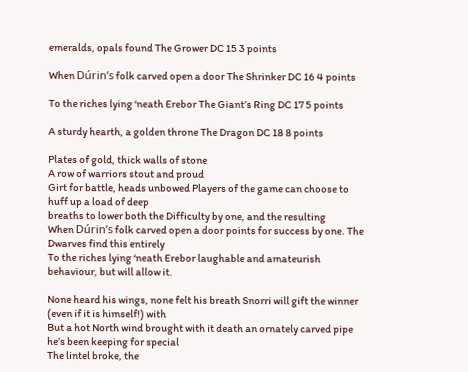emeralds, opals found The Grower DC 15 3 points

When Dúrin’s folk carved open a door The Shrinker DC 16 4 points

To the riches lying ‘neath Erebor The Giant’s Ring DC 17 5 points

A sturdy hearth, a golden throne The Dragon DC 18 8 points

Plates of gold, thick walls of stone
A row of warriors stout and proud
Girt for battle, heads unbowed Players of the game can choose to huff up a load of deep
breaths to lower both the Difficulty by one, and the resulting
When Dúrin’s folk carved open a door points for success by one. The Dwarves find this entirely
To the riches lying ‘neath Erebor laughable and amateurish behaviour, but will allow it.

None heard his wings, none felt his breath Snorri will gift the winner (even if it is himself!) with
But a hot North wind brought with it death an ornately carved pipe he’s been keeping for special
The lintel broke, the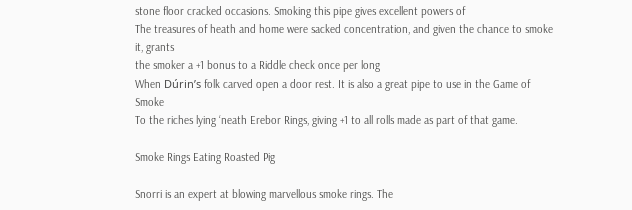stone floor cracked occasions. Smoking this pipe gives excellent powers of
The treasures of heath and home were sacked concentration, and given the chance to smoke it, grants
the smoker a +1 bonus to a Riddle check once per long
When Dúrin’s folk carved open a door rest. It is also a great pipe to use in the Game of Smoke
To the riches lying ‘neath Erebor Rings, giving +1 to all rolls made as part of that game.

Smoke Rings Eating Roasted Pig

Snorri is an expert at blowing marvellous smoke rings. The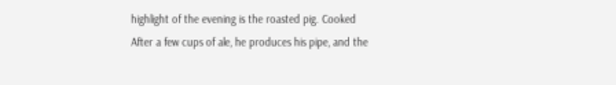highlight of the evening is the roasted pig. Cooked
After a few cups of ale, he produces his pipe, and the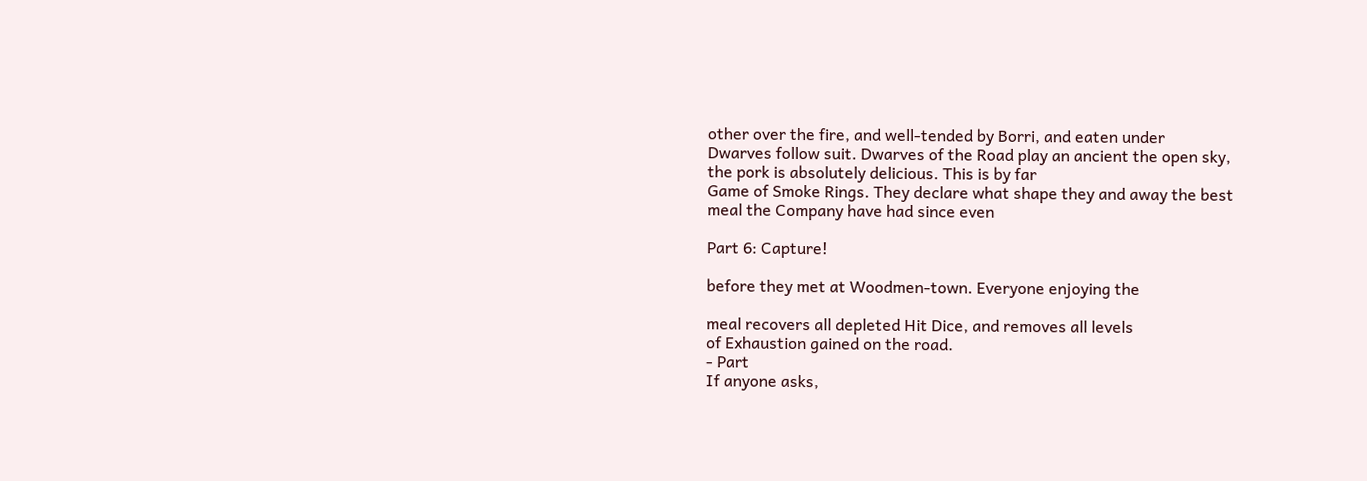other over the fire, and well-tended by Borri, and eaten under
Dwarves follow suit. Dwarves of the Road play an ancient the open sky, the pork is absolutely delicious. This is by far
Game of Smoke Rings. They declare what shape they and away the best meal the Company have had since even

Part 6: Capture!

before they met at Woodmen-town. Everyone enjoying the

meal recovers all depleted Hit Dice, and removes all levels
of Exhaustion gained on the road.
- Part
If anyone asks,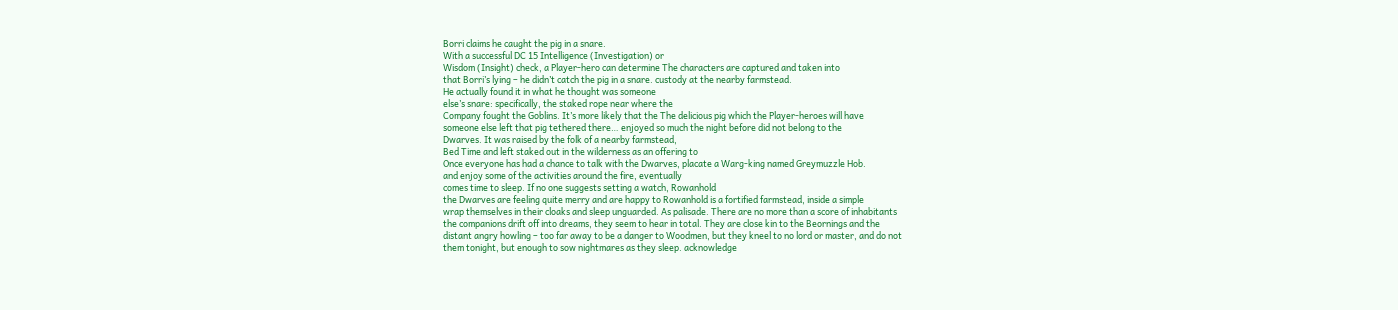Borri claims he caught the pig in a snare.
With a successful DC 15 Intelligence (Investigation) or
Wisdom (Insight) check, a Player-hero can determine The characters are captured and taken into
that Borri’s lying – he didn’t catch the pig in a snare. custody at the nearby farmstead.
He actually found it in what he thought was someone
else’s snare: specifically, the staked rope near where the
Company fought the Goblins. It’s more likely that the The delicious pig which the Player-heroes will have
someone else left that pig tethered there… enjoyed so much the night before did not belong to the
Dwarves. It was raised by the folk of a nearby farmstead,
Bed Time and left staked out in the wilderness as an offering to
Once everyone has had a chance to talk with the Dwarves, placate a Warg-king named Greymuzzle Hob.
and enjoy some of the activities around the fire, eventually
comes time to sleep. If no one suggests setting a watch, Rowanhold
the Dwarves are feeling quite merry and are happy to Rowanhold is a fortified farmstead, inside a simple
wrap themselves in their cloaks and sleep unguarded. As palisade. There are no more than a score of inhabitants
the companions drift off into dreams, they seem to hear in total. They are close kin to the Beornings and the
distant angry howling – too far away to be a danger to Woodmen, but they kneel to no lord or master, and do not
them tonight, but enough to sow nightmares as they sleep. acknowledge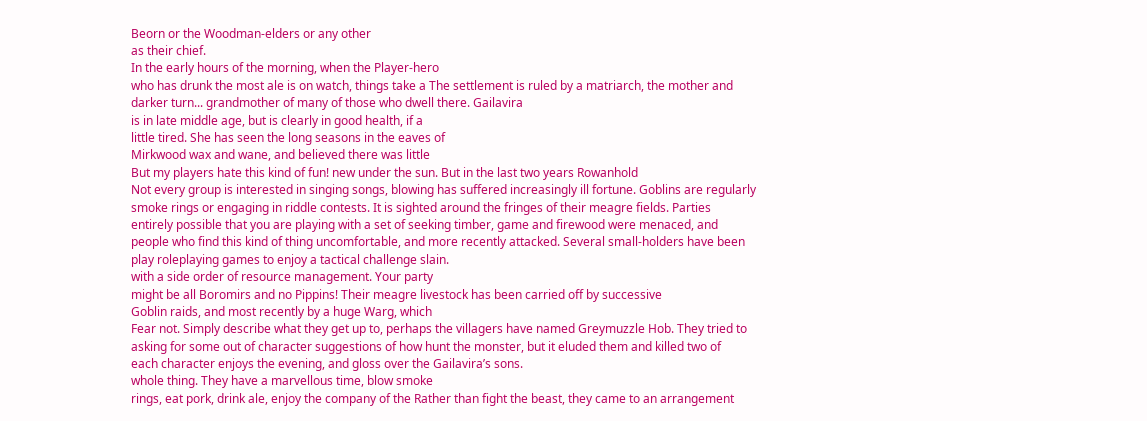Beorn or the Woodman-elders or any other
as their chief.
In the early hours of the morning, when the Player-hero
who has drunk the most ale is on watch, things take a The settlement is ruled by a matriarch, the mother and
darker turn... grandmother of many of those who dwell there. Gailavira
is in late middle age, but is clearly in good health, if a
little tired. She has seen the long seasons in the eaves of
Mirkwood wax and wane, and believed there was little
But my players hate this kind of fun! new under the sun. But in the last two years Rowanhold
Not every group is interested in singing songs, blowing has suffered increasingly ill fortune. Goblins are regularly
smoke rings or engaging in riddle contests. It is sighted around the fringes of their meagre fields. Parties
entirely possible that you are playing with a set of seeking timber, game and firewood were menaced, and
people who find this kind of thing uncomfortable, and more recently attacked. Several small-holders have been
play roleplaying games to enjoy a tactical challenge slain.
with a side order of resource management. Your party
might be all Boromirs and no Pippins! Their meagre livestock has been carried off by successive
Goblin raids, and most recently by a huge Warg, which
Fear not. Simply describe what they get up to, perhaps the villagers have named Greymuzzle Hob. They tried to
asking for some out of character suggestions of how hunt the monster, but it eluded them and killed two of
each character enjoys the evening, and gloss over the Gailavira’s sons.
whole thing. They have a marvellous time, blow smoke
rings, eat pork, drink ale, enjoy the company of the Rather than fight the beast, they came to an arrangement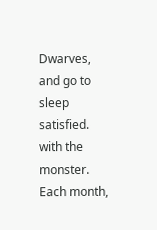Dwarves, and go to sleep satisfied. with the monster. Each month,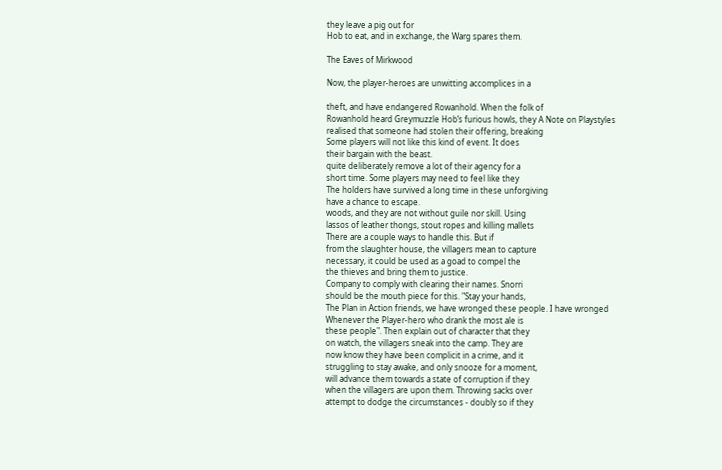they leave a pig out for
Hob to eat, and in exchange, the Warg spares them.

The Eaves of Mirkwood

Now, the player-heroes are unwitting accomplices in a

theft, and have endangered Rowanhold. When the folk of
Rowanhold heard Greymuzzle Hob’s furious howls, they A Note on Playstyles
realised that someone had stolen their offering, breaking
Some players will not like this kind of event. It does
their bargain with the beast.
quite deliberately remove a lot of their agency for a
short time. Some players may need to feel like they
The holders have survived a long time in these unforgiving
have a chance to escape.
woods, and they are not without guile nor skill. Using
lassos of leather thongs, stout ropes and killing mallets
There are a couple ways to handle this. But if
from the slaughter house, the villagers mean to capture
necessary, it could be used as a goad to compel the
the thieves and bring them to justice.
Company to comply with clearing their names. Snorri
should be the mouth piece for this. "Stay your hands,
The Plan in Action friends, we have wronged these people. I have wronged
Whenever the Player-hero who drank the most ale is
these people". Then explain out of character that they
on watch, the villagers sneak into the camp. They are
now know they have been complicit in a crime, and it
struggling to stay awake, and only snooze for a moment,
will advance them towards a state of corruption if they
when the villagers are upon them. Throwing sacks over
attempt to dodge the circumstances - doubly so if they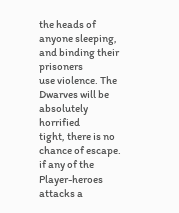the heads of anyone sleeping, and binding their prisoners
use violence. The Dwarves will be absolutely horrified
tight, there is no chance of escape.
if any of the Player-heroes attacks a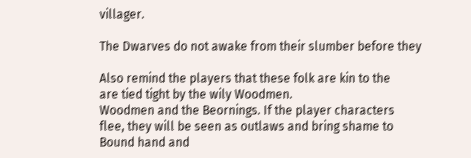villager.

The Dwarves do not awake from their slumber before they

Also remind the players that these folk are kin to the
are tied tight by the wily Woodmen.
Woodmen and the Beornings. If the player characters
flee, they will be seen as outlaws and bring shame to
Bound hand and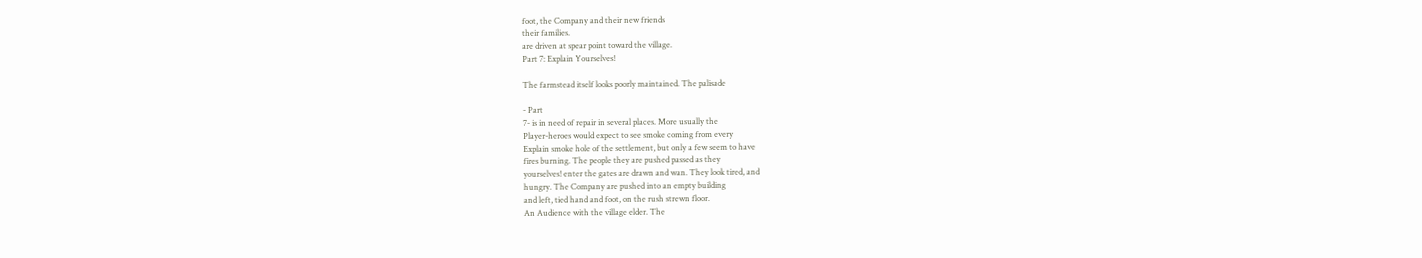foot, the Company and their new friends
their families.
are driven at spear point toward the village.
Part 7: Explain Yourselves!

The farmstead itself looks poorly maintained. The palisade

- Part
7- is in need of repair in several places. More usually the
Player-heroes would expect to see smoke coming from every
Explain smoke hole of the settlement, but only a few seem to have
fires burning. The people they are pushed passed as they
yourselves! enter the gates are drawn and wan. They look tired, and
hungry. The Company are pushed into an empty building
and left, tied hand and foot, on the rush strewn floor.
An Audience with the village elder. The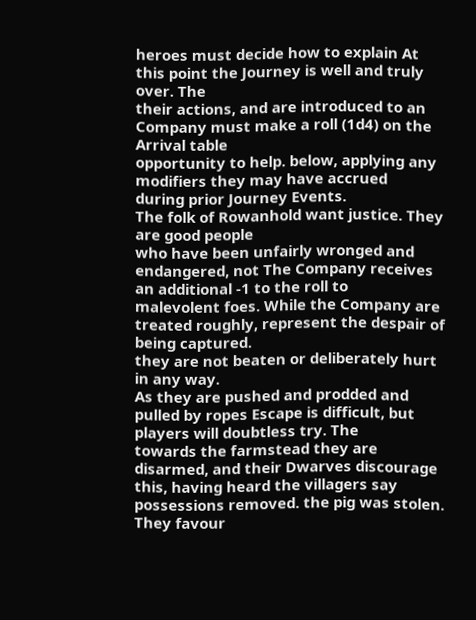heroes must decide how to explain At this point the Journey is well and truly over. The
their actions, and are introduced to an Company must make a roll (1d4) on the Arrival table
opportunity to help. below, applying any modifiers they may have accrued
during prior Journey Events.
The folk of Rowanhold want justice. They are good people
who have been unfairly wronged and endangered, not The Company receives an additional -1 to the roll to
malevolent foes. While the Company are treated roughly, represent the despair of being captured.
they are not beaten or deliberately hurt in any way.
As they are pushed and prodded and pulled by ropes Escape is difficult, but players will doubtless try. The
towards the farmstead they are disarmed, and their Dwarves discourage this, having heard the villagers say
possessions removed. the pig was stolen. They favour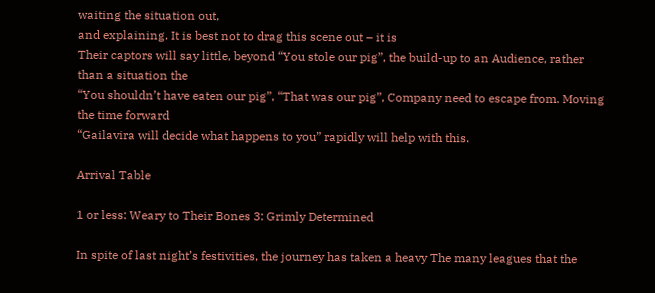waiting the situation out,
and explaining. It is best not to drag this scene out – it is
Their captors will say little, beyond “You stole our pig”, the build-up to an Audience, rather than a situation the
“You shouldn’t have eaten our pig”, “That was our pig”, Company need to escape from. Moving the time forward
“Gailavira will decide what happens to you” rapidly will help with this.

Arrival Table

1 or less: Weary to Their Bones 3: Grimly Determined

In spite of last night’s festivities, the journey has taken a heavy The many leagues that the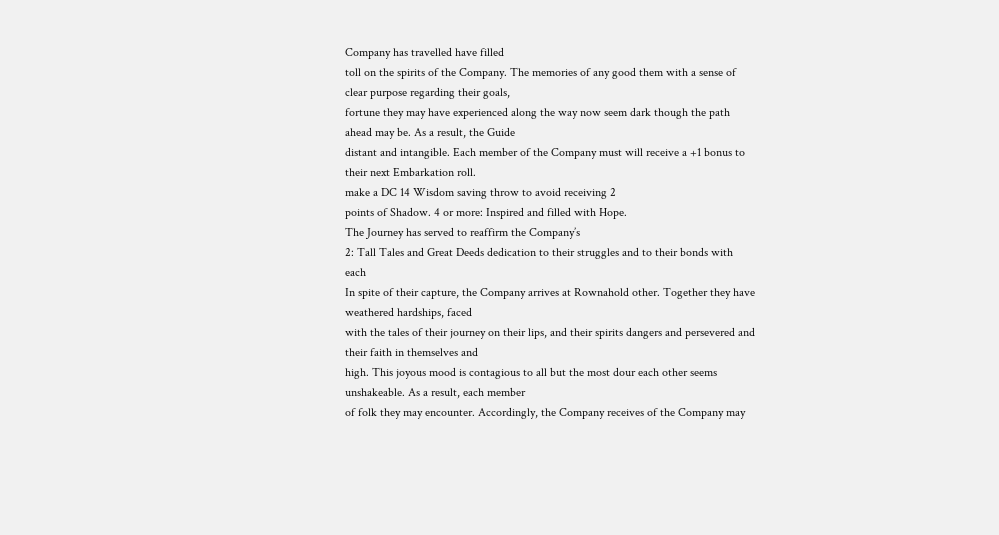Company has travelled have filled
toll on the spirits of the Company. The memories of any good them with a sense of clear purpose regarding their goals,
fortune they may have experienced along the way now seem dark though the path ahead may be. As a result, the Guide
distant and intangible. Each member of the Company must will receive a +1 bonus to their next Embarkation roll.
make a DC 14 Wisdom saving throw to avoid receiving 2
points of Shadow. 4 or more: Inspired and filled with Hope.
The Journey has served to reaffirm the Company’s
2: Tall Tales and Great Deeds dedication to their struggles and to their bonds with each
In spite of their capture, the Company arrives at Rownahold other. Together they have weathered hardships, faced
with the tales of their journey on their lips, and their spirits dangers and persevered and their faith in themselves and
high. This joyous mood is contagious to all but the most dour each other seems unshakeable. As a result, each member
of folk they may encounter. Accordingly, the Company receives of the Company may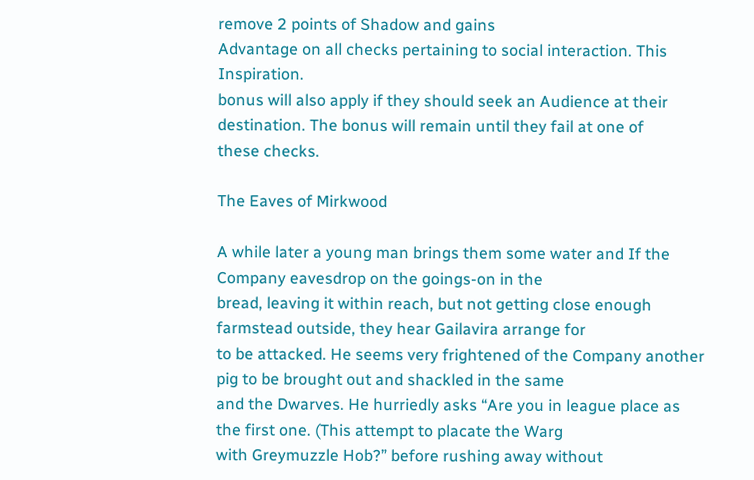remove 2 points of Shadow and gains
Advantage on all checks pertaining to social interaction. This Inspiration.
bonus will also apply if they should seek an Audience at their
destination. The bonus will remain until they fail at one of
these checks.

The Eaves of Mirkwood

A while later a young man brings them some water and If the Company eavesdrop on the goings-on in the
bread, leaving it within reach, but not getting close enough farmstead outside, they hear Gailavira arrange for
to be attacked. He seems very frightened of the Company another pig to be brought out and shackled in the same
and the Dwarves. He hurriedly asks “Are you in league place as the first one. (This attempt to placate the Warg
with Greymuzzle Hob?” before rushing away without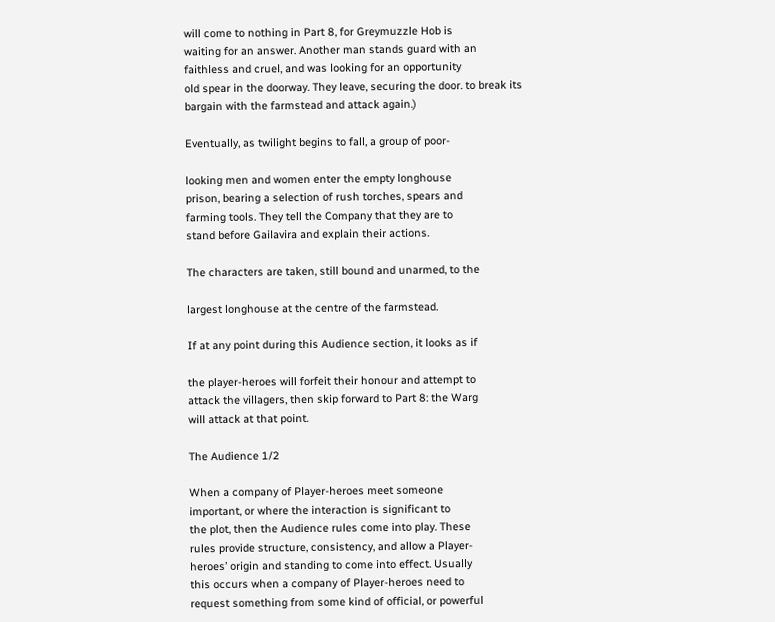will come to nothing in Part 8, for Greymuzzle Hob is
waiting for an answer. Another man stands guard with an faithless and cruel, and was looking for an opportunity
old spear in the doorway. They leave, securing the door. to break its bargain with the farmstead and attack again.)

Eventually, as twilight begins to fall, a group of poor-

looking men and women enter the empty longhouse
prison, bearing a selection of rush torches, spears and
farming tools. They tell the Company that they are to
stand before Gailavira and explain their actions.

The characters are taken, still bound and unarmed, to the

largest longhouse at the centre of the farmstead.

If at any point during this Audience section, it looks as if

the player-heroes will forfeit their honour and attempt to
attack the villagers, then skip forward to Part 8: the Warg
will attack at that point.

The Audience 1/2

When a company of Player-heroes meet someone
important, or where the interaction is significant to
the plot, then the Audience rules come into play. These
rules provide structure, consistency, and allow a Player-
heroes’ origin and standing to come into effect. Usually
this occurs when a company of Player-heroes need to
request something from some kind of official, or powerful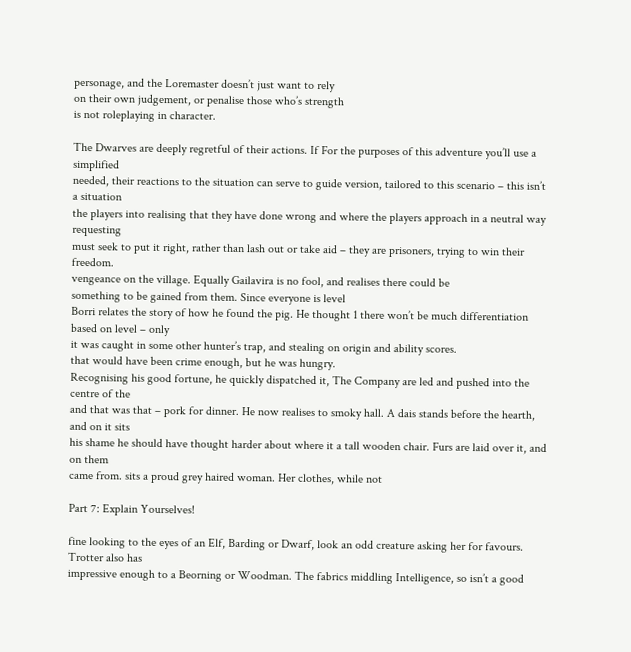personage, and the Loremaster doesn’t just want to rely
on their own judgement, or penalise those who’s strength
is not roleplaying in character.

The Dwarves are deeply regretful of their actions. If For the purposes of this adventure you’ll use a simplified
needed, their reactions to the situation can serve to guide version, tailored to this scenario – this isn’t a situation
the players into realising that they have done wrong and where the players approach in a neutral way requesting
must seek to put it right, rather than lash out or take aid – they are prisoners, trying to win their freedom.
vengeance on the village. Equally Gailavira is no fool, and realises there could be
something to be gained from them. Since everyone is level
Borri relates the story of how he found the pig. He thought 1 there won’t be much differentiation based on level – only
it was caught in some other hunter’s trap, and stealing on origin and ability scores.
that would have been crime enough, but he was hungry.
Recognising his good fortune, he quickly dispatched it, The Company are led and pushed into the centre of the
and that was that – pork for dinner. He now realises to smoky hall. A dais stands before the hearth, and on it sits
his shame he should have thought harder about where it a tall wooden chair. Furs are laid over it, and on them
came from. sits a proud grey haired woman. Her clothes, while not

Part 7: Explain Yourselves!

fine looking to the eyes of an Elf, Barding or Dwarf, look an odd creature asking her for favours. Trotter also has
impressive enough to a Beorning or Woodman. The fabrics middling Intelligence, so isn’t a good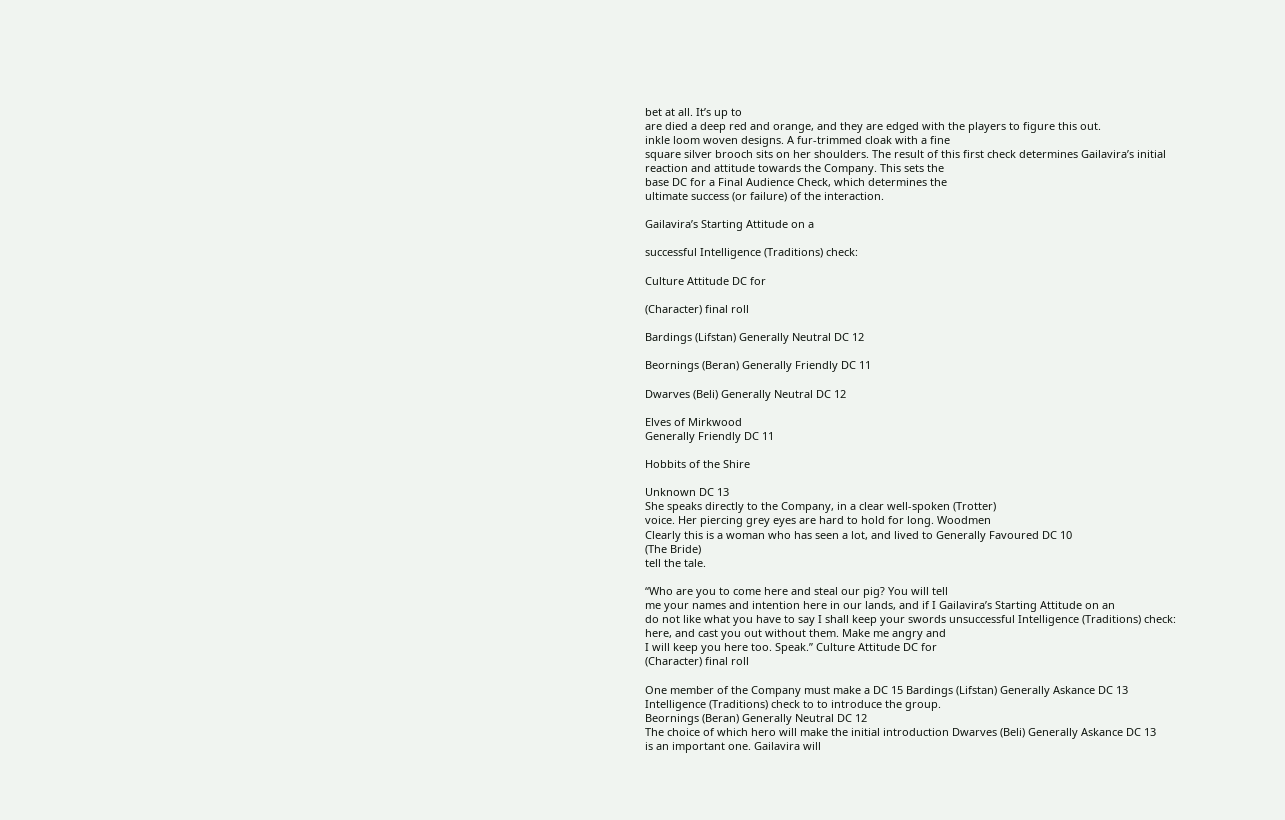bet at all. It’s up to
are died a deep red and orange, and they are edged with the players to figure this out.
inkle loom woven designs. A fur-trimmed cloak with a fine
square silver brooch sits on her shoulders. The result of this first check determines Gailavira’s initial
reaction and attitude towards the Company. This sets the
base DC for a Final Audience Check, which determines the
ultimate success (or failure) of the interaction.

Gailavira’s Starting Attitude on a

successful Intelligence (Traditions) check:

Culture Attitude DC for

(Character) final roll

Bardings (Lifstan) Generally Neutral DC 12

Beornings (Beran) Generally Friendly DC 11

Dwarves (Beli) Generally Neutral DC 12

Elves of Mirkwood
Generally Friendly DC 11

Hobbits of the Shire

Unknown DC 13
She speaks directly to the Company, in a clear well-spoken (Trotter)
voice. Her piercing grey eyes are hard to hold for long. Woodmen
Clearly this is a woman who has seen a lot, and lived to Generally Favoured DC 10
(The Bride)
tell the tale.

“Who are you to come here and steal our pig? You will tell
me your names and intention here in our lands, and if I Gailavira’s Starting Attitude on an
do not like what you have to say I shall keep your swords unsuccessful Intelligence (Traditions) check:
here, and cast you out without them. Make me angry and
I will keep you here too. Speak.” Culture Attitude DC for
(Character) final roll

One member of the Company must make a DC 15 Bardings (Lifstan) Generally Askance DC 13
Intelligence (Traditions) check to to introduce the group.
Beornings (Beran) Generally Neutral DC 12
The choice of which hero will make the initial introduction Dwarves (Beli) Generally Askance DC 13
is an important one. Gailavira will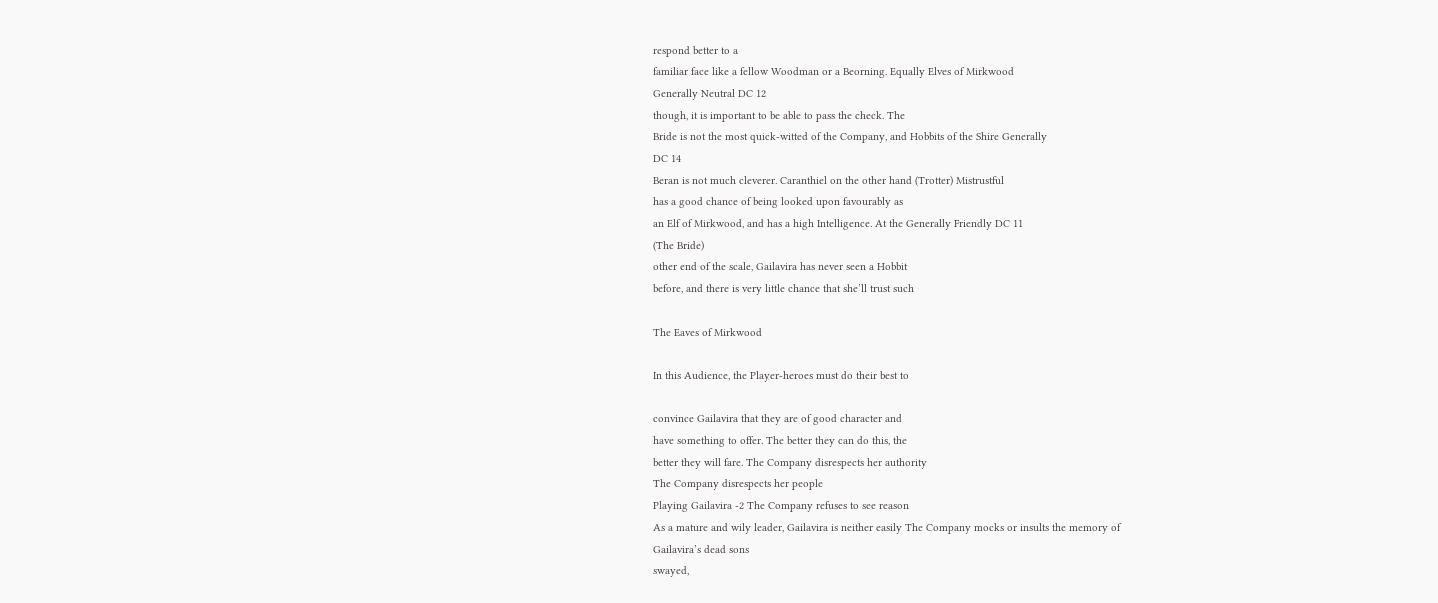respond better to a
familiar face like a fellow Woodman or a Beorning. Equally Elves of Mirkwood
Generally Neutral DC 12
though, it is important to be able to pass the check. The
Bride is not the most quick-witted of the Company, and Hobbits of the Shire Generally
DC 14
Beran is not much cleverer. Caranthiel on the other hand (Trotter) Mistrustful
has a good chance of being looked upon favourably as
an Elf of Mirkwood, and has a high Intelligence. At the Generally Friendly DC 11
(The Bride)
other end of the scale, Gailavira has never seen a Hobbit
before, and there is very little chance that she’ll trust such

The Eaves of Mirkwood

In this Audience, the Player-heroes must do their best to

convince Gailavira that they are of good character and
have something to offer. The better they can do this, the
better they will fare. The Company disrespects her authority
The Company disrespects her people
Playing Gailavira -2 The Company refuses to see reason
As a mature and wily leader, Gailavira is neither easily The Company mocks or insults the memory of
Gailavira’s dead sons
swayed,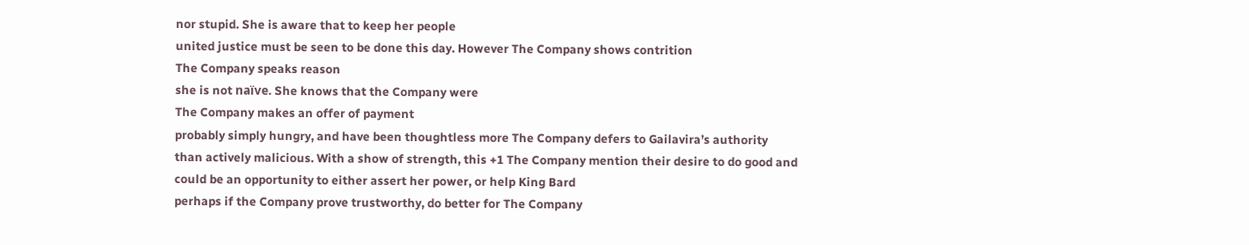nor stupid. She is aware that to keep her people
united justice must be seen to be done this day. However The Company shows contrition
The Company speaks reason
she is not naïve. She knows that the Company were
The Company makes an offer of payment
probably simply hungry, and have been thoughtless more The Company defers to Gailavira’s authority
than actively malicious. With a show of strength, this +1 The Company mention their desire to do good and
could be an opportunity to either assert her power, or help King Bard
perhaps if the Company prove trustworthy, do better for The Company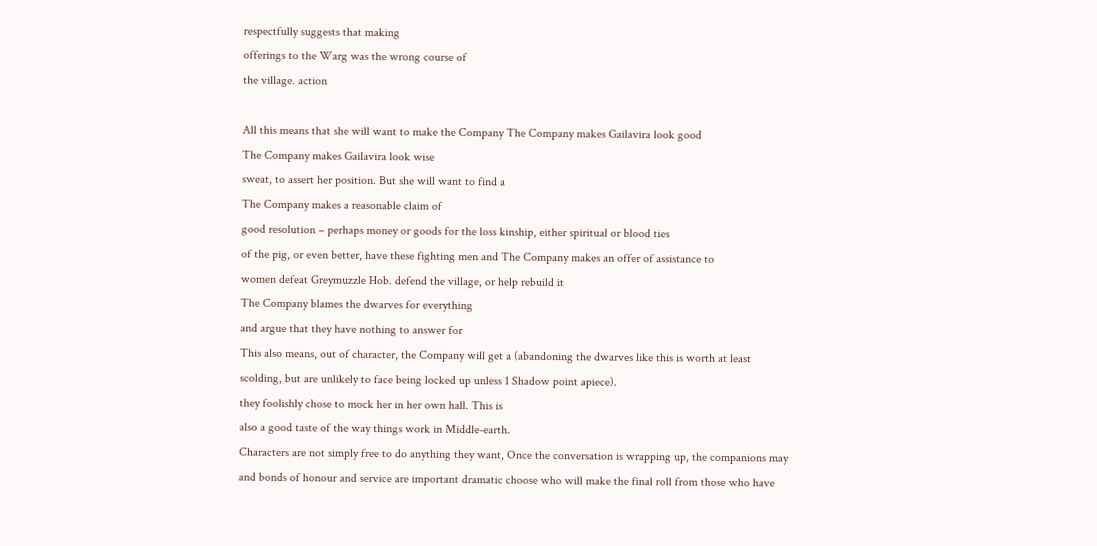respectfully suggests that making
offerings to the Warg was the wrong course of
the village. action

All this means that she will want to make the Company The Company makes Gailavira look good
The Company makes Gailavira look wise
sweat, to assert her position. But she will want to find a
The Company makes a reasonable claim of
good resolution – perhaps money or goods for the loss kinship, either spiritual or blood ties
of the pig, or even better, have these fighting men and The Company makes an offer of assistance to
women defeat Greymuzzle Hob. defend the village, or help rebuild it
The Company blames the dwarves for everything
and argue that they have nothing to answer for
This also means, out of character, the Company will get a (abandoning the dwarves like this is worth at least
scolding, but are unlikely to face being locked up unless 1 Shadow point apiece).
they foolishly chose to mock her in her own hall. This is
also a good taste of the way things work in Middle-earth.
Characters are not simply free to do anything they want, Once the conversation is wrapping up, the companions may
and bonds of honour and service are important dramatic choose who will make the final roll from those who have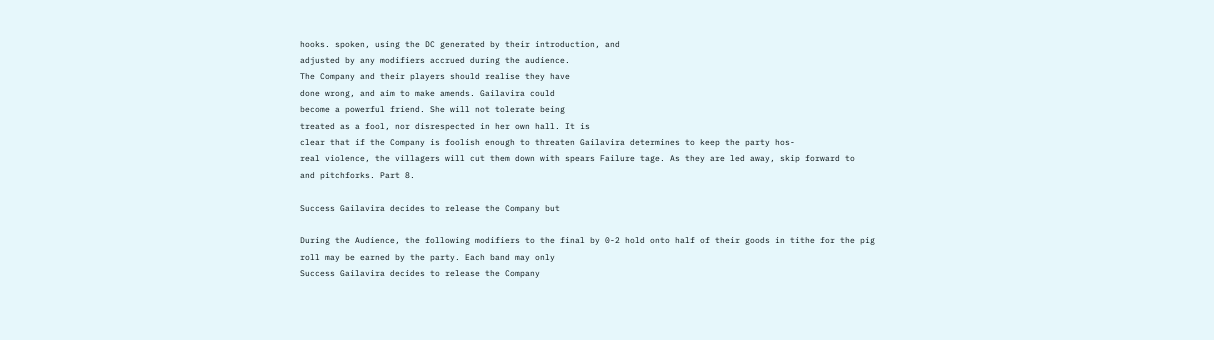hooks. spoken, using the DC generated by their introduction, and
adjusted by any modifiers accrued during the audience.
The Company and their players should realise they have
done wrong, and aim to make amends. Gailavira could
become a powerful friend. She will not tolerate being
treated as a fool, nor disrespected in her own hall. It is
clear that if the Company is foolish enough to threaten Gailavira determines to keep the party hos-
real violence, the villagers will cut them down with spears Failure tage. As they are led away, skip forward to
and pitchforks. Part 8.

Success Gailavira decides to release the Company but

During the Audience, the following modifiers to the final by 0-2 hold onto half of their goods in tithe for the pig
roll may be earned by the party. Each band may only
Success Gailavira decides to release the Company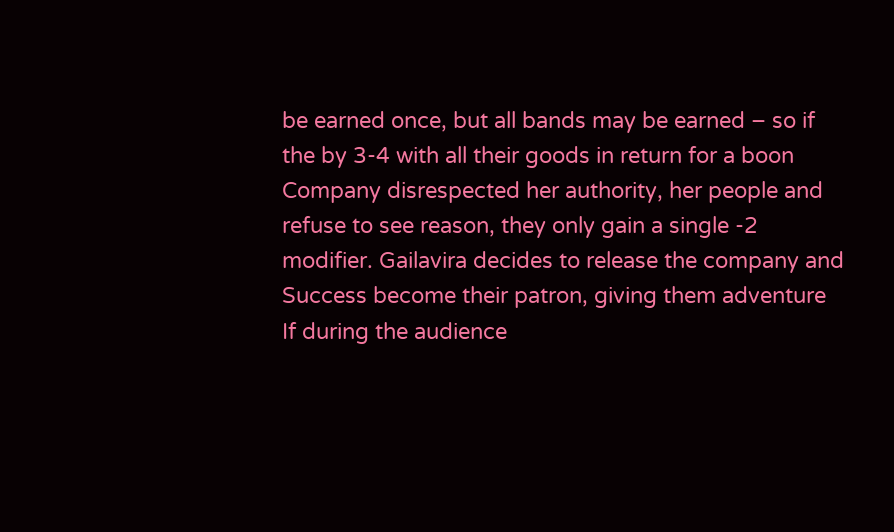be earned once, but all bands may be earned – so if the by 3-4 with all their goods in return for a boon
Company disrespected her authority, her people and
refuse to see reason, they only gain a single -2 modifier. Gailavira decides to release the company and
Success become their patron, giving them adventure
If during the audience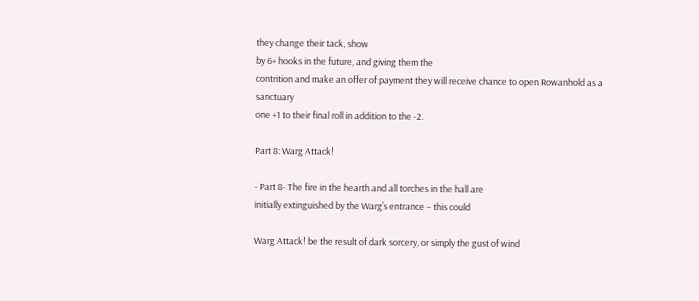they change their tack, show
by 6+ hooks in the future, and giving them the
contrition and make an offer of payment they will receive chance to open Rowanhold as a sanctuary
one +1 to their final roll in addition to the -2.

Part 8: Warg Attack!

- Part 8- The fire in the hearth and all torches in the hall are
initially extinguished by the Warg’s entrance – this could

Warg Attack! be the result of dark sorcery, or simply the gust of wind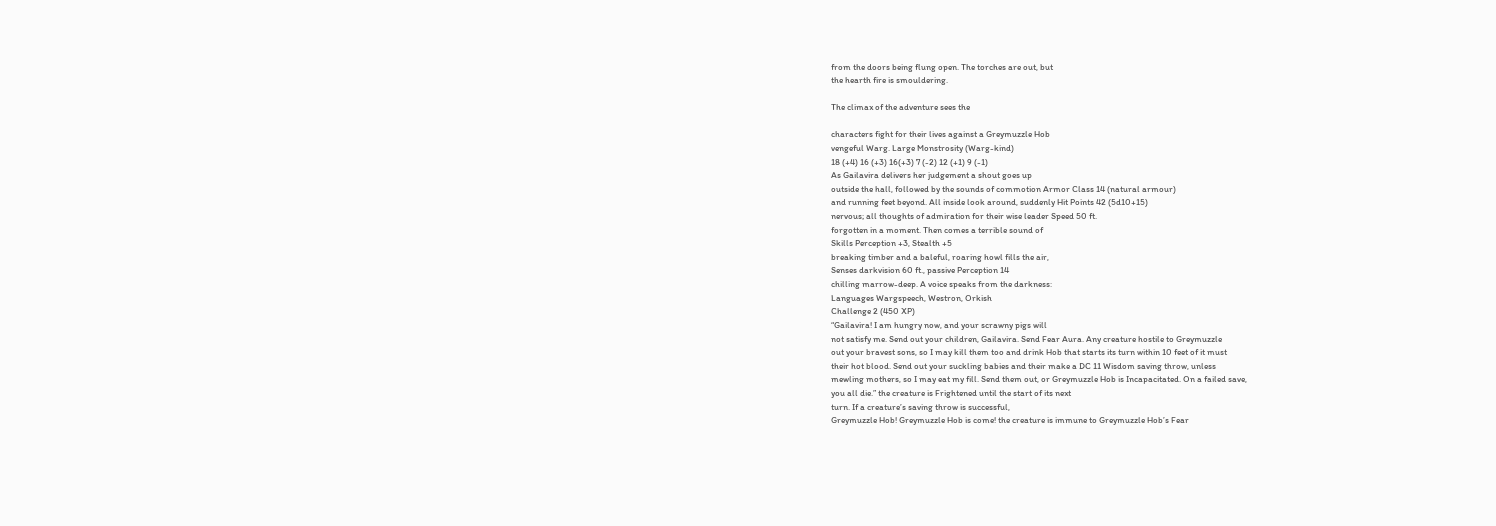from the doors being flung open. The torches are out, but
the hearth fire is smouldering.

The climax of the adventure sees the

characters fight for their lives against a Greymuzzle Hob
vengeful Warg. Large Monstrosity (Warg-kind)
18 (+4) 16 (+3) 16(+3) 7 (-2) 12 (+1) 9 (-1)
As Gailavira delivers her judgement a shout goes up
outside the hall, followed by the sounds of commotion Armor Class 14 (natural armour)
and running feet beyond. All inside look around, suddenly Hit Points 42 (5d10+15)
nervous; all thoughts of admiration for their wise leader Speed 50 ft.
forgotten in a moment. Then comes a terrible sound of
Skills Perception +3, Stealth +5
breaking timber and a baleful, roaring howl fills the air,
Senses darkvision 60 ft., passive Perception 14
chilling marrow-deep. A voice speaks from the darkness:
Languages Wargspeech, Westron, Orkish
Challenge 2 (450 XP)
“Gailavira! I am hungry now, and your scrawny pigs will
not satisfy me. Send out your children, Gailavira. Send Fear Aura. Any creature hostile to Greymuzzle
out your bravest sons, so I may kill them too and drink Hob that starts its turn within 10 feet of it must
their hot blood. Send out your suckling babies and their make a DC 11 Wisdom saving throw, unless
mewling mothers, so I may eat my fill. Send them out, or Greymuzzle Hob is Incapacitated. On a failed save,
you all die.” the creature is Frightened until the start of its next
turn. If a creature’s saving throw is successful,
Greymuzzle Hob! Greymuzzle Hob is come! the creature is immune to Greymuzzle Hob’s Fear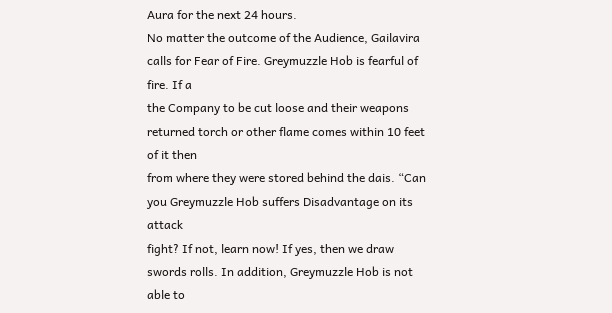Aura for the next 24 hours.
No matter the outcome of the Audience, Gailavira calls for Fear of Fire. Greymuzzle Hob is fearful of fire. If a
the Company to be cut loose and their weapons returned torch or other flame comes within 10 feet of it then
from where they were stored behind the dais. “Can you Greymuzzle Hob suffers Disadvantage on its attack
fight? If not, learn now! If yes, then we draw swords rolls. In addition, Greymuzzle Hob is not able to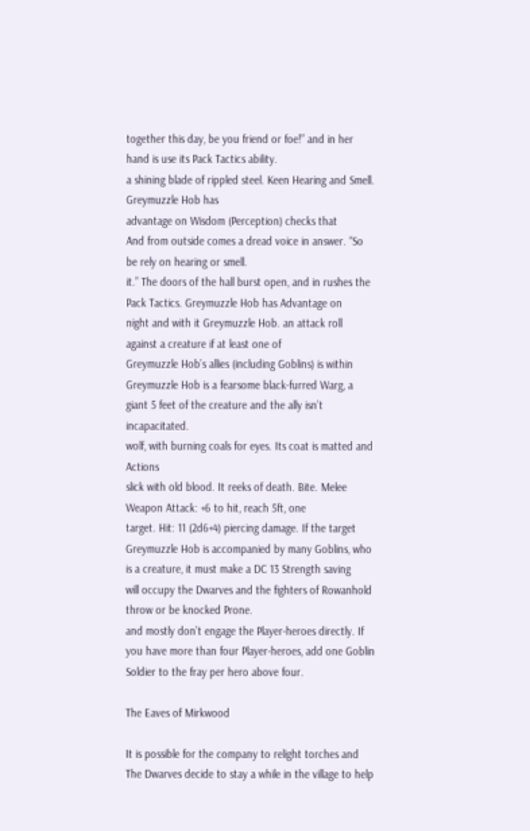together this day, be you friend or foe!” and in her hand is use its Pack Tactics ability.
a shining blade of rippled steel. Keen Hearing and Smell. Greymuzzle Hob has
advantage on Wisdom (Perception) checks that
And from outside comes a dread voice in answer. “So be rely on hearing or smell.
it.” The doors of the hall burst open, and in rushes the Pack Tactics. Greymuzzle Hob has Advantage on
night and with it Greymuzzle Hob. an attack roll against a creature if at least one of
Greymuzzle Hob’s allies (including Goblins) is within
Greymuzzle Hob is a fearsome black-furred Warg, a giant 5 feet of the creature and the ally isn’t incapacitated.
wolf, with burning coals for eyes. Its coat is matted and Actions
slick with old blood. It reeks of death. Bite. Melee Weapon Attack: +6 to hit, reach 5ft, one
target. Hit: 11 (2d6+4) piercing damage. If the target
Greymuzzle Hob is accompanied by many Goblins, who is a creature, it must make a DC 13 Strength saving
will occupy the Dwarves and the fighters of Rowanhold throw or be knocked Prone.
and mostly don’t engage the Player-heroes directly. If
you have more than four Player-heroes, add one Goblin
Soldier to the fray per hero above four.

The Eaves of Mirkwood

It is possible for the company to relight torches and The Dwarves decide to stay a while in the village to help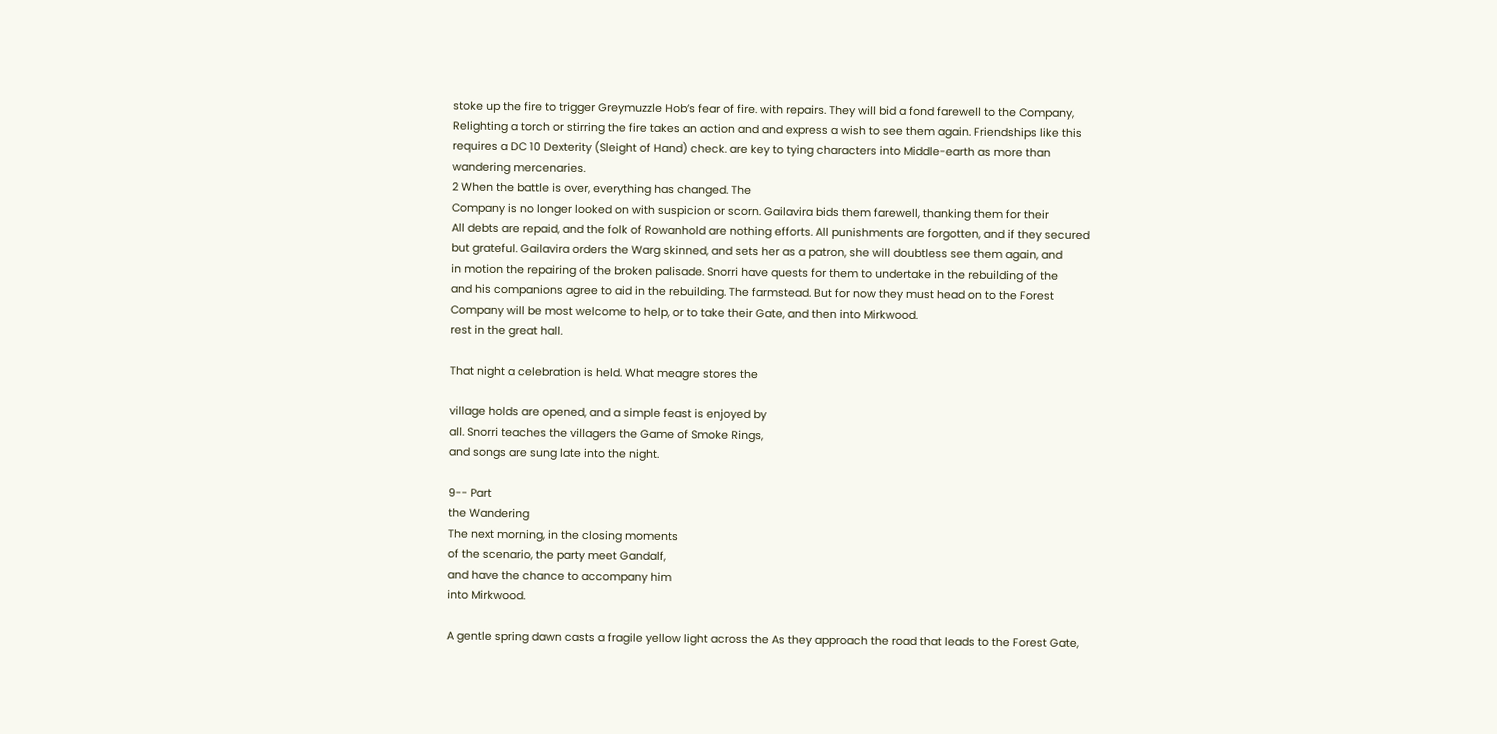stoke up the fire to trigger Greymuzzle Hob’s fear of fire. with repairs. They will bid a fond farewell to the Company,
Relighting a torch or stirring the fire takes an action and and express a wish to see them again. Friendships like this
requires a DC 10 Dexterity (Sleight of Hand) check. are key to tying characters into Middle-earth as more than
wandering mercenaries.
2 When the battle is over, everything has changed. The
Company is no longer looked on with suspicion or scorn. Gailavira bids them farewell, thanking them for their
All debts are repaid, and the folk of Rowanhold are nothing efforts. All punishments are forgotten, and if they secured
but grateful. Gailavira orders the Warg skinned, and sets her as a patron, she will doubtless see them again, and
in motion the repairing of the broken palisade. Snorri have quests for them to undertake in the rebuilding of the
and his companions agree to aid in the rebuilding. The farmstead. But for now they must head on to the Forest
Company will be most welcome to help, or to take their Gate, and then into Mirkwood.
rest in the great hall.

That night a celebration is held. What meagre stores the

village holds are opened, and a simple feast is enjoyed by
all. Snorri teaches the villagers the Game of Smoke Rings,
and songs are sung late into the night.

9-- Part
the Wandering
The next morning, in the closing moments
of the scenario, the party meet Gandalf,
and have the chance to accompany him
into Mirkwood.

A gentle spring dawn casts a fragile yellow light across the As they approach the road that leads to the Forest Gate,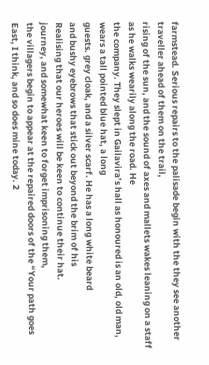farmstead. Serious repairs to the palisade begin with the they see another traveller ahead of them on the trail,
rising of the sun, and the sound of axes and mallets wakes leaning on a staff as he walks wearily along the road. He
the company. They slept in Gailavira’s hall as honoured is an old, old man, wears a tall pointed blue hat, a long
guests. grey cloak, and a silver scarf. He has a long white beard
and bushy eyebrows that stick out beyond the brim of his
Realising that our heroes will be keen to continue their hat.
journey, and somewhat keen to forget imprisoning them,
the villagers begin to appear at the repaired doors of the “Your path goes East, I think, and so does mine today. 2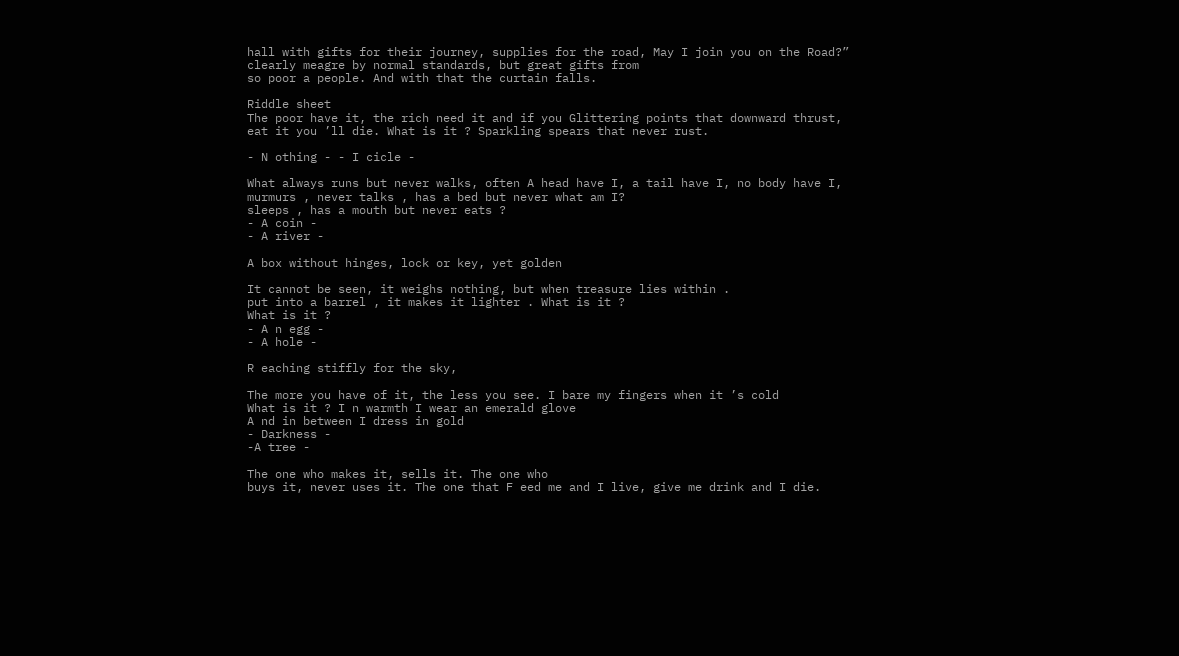hall with gifts for their journey, supplies for the road, May I join you on the Road?”
clearly meagre by normal standards, but great gifts from
so poor a people. And with that the curtain falls.

Riddle sheet
The poor have it, the rich need it and if you Glittering points that downward thrust,
eat it you ’ll die. What is it ? Sparkling spears that never rust.

- N othing - - I cicle -

What always runs but never walks, often A head have I, a tail have I, no body have I,
murmurs , never talks , has a bed but never what am I?
sleeps , has a mouth but never eats ?
- A coin -
- A river -

A box without hinges, lock or key, yet golden

It cannot be seen, it weighs nothing, but when treasure lies within .
put into a barrel , it makes it lighter . What is it ?
What is it ?
- A n egg -
- A hole -

R eaching stiffly for the sky,

The more you have of it, the less you see. I bare my fingers when it ’s cold
What is it ? I n warmth I wear an emerald glove
A nd in between I dress in gold
- Darkness -
-A tree -

The one who makes it, sells it. The one who
buys it, never uses it. The one that F eed me and I live, give me drink and I die.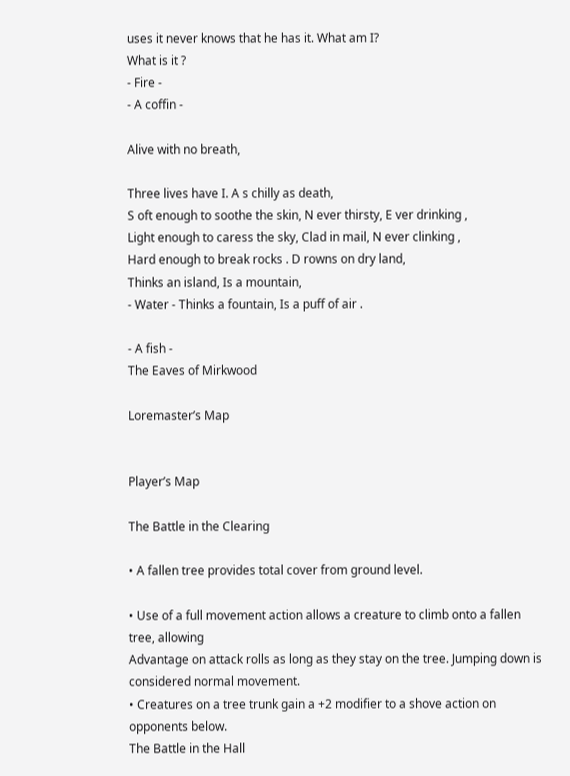uses it never knows that he has it. What am I?
What is it ?
- Fire -
- A coffin -

Alive with no breath,

Three lives have I. A s chilly as death,
S oft enough to soothe the skin, N ever thirsty, E ver drinking ,
Light enough to caress the sky, Clad in mail, N ever clinking ,
Hard enough to break rocks . D rowns on dry land,
Thinks an island, Is a mountain,
- Water - Thinks a fountain, Is a puff of air .

- A fish -
The Eaves of Mirkwood

Loremaster’s Map


Player’s Map

The Battle in the Clearing

• A fallen tree provides total cover from ground level.

• Use of a full movement action allows a creature to climb onto a fallen tree, allowing
Advantage on attack rolls as long as they stay on the tree. Jumping down is
considered normal movement.
• Creatures on a tree trunk gain a +2 modifier to a shove action on opponents below.
The Battle in the Hall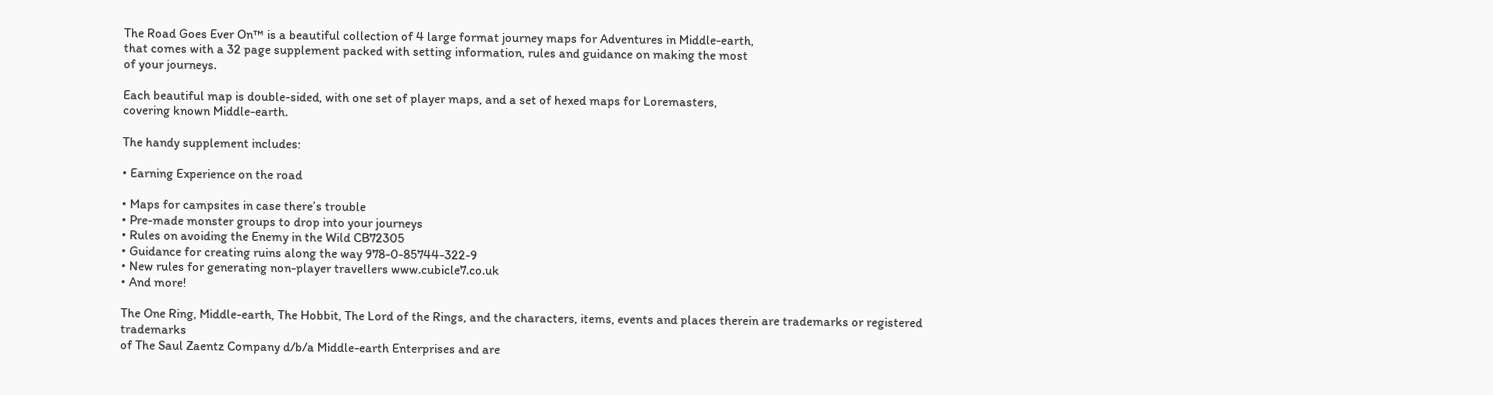The Road Goes Ever On™ is a beautiful collection of 4 large format journey maps for Adventures in Middle-earth,
that comes with a 32 page supplement packed with setting information, rules and guidance on making the most
of your journeys.

Each beautiful map is double-sided, with one set of player maps, and a set of hexed maps for Loremasters,
covering known Middle-earth.

The handy supplement includes:

• Earning Experience on the road

• Maps for campsites in case there’s trouble
• Pre-made monster groups to drop into your journeys
• Rules on avoiding the Enemy in the Wild CB72305
• Guidance for creating ruins along the way 978-0-85744-322-9
• New rules for generating non-player travellers www.cubicle7.co.uk
• And more!

The One Ring, Middle-earth, The Hobbit, The Lord of the Rings, and the characters, items, events and places therein are trademarks or registered trademarks
of The Saul Zaentz Company d/b/a Middle-earth Enterprises and are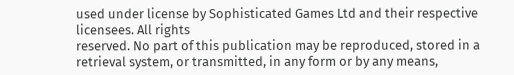used under license by Sophisticated Games Ltd and their respective licensees. All rights
reserved. No part of this publication may be reproduced, stored in a retrieval system, or transmitted, in any form or by any means,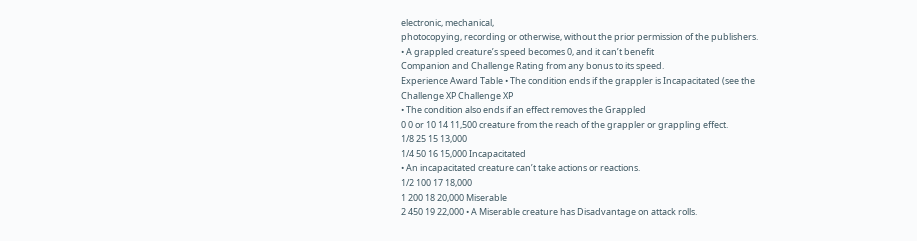electronic, mechanical,
photocopying, recording or otherwise, without the prior permission of the publishers.
• A grappled creature’s speed becomes 0, and it can’t benefit
Companion and Challenge Rating from any bonus to its speed.
Experience Award Table • The condition ends if the grappler is Incapacitated (see the
Challenge XP Challenge XP
• The condition also ends if an effect removes the Grappled
0 0 or 10 14 11,500 creature from the reach of the grappler or grappling effect.
1/8 25 15 13,000
1/4 50 16 15,000 Incapacitated
• An incapacitated creature can’t take actions or reactions.
1/2 100 17 18,000
1 200 18 20,000 Miserable
2 450 19 22,000 • A Miserable creature has Disadvantage on attack rolls.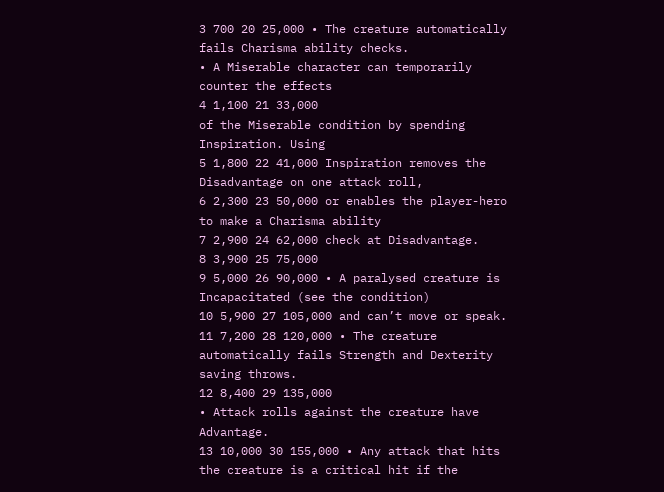3 700 20 25,000 • The creature automatically fails Charisma ability checks.
• A Miserable character can temporarily counter the effects
4 1,100 21 33,000
of the Miserable condition by spending Inspiration. Using
5 1,800 22 41,000 Inspiration removes the Disadvantage on one attack roll,
6 2,300 23 50,000 or enables the player-hero to make a Charisma ability
7 2,900 24 62,000 check at Disadvantage.
8 3,900 25 75,000
9 5,000 26 90,000 • A paralysed creature is Incapacitated (see the condition)
10 5,900 27 105,000 and can’t move or speak.
11 7,200 28 120,000 • The creature automatically fails Strength and Dexterity
saving throws.
12 8,400 29 135,000
• Attack rolls against the creature have Advantage.
13 10,000 30 155,000 • Any attack that hits the creature is a critical hit if the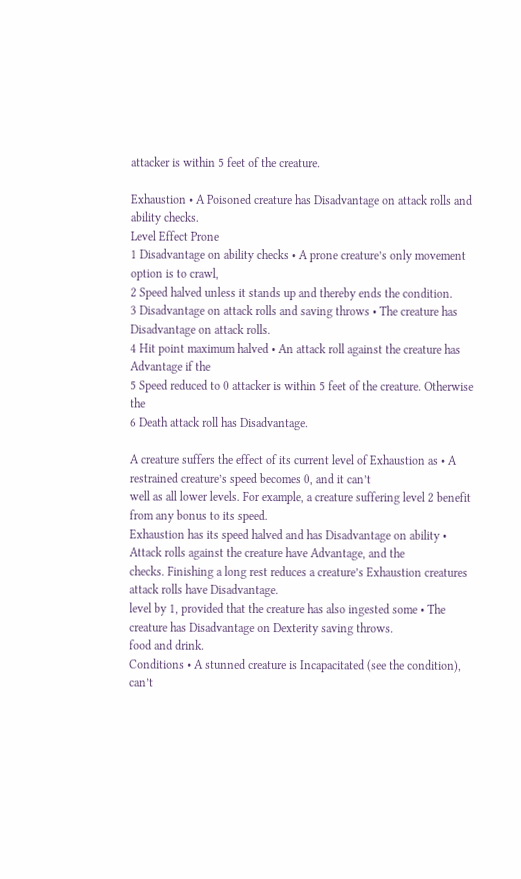attacker is within 5 feet of the creature.

Exhaustion • A Poisoned creature has Disadvantage on attack rolls and
ability checks.
Level Effect Prone
1 Disadvantage on ability checks • A prone creature’s only movement option is to crawl,
2 Speed halved unless it stands up and thereby ends the condition.
3 Disadvantage on attack rolls and saving throws • The creature has Disadvantage on attack rolls.
4 Hit point maximum halved • An attack roll against the creature has Advantage if the
5 Speed reduced to 0 attacker is within 5 feet of the creature. Otherwise the
6 Death attack roll has Disadvantage.

A creature suffers the effect of its current level of Exhaustion as • A restrained creature’s speed becomes 0, and it can’t
well as all lower levels. For example, a creature suffering level 2 benefit from any bonus to its speed.
Exhaustion has its speed halved and has Disadvantage on ability • Attack rolls against the creature have Advantage, and the
checks. Finishing a long rest reduces a creature’s Exhaustion creatures attack rolls have Disadvantage.
level by 1, provided that the creature has also ingested some • The creature has Disadvantage on Dexterity saving throws.
food and drink.
Conditions • A stunned creature is Incapacitated (see the condition),
can’t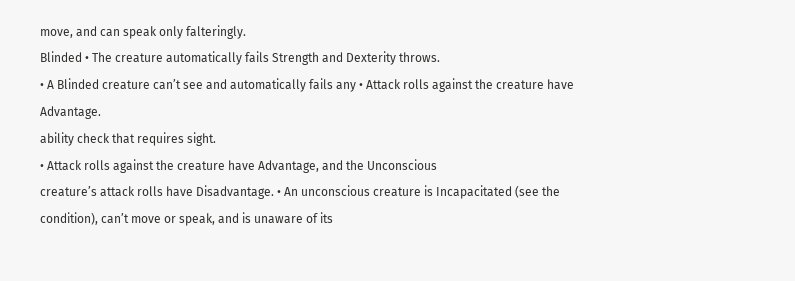move, and can speak only falteringly.
Blinded • The creature automatically fails Strength and Dexterity throws.
• A Blinded creature can’t see and automatically fails any • Attack rolls against the creature have Advantage.
ability check that requires sight.
• Attack rolls against the creature have Advantage, and the Unconscious
creature’s attack rolls have Disadvantage. • An unconscious creature is Incapacitated (see the
condition), can’t move or speak, and is unaware of its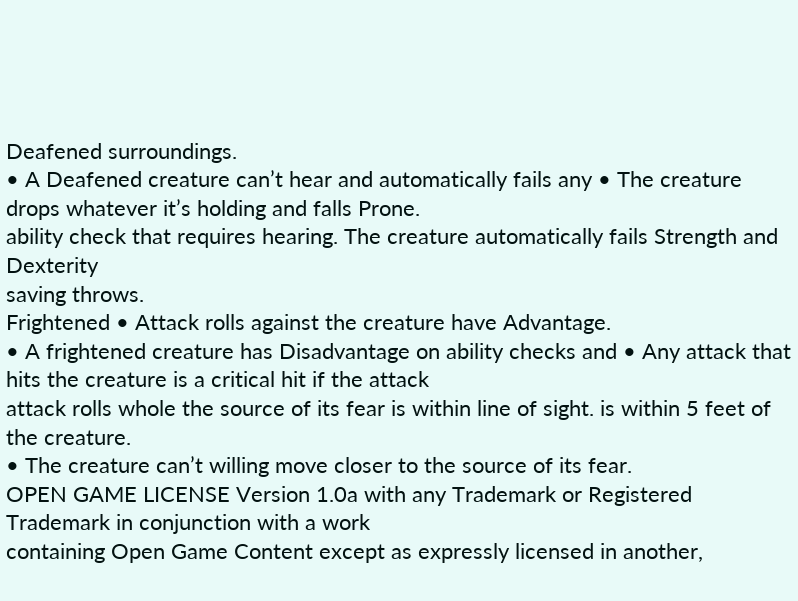Deafened surroundings.
• A Deafened creature can’t hear and automatically fails any • The creature drops whatever it’s holding and falls Prone.
ability check that requires hearing. The creature automatically fails Strength and Dexterity
saving throws.
Frightened • Attack rolls against the creature have Advantage.
• A frightened creature has Disadvantage on ability checks and • Any attack that hits the creature is a critical hit if the attack
attack rolls whole the source of its fear is within line of sight. is within 5 feet of the creature.
• The creature can’t willing move closer to the source of its fear.
OPEN GAME LICENSE Version 1.0a with any Trademark or Registered Trademark in conjunction with a work
containing Open Game Content except as expressly licensed in another,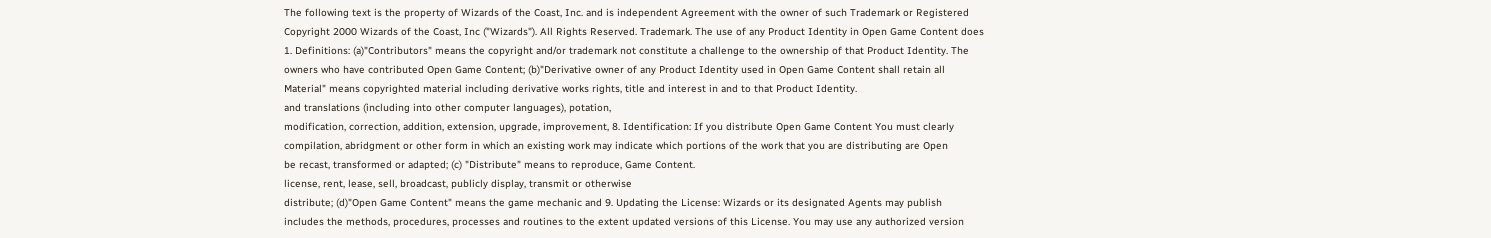The following text is the property of Wizards of the Coast, Inc. and is independent Agreement with the owner of such Trademark or Registered
Copyright 2000 Wizards of the Coast, Inc ("Wizards"). All Rights Reserved. Trademark. The use of any Product Identity in Open Game Content does
1. Definitions: (a)"Contributors" means the copyright and/or trademark not constitute a challenge to the ownership of that Product Identity. The
owners who have contributed Open Game Content; (b)"Derivative owner of any Product Identity used in Open Game Content shall retain all
Material" means copyrighted material including derivative works rights, title and interest in and to that Product Identity.
and translations (including into other computer languages), potation,
modification, correction, addition, extension, upgrade, improvement, 8. Identification: If you distribute Open Game Content You must clearly
compilation, abridgment or other form in which an existing work may indicate which portions of the work that you are distributing are Open
be recast, transformed or adapted; (c) "Distribute" means to reproduce, Game Content.
license, rent, lease, sell, broadcast, publicly display, transmit or otherwise
distribute; (d)"Open Game Content" means the game mechanic and 9. Updating the License: Wizards or its designated Agents may publish
includes the methods, procedures, processes and routines to the extent updated versions of this License. You may use any authorized version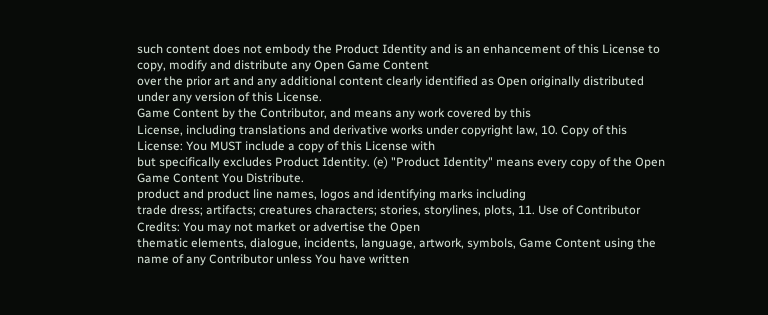such content does not embody the Product Identity and is an enhancement of this License to copy, modify and distribute any Open Game Content
over the prior art and any additional content clearly identified as Open originally distributed under any version of this License.
Game Content by the Contributor, and means any work covered by this
License, including translations and derivative works under copyright law, 10. Copy of this License: You MUST include a copy of this License with
but specifically excludes Product Identity. (e) "Product Identity" means every copy of the Open Game Content You Distribute.
product and product line names, logos and identifying marks including
trade dress; artifacts; creatures characters; stories, storylines, plots, 11. Use of Contributor Credits: You may not market or advertise the Open
thematic elements, dialogue, incidents, language, artwork, symbols, Game Content using the name of any Contributor unless You have written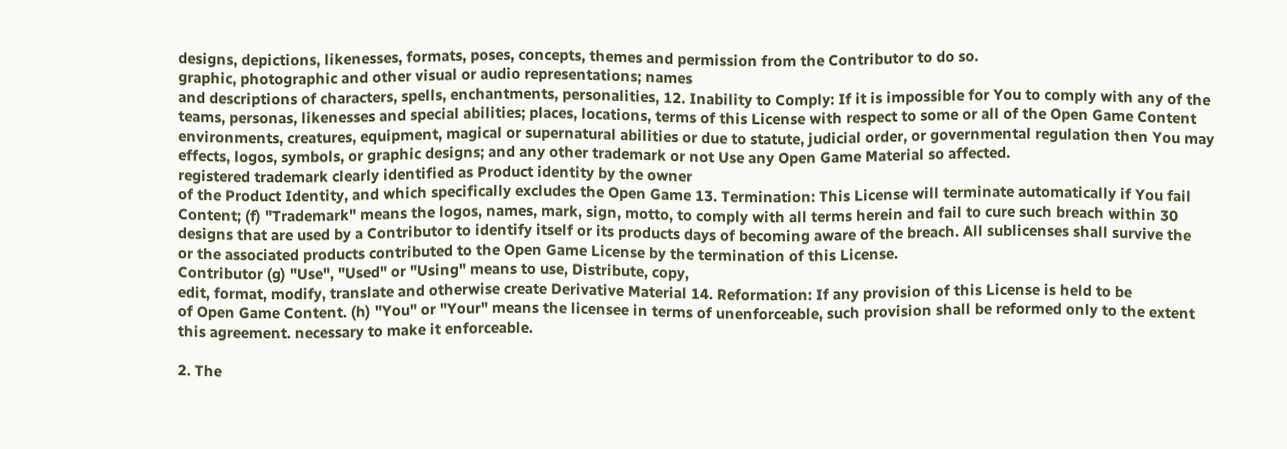designs, depictions, likenesses, formats, poses, concepts, themes and permission from the Contributor to do so.
graphic, photographic and other visual or audio representations; names
and descriptions of characters, spells, enchantments, personalities, 12. Inability to Comply: If it is impossible for You to comply with any of the
teams, personas, likenesses and special abilities; places, locations, terms of this License with respect to some or all of the Open Game Content
environments, creatures, equipment, magical or supernatural abilities or due to statute, judicial order, or governmental regulation then You may
effects, logos, symbols, or graphic designs; and any other trademark or not Use any Open Game Material so affected.
registered trademark clearly identified as Product identity by the owner
of the Product Identity, and which specifically excludes the Open Game 13. Termination: This License will terminate automatically if You fail
Content; (f) "Trademark" means the logos, names, mark, sign, motto, to comply with all terms herein and fail to cure such breach within 30
designs that are used by a Contributor to identify itself or its products days of becoming aware of the breach. All sublicenses shall survive the
or the associated products contributed to the Open Game License by the termination of this License.
Contributor (g) "Use", "Used" or "Using" means to use, Distribute, copy,
edit, format, modify, translate and otherwise create Derivative Material 14. Reformation: If any provision of this License is held to be
of Open Game Content. (h) "You" or "Your" means the licensee in terms of unenforceable, such provision shall be reformed only to the extent
this agreement. necessary to make it enforceable.

2. The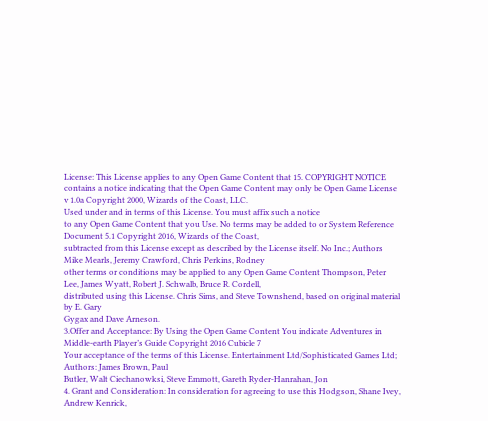License: This License applies to any Open Game Content that 15. COPYRIGHT NOTICE
contains a notice indicating that the Open Game Content may only be Open Game License v 1.0a Copyright 2000, Wizards of the Coast, LLC.
Used under and in terms of this License. You must affix such a notice
to any Open Game Content that you Use. No terms may be added to or System Reference Document 5.1 Copyright 2016, Wizards of the Coast,
subtracted from this License except as described by the License itself. No Inc.; Authors Mike Mearls, Jeremy Crawford, Chris Perkins, Rodney
other terms or conditions may be applied to any Open Game Content Thompson, Peter Lee, James Wyatt, Robert J. Schwalb, Bruce R. Cordell,
distributed using this License. Chris Sims, and Steve Townshend, based on original material by E. Gary
Gygax and Dave Arneson.
3.Offer and Acceptance: By Using the Open Game Content You indicate Adventures in Middle-earth Player’s Guide Copyright 2016 Cubicle 7
Your acceptance of the terms of this License. Entertainment Ltd/Sophisticated Games Ltd; Authors: James Brown, Paul
Butler, Walt Ciechanowksi, Steve Emmott, Gareth Ryder-Hanrahan, Jon
4. Grant and Consideration: In consideration for agreeing to use this Hodgson, Shane Ivey, Andrew Kenrick,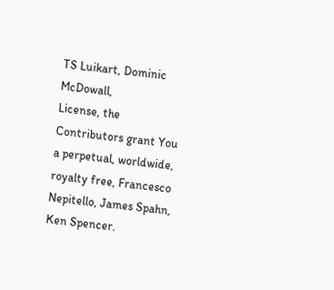TS Luikart, Dominic McDowall,
License, the Contributors grant You a perpetual, worldwide, royalty free, Francesco Nepitello, James Spahn, Ken Spencer.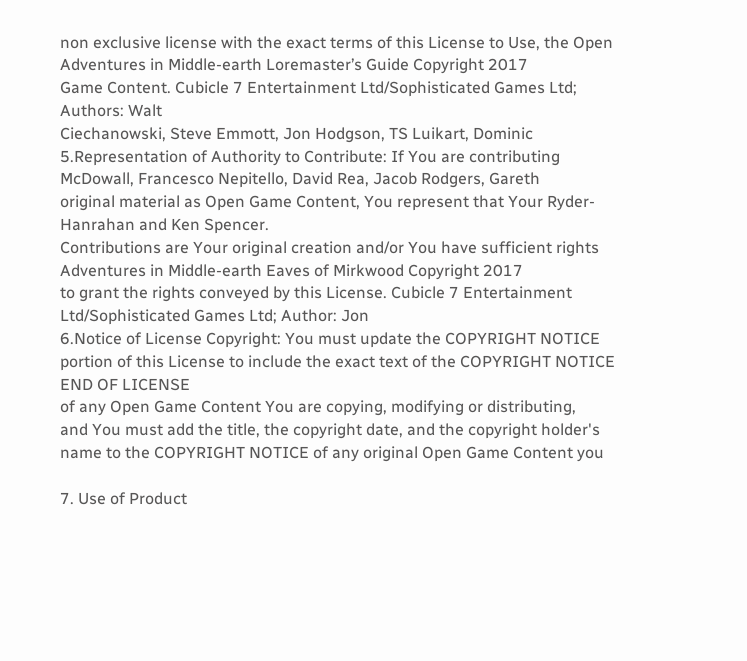non exclusive license with the exact terms of this License to Use, the Open Adventures in Middle-earth Loremaster’s Guide Copyright 2017
Game Content. Cubicle 7 Entertainment Ltd/Sophisticated Games Ltd; Authors: Walt
Ciechanowski, Steve Emmott, Jon Hodgson, TS Luikart, Dominic
5.Representation of Authority to Contribute: If You are contributing McDowall, Francesco Nepitello, David Rea, Jacob Rodgers, Gareth
original material as Open Game Content, You represent that Your Ryder-Hanrahan and Ken Spencer.
Contributions are Your original creation and/or You have sufficient rights Adventures in Middle-earth Eaves of Mirkwood Copyright 2017
to grant the rights conveyed by this License. Cubicle 7 Entertainment Ltd/Sophisticated Games Ltd; Author: Jon
6.Notice of License Copyright: You must update the COPYRIGHT NOTICE
portion of this License to include the exact text of the COPYRIGHT NOTICE END OF LICENSE
of any Open Game Content You are copying, modifying or distributing,
and You must add the title, the copyright date, and the copyright holder's
name to the COPYRIGHT NOTICE of any original Open Game Content you

7. Use of Product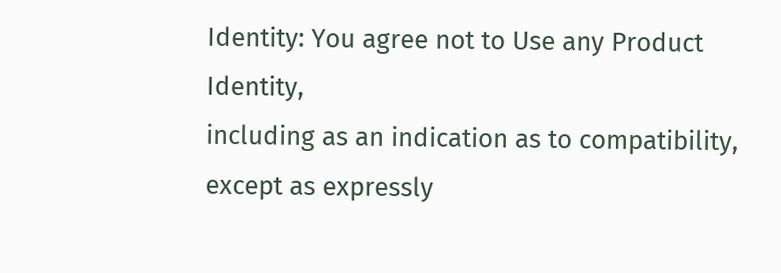Identity: You agree not to Use any Product Identity,
including as an indication as to compatibility, except as expressly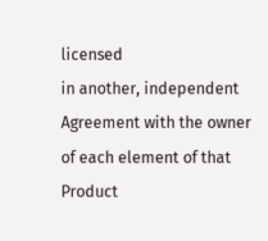licensed
in another, independent Agreement with the owner of each element of that
Product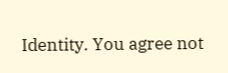Identity. You agree not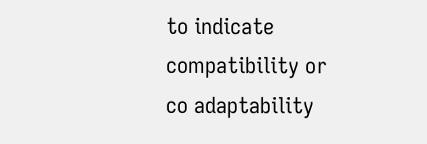to indicate compatibility or co adaptability